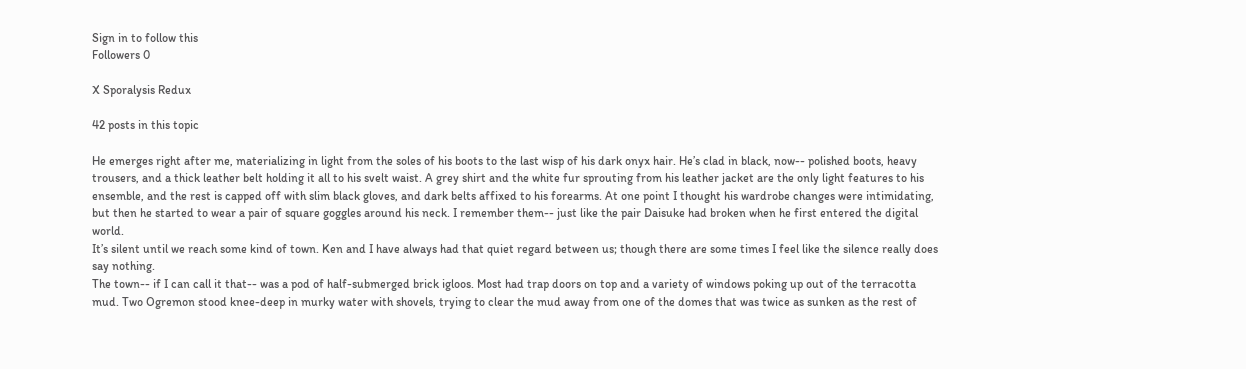Sign in to follow this
Followers 0

X Sporalysis Redux

42 posts in this topic

He emerges right after me, materializing in light from the soles of his boots to the last wisp of his dark onyx hair. He’s clad in black, now-- polished boots, heavy trousers, and a thick leather belt holding it all to his svelt waist. A grey shirt and the white fur sprouting from his leather jacket are the only light features to his ensemble, and the rest is capped off with slim black gloves, and dark belts affixed to his forearms. At one point I thought his wardrobe changes were intimidating, but then he started to wear a pair of square goggles around his neck. I remember them-- just like the pair Daisuke had broken when he first entered the digital world.
It’s silent until we reach some kind of town. Ken and I have always had that quiet regard between us; though there are some times I feel like the silence really does say nothing.
The town-- if I can call it that-- was a pod of half-submerged brick igloos. Most had trap doors on top and a variety of windows poking up out of the terracotta mud. Two Ogremon stood knee-deep in murky water with shovels, trying to clear the mud away from one of the domes that was twice as sunken as the rest of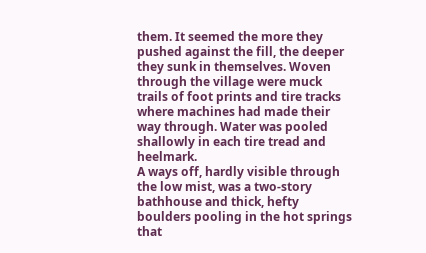them. It seemed the more they pushed against the fill, the deeper they sunk in themselves. Woven through the village were muck trails of foot prints and tire tracks where machines had made their way through. Water was pooled shallowly in each tire tread and heelmark.
A ways off, hardly visible through the low mist, was a two-story bathhouse and thick, hefty boulders pooling in the hot springs that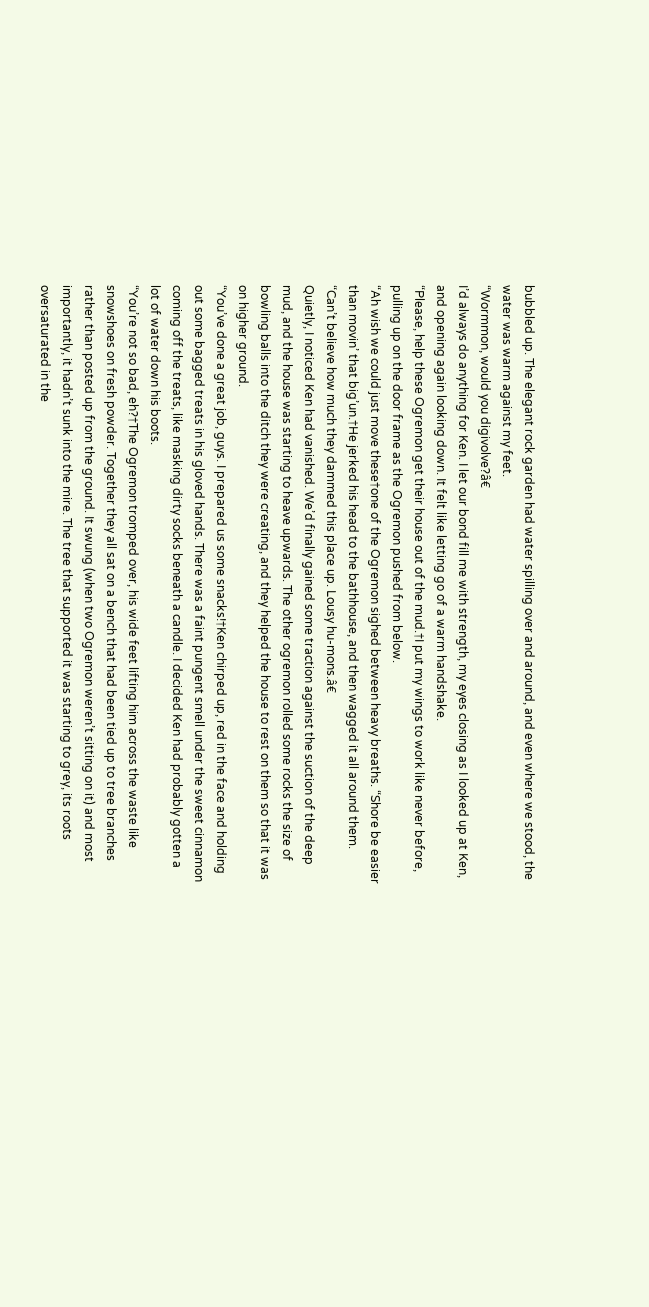bubbled up. The elegant rock garden had water spilling over and around, and even where we stood, the water was warm against my feet.
“Wormmon, would you digivolve?â€
I’d always do anything for Ken. I let our bond fill me with strength, my eyes closing as I looked up at Ken, and opening again looking down. It felt like letting go of a warm handshake.
“Please, help these Ogremon get their house out of the mud.†I put my wings to work like never before, pulling up on the door frame as the Ogremon pushed from below.
“Ah wish we could just move these†one of the Ogremon sighed between heavy breaths. “Shore be easier than movin’ that big’un.†He jerked his head to the bathhouse, and then wagged it all around them.
“Can’t believe how much they dammed this place up. Lousy hu-mons.â€
Quietly, I noticed Ken had vanished. We’d finally gained some traction against the suction of the deep mud, and the house was starting to heave upwards. The other ogremon rolled some rocks the size of bowling balls into the ditch they were creating, and they helped the house to rest on them so that it was on higher ground.
“You’ve done a great job, guys. I prepared us some snacks!†Ken chirped up, red in the face and holding out some bagged treats in his gloved hands. There was a faint pungent smell under the sweet cinnamon coming off the treats, like masking dirty socks beneath a candle. I decided Ken had probably gotten a lot of water down his boots.
“You’re not so bad, eh?†The Ogremon tromped over, his wide feet lifting him across the waste like snowshoes on fresh powder. Together they all sat on a bench that had been tied up to tree branches rather than posted up from the ground. It swung (when two Ogremon weren’t sitting on it) and most importantly, it hadn’t sunk into the mire. The tree that supported it was starting to grey, its roots oversaturated in the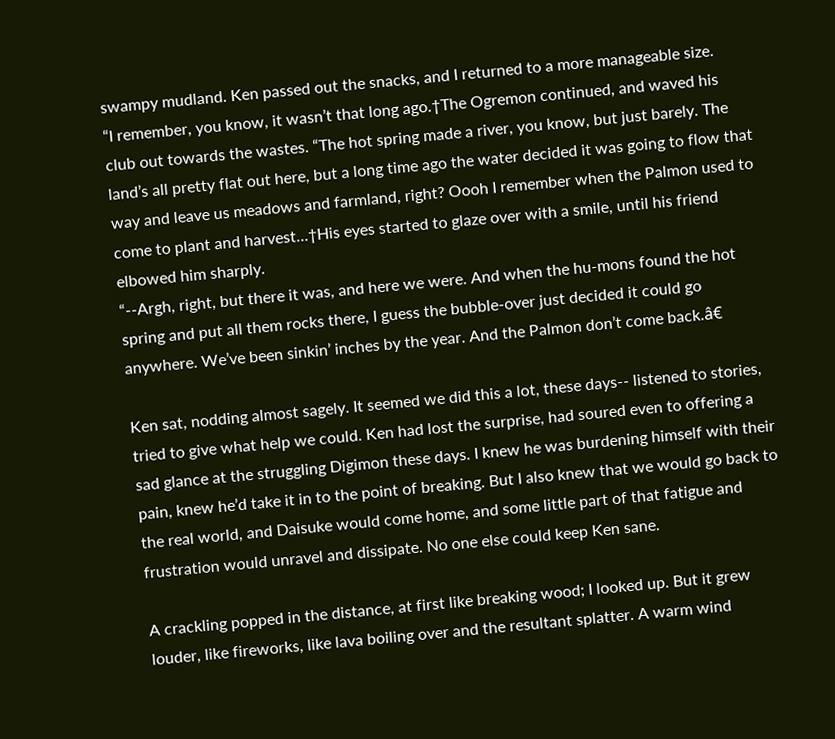swampy mudland. Ken passed out the snacks, and I returned to a more manageable size.
“I remember, you know, it wasn’t that long ago.†The Ogremon continued, and waved his club out towards the wastes. “The hot spring made a river, you know, but just barely. The land’s all pretty flat out here, but a long time ago the water decided it was going to flow that way and leave us meadows and farmland, right? Oooh I remember when the Palmon used to come to plant and harvest…†His eyes started to glaze over with a smile, until his friend elbowed him sharply.
“--Argh, right, but there it was, and here we were. And when the hu-mons found the hot spring and put all them rocks there, I guess the bubble-over just decided it could go anywhere. We’ve been sinkin’ inches by the year. And the Palmon don’t come back.â€

Ken sat, nodding almost sagely. It seemed we did this a lot, these days-- listened to stories, tried to give what help we could. Ken had lost the surprise, had soured even to offering a sad glance at the struggling Digimon these days. I knew he was burdening himself with their pain, knew he’d take it in to the point of breaking. But I also knew that we would go back to the real world, and Daisuke would come home, and some little part of that fatigue and frustration would unravel and dissipate. No one else could keep Ken sane.

A crackling popped in the distance, at first like breaking wood; I looked up. But it grew louder, like fireworks, like lava boiling over and the resultant splatter. A warm wind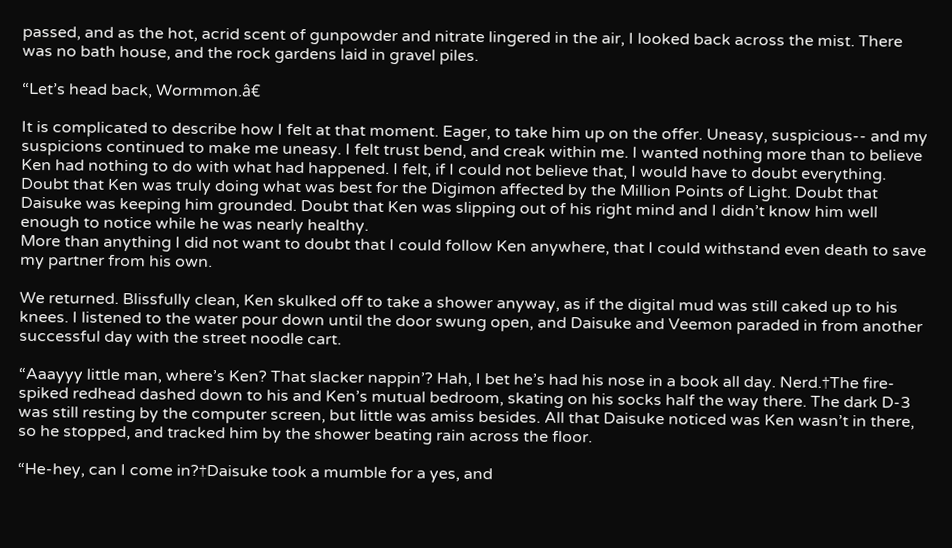passed, and as the hot, acrid scent of gunpowder and nitrate lingered in the air, I looked back across the mist. There was no bath house, and the rock gardens laid in gravel piles.

“Let’s head back, Wormmon.â€

It is complicated to describe how I felt at that moment. Eager, to take him up on the offer. Uneasy, suspicious-- and my suspicions continued to make me uneasy. I felt trust bend, and creak within me. I wanted nothing more than to believe Ken had nothing to do with what had happened. I felt, if I could not believe that, I would have to doubt everything. Doubt that Ken was truly doing what was best for the Digimon affected by the Million Points of Light. Doubt that Daisuke was keeping him grounded. Doubt that Ken was slipping out of his right mind and I didn’t know him well enough to notice while he was nearly healthy.
More than anything I did not want to doubt that I could follow Ken anywhere, that I could withstand even death to save my partner from his own.

We returned. Blissfully clean, Ken skulked off to take a shower anyway, as if the digital mud was still caked up to his knees. I listened to the water pour down until the door swung open, and Daisuke and Veemon paraded in from another successful day with the street noodle cart.

“Aaayyy little man, where’s Ken? That slacker nappin’? Hah, I bet he’s had his nose in a book all day. Nerd.†The fire-spiked redhead dashed down to his and Ken’s mutual bedroom, skating on his socks half the way there. The dark D-3 was still resting by the computer screen, but little was amiss besides. All that Daisuke noticed was Ken wasn’t in there, so he stopped, and tracked him by the shower beating rain across the floor.

“He-hey, can I come in?†Daisuke took a mumble for a yes, and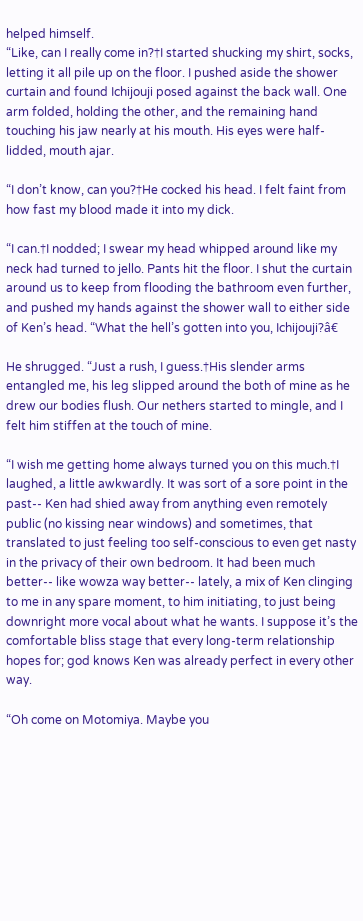helped himself.
“Like, can I really come in?†I started shucking my shirt, socks, letting it all pile up on the floor. I pushed aside the shower curtain and found Ichijouji posed against the back wall. One arm folded, holding the other, and the remaining hand touching his jaw nearly at his mouth. His eyes were half-lidded, mouth ajar.

“I don’t know, can you?†He cocked his head. I felt faint from how fast my blood made it into my dick.

“I can.†I nodded; I swear my head whipped around like my neck had turned to jello. Pants hit the floor. I shut the curtain around us to keep from flooding the bathroom even further, and pushed my hands against the shower wall to either side of Ken’s head. “What the hell’s gotten into you, Ichijouji?â€

He shrugged. “Just a rush, I guess.†His slender arms entangled me, his leg slipped around the both of mine as he drew our bodies flush. Our nethers started to mingle, and I felt him stiffen at the touch of mine.

“I wish me getting home always turned you on this much.†I laughed, a little awkwardly. It was sort of a sore point in the past-- Ken had shied away from anything even remotely public (no kissing near windows) and sometimes, that translated to just feeling too self-conscious to even get nasty in the privacy of their own bedroom. It had been much better-- like wowza way better-- lately, a mix of Ken clinging to me in any spare moment, to him initiating, to just being downright more vocal about what he wants. I suppose it’s the comfortable bliss stage that every long-term relationship hopes for; god knows Ken was already perfect in every other way.

“Oh come on Motomiya. Maybe you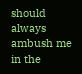should always ambush me in the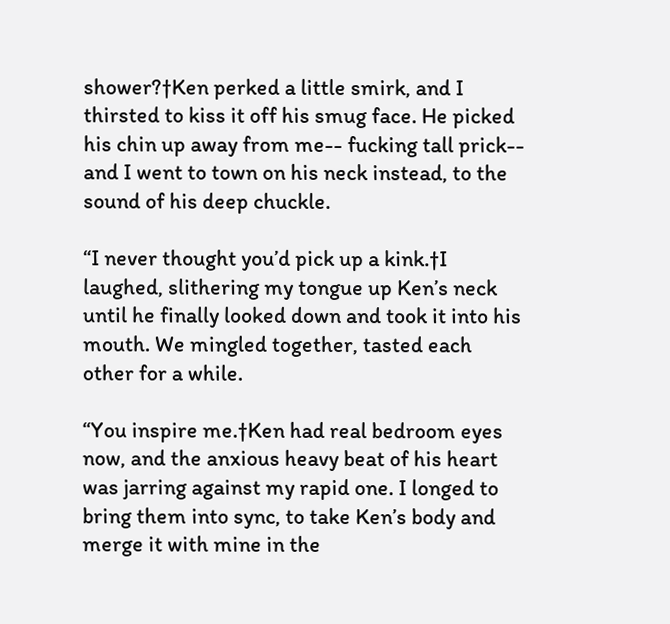shower?†Ken perked a little smirk, and I thirsted to kiss it off his smug face. He picked his chin up away from me-- fucking tall prick-- and I went to town on his neck instead, to the sound of his deep chuckle.

“I never thought you’d pick up a kink.†I laughed, slithering my tongue up Ken’s neck until he finally looked down and took it into his mouth. We mingled together, tasted each other for a while.

“You inspire me.†Ken had real bedroom eyes now, and the anxious heavy beat of his heart was jarring against my rapid one. I longed to bring them into sync, to take Ken’s body and merge it with mine in the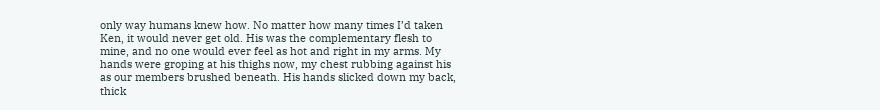only way humans knew how. No matter how many times I’d taken Ken, it would never get old. His was the complementary flesh to mine, and no one would ever feel as hot and right in my arms. My hands were groping at his thighs now, my chest rubbing against his as our members brushed beneath. His hands slicked down my back, thick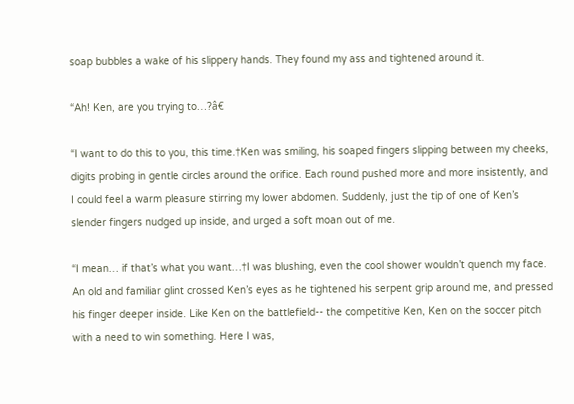soap bubbles a wake of his slippery hands. They found my ass and tightened around it.

“Ah! Ken, are you trying to…?â€

“I want to do this to you, this time.†Ken was smiling, his soaped fingers slipping between my cheeks, digits probing in gentle circles around the orifice. Each round pushed more and more insistently, and I could feel a warm pleasure stirring my lower abdomen. Suddenly, just the tip of one of Ken’s slender fingers nudged up inside, and urged a soft moan out of me.

“I mean… if that’s what you want…†I was blushing, even the cool shower wouldn’t quench my face. An old and familiar glint crossed Ken’s eyes as he tightened his serpent grip around me, and pressed his finger deeper inside. Like Ken on the battlefield-- the competitive Ken, Ken on the soccer pitch with a need to win something. Here I was,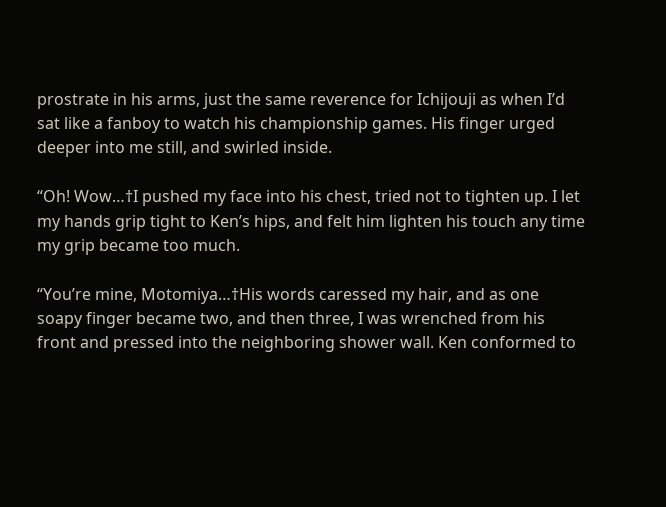prostrate in his arms, just the same reverence for Ichijouji as when I’d sat like a fanboy to watch his championship games. His finger urged deeper into me still, and swirled inside.

“Oh! Wow…†I pushed my face into his chest, tried not to tighten up. I let my hands grip tight to Ken’s hips, and felt him lighten his touch any time my grip became too much.

“You’re mine, Motomiya…†His words caressed my hair, and as one soapy finger became two, and then three, I was wrenched from his front and pressed into the neighboring shower wall. Ken conformed to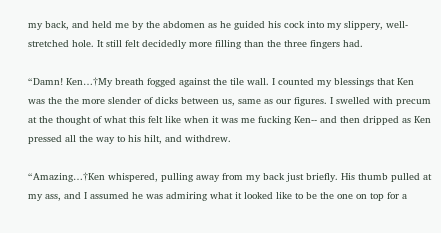my back, and held me by the abdomen as he guided his cock into my slippery, well-stretched hole. It still felt decidedly more filling than the three fingers had.

“Damn! Ken…†My breath fogged against the tile wall. I counted my blessings that Ken was the the more slender of dicks between us, same as our figures. I swelled with precum at the thought of what this felt like when it was me fucking Ken-- and then dripped as Ken pressed all the way to his hilt, and withdrew.

“Amazing…†Ken whispered, pulling away from my back just briefly. His thumb pulled at my ass, and I assumed he was admiring what it looked like to be the one on top for a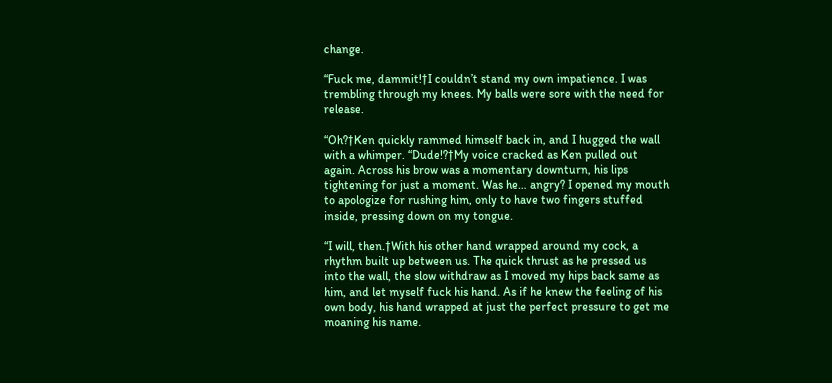change.

“Fuck me, dammit!†I couldn’t stand my own impatience. I was trembling through my knees. My balls were sore with the need for release.

“Oh?†Ken quickly rammed himself back in, and I hugged the wall with a whimper. “Dude!?†My voice cracked as Ken pulled out again. Across his brow was a momentary downturn, his lips tightening for just a moment. Was he… angry? I opened my mouth to apologize for rushing him, only to have two fingers stuffed inside, pressing down on my tongue.

“I will, then.†With his other hand wrapped around my cock, a rhythm built up between us. The quick thrust as he pressed us into the wall, the slow withdraw as I moved my hips back same as him, and let myself fuck his hand. As if he knew the feeling of his own body, his hand wrapped at just the perfect pressure to get me moaning his name.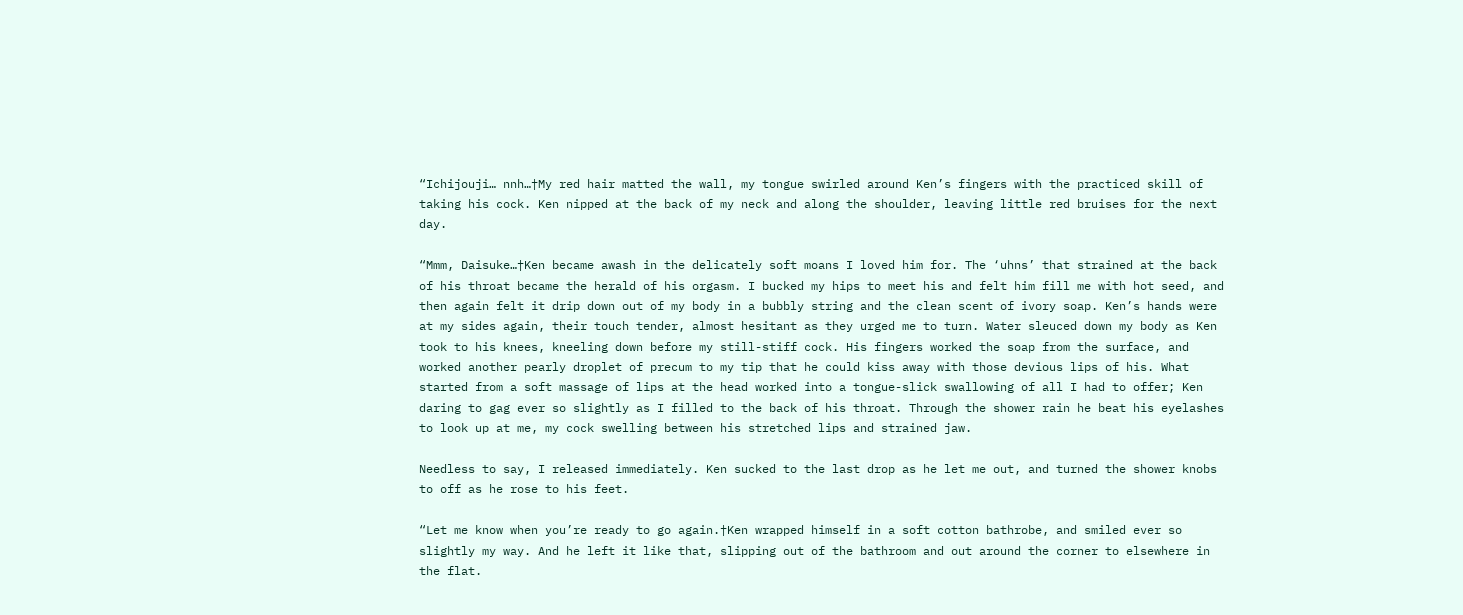“Ichijouji… nnh…†My red hair matted the wall, my tongue swirled around Ken’s fingers with the practiced skill of taking his cock. Ken nipped at the back of my neck and along the shoulder, leaving little red bruises for the next day.

“Mmm, Daisuke…†Ken became awash in the delicately soft moans I loved him for. The ‘uhns’ that strained at the back of his throat became the herald of his orgasm. I bucked my hips to meet his and felt him fill me with hot seed, and then again felt it drip down out of my body in a bubbly string and the clean scent of ivory soap. Ken’s hands were at my sides again, their touch tender, almost hesitant as they urged me to turn. Water sleuced down my body as Ken took to his knees, kneeling down before my still-stiff cock. His fingers worked the soap from the surface, and worked another pearly droplet of precum to my tip that he could kiss away with those devious lips of his. What started from a soft massage of lips at the head worked into a tongue-slick swallowing of all I had to offer; Ken daring to gag ever so slightly as I filled to the back of his throat. Through the shower rain he beat his eyelashes to look up at me, my cock swelling between his stretched lips and strained jaw.

Needless to say, I released immediately. Ken sucked to the last drop as he let me out, and turned the shower knobs to off as he rose to his feet.

“Let me know when you’re ready to go again.†Ken wrapped himself in a soft cotton bathrobe, and smiled ever so slightly my way. And he left it like that, slipping out of the bathroom and out around the corner to elsewhere in the flat.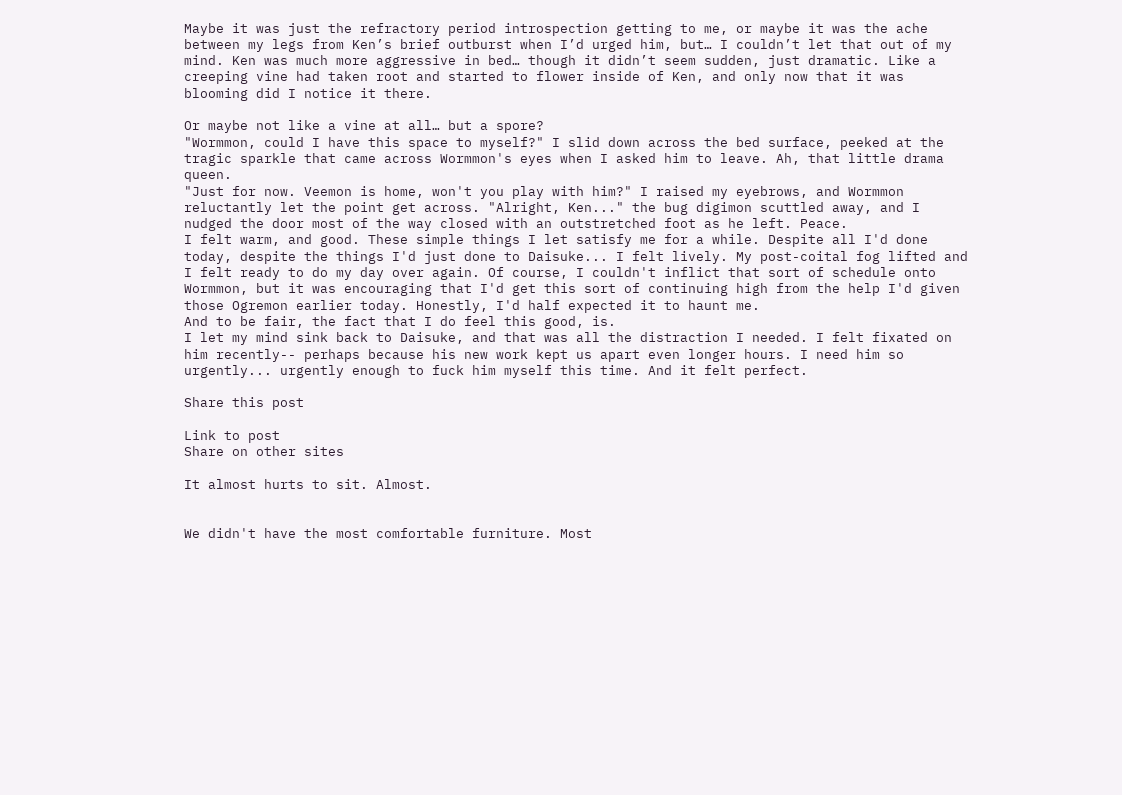Maybe it was just the refractory period introspection getting to me, or maybe it was the ache between my legs from Ken’s brief outburst when I’d urged him, but… I couldn’t let that out of my mind. Ken was much more aggressive in bed… though it didn’t seem sudden, just dramatic. Like a creeping vine had taken root and started to flower inside of Ken, and only now that it was blooming did I notice it there.

Or maybe not like a vine at all… but a spore?
"Wormmon, could I have this space to myself?" I slid down across the bed surface, peeked at the tragic sparkle that came across Wormmon's eyes when I asked him to leave. Ah, that little drama queen.
"Just for now. Veemon is home, won't you play with him?" I raised my eyebrows, and Wormmon reluctantly let the point get across. "Alright, Ken..." the bug digimon scuttled away, and I nudged the door most of the way closed with an outstretched foot as he left. Peace.
I felt warm, and good. These simple things I let satisfy me for a while. Despite all I'd done today, despite the things I'd just done to Daisuke... I felt lively. My post-coital fog lifted and I felt ready to do my day over again. Of course, I couldn't inflict that sort of schedule onto Wormmon, but it was encouraging that I'd get this sort of continuing high from the help I'd given those Ogremon earlier today. Honestly, I'd half expected it to haunt me.
And to be fair, the fact that I do feel this good, is.
I let my mind sink back to Daisuke, and that was all the distraction I needed. I felt fixated on him recently-- perhaps because his new work kept us apart even longer hours. I need him so urgently... urgently enough to fuck him myself this time. And it felt perfect.

Share this post

Link to post
Share on other sites

It almost hurts to sit. Almost.


We didn't have the most comfortable furniture. Most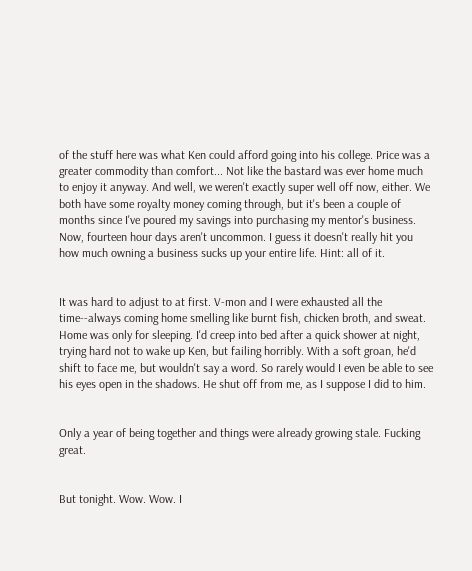of the stuff here was what Ken could afford going into his college. Price was a greater commodity than comfort... Not like the bastard was ever home much to enjoy it anyway. And well, we weren't exactly super well off now, either. We both have some royalty money coming through, but it's been a couple of months since I've poured my savings into purchasing my mentor's business. Now, fourteen hour days aren't uncommon. I guess it doesn't really hit you how much owning a business sucks up your entire life. Hint: all of it.


It was hard to adjust to at first. V-mon and I were exhausted all the time--always coming home smelling like burnt fish, chicken broth, and sweat. Home was only for sleeping. I'd creep into bed after a quick shower at night, trying hard not to wake up Ken, but failing horribly. With a soft groan, he'd shift to face me, but wouldn't say a word. So rarely would I even be able to see his eyes open in the shadows. He shut off from me, as I suppose I did to him.


Only a year of being together and things were already growing stale. Fucking great.


But tonight. Wow. Wow. I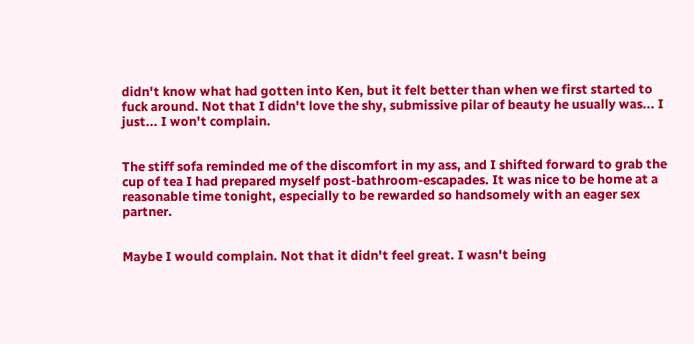didn't know what had gotten into Ken, but it felt better than when we first started to fuck around. Not that I didn't love the shy, submissive pilar of beauty he usually was... I just... I won't complain.


The stiff sofa reminded me of the discomfort in my ass, and I shifted forward to grab the cup of tea I had prepared myself post-bathroom-escapades. It was nice to be home at a reasonable time tonight, especially to be rewarded so handsomely with an eager sex partner.


Maybe I would complain. Not that it didn't feel great. I wasn't being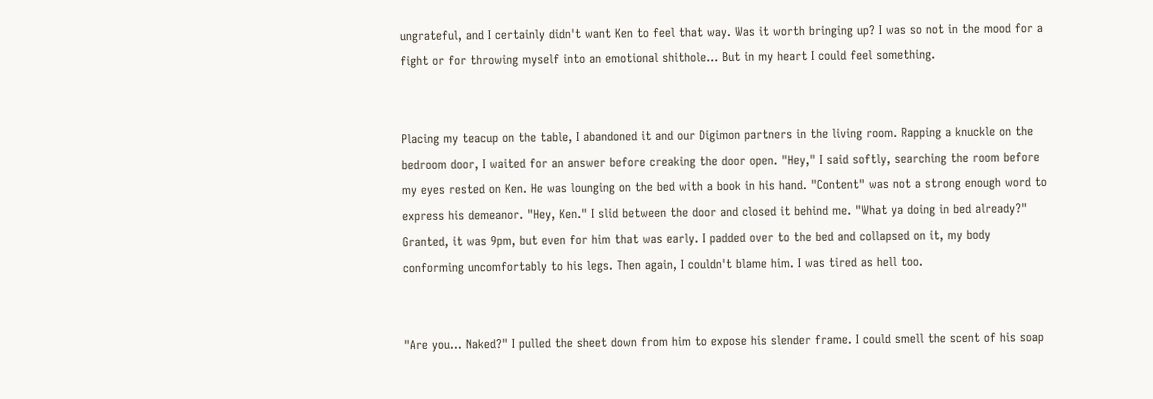ungrateful, and I certainly didn't want Ken to feel that way. Was it worth bringing up? I was so not in the mood for a fight or for throwing myself into an emotional shithole... But in my heart I could feel something.


Placing my teacup on the table, I abandoned it and our Digimon partners in the living room. Rapping a knuckle on the bedroom door, I waited for an answer before creaking the door open. "Hey," I said softly, searching the room before my eyes rested on Ken. He was lounging on the bed with a book in his hand. "Content" was not a strong enough word to express his demeanor. "Hey, Ken." I slid between the door and closed it behind me. "What ya doing in bed already?" Granted, it was 9pm, but even for him that was early. I padded over to the bed and collapsed on it, my body conforming uncomfortably to his legs. Then again, I couldn't blame him. I was tired as hell too.


"Are you... Naked?" I pulled the sheet down from him to expose his slender frame. I could smell the scent of his soap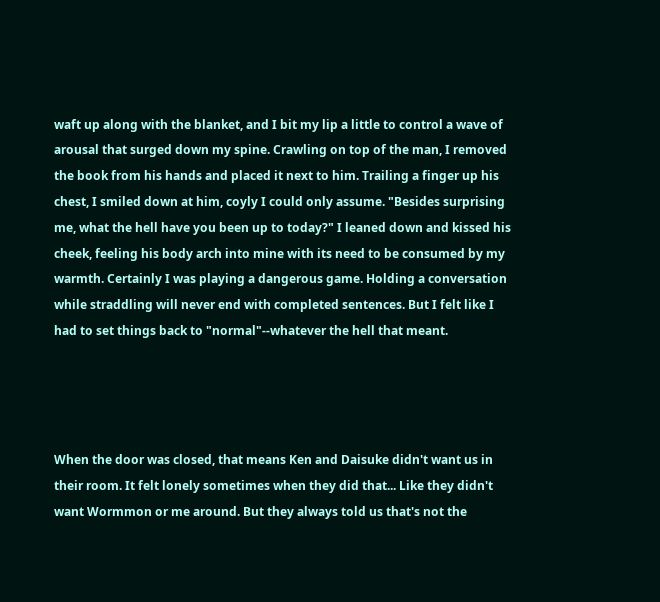waft up along with the blanket, and I bit my lip a little to control a wave of arousal that surged down my spine. Crawling on top of the man, I removed the book from his hands and placed it next to him. Trailing a finger up his chest, I smiled down at him, coyly I could only assume. "Besides surprising me, what the hell have you been up to today?" I leaned down and kissed his cheek, feeling his body arch into mine with its need to be consumed by my warmth. Certainly I was playing a dangerous game. Holding a conversation while straddling will never end with completed sentences. But I felt like I had to set things back to "normal"--whatever the hell that meant.




When the door was closed, that means Ken and Daisuke didn't want us in their room. It felt lonely sometimes when they did that... Like they didn't want Wormmon or me around. But they always told us that's not the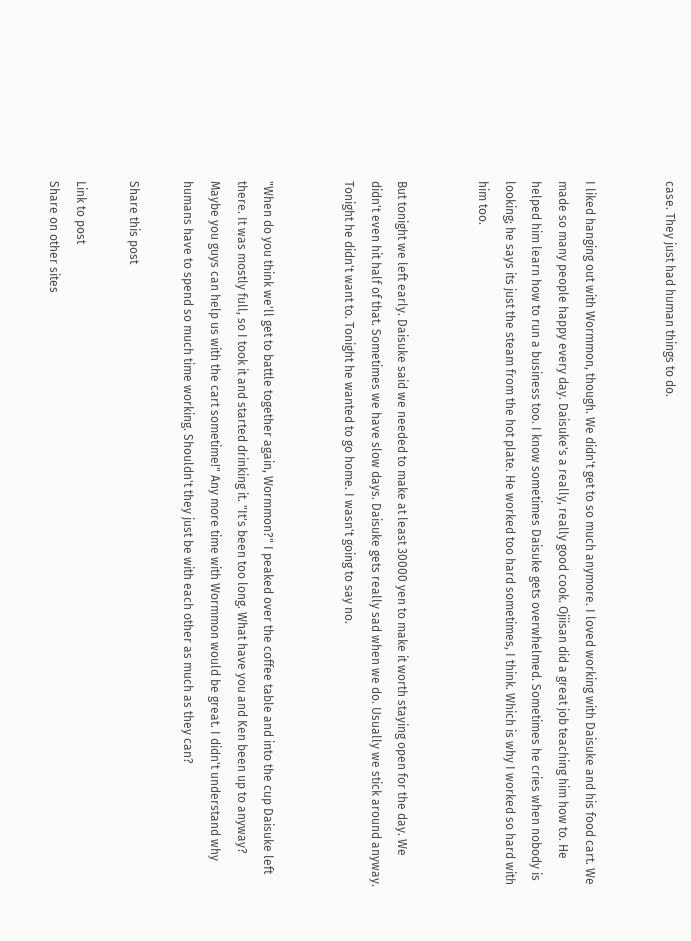case. They just had human things to do.


I liked hanging out with Wormmon, though. We didn't get to so much anymore. I loved working with Daisuke and his food cart. We made so many people happy every day. Daisuke's a really, really good cook. Ojiisan did a great job teaching him how to. He helped him learn how to run a business too. I know sometimes Daisuke gets overwhelmed. Sometimes he cries when nobody is looking; he says its just the steam from the hot plate. He worked too hard sometimes, I think. Which is why I worked so hard with him too.


But tonight we left early. Daisuke said we needed to make at least 30000 yen to make it worth staying open for the day. We didn't even hit half of that. Sometimes we have slow days. Daisuke gets really sad when we do. Usually we stick around anyway. Tonight he didn't want to. Tonight he wanted to go home. I wasn't going to say no.


"When do you think we'll get to battle together again, Wormmon?" I peaked over the coffee table and into the cup Daisuke left there. It was mostly full, so I took it and started drinking it. "It's been too long. What have you and Ken been up to anyway? Maybe you guys can help us with the cart sometime!" Any more time with Wormmon would be great. I didn't understand why humans have to spend so much time working. Shouldn't they just be with each other as much as they can?

Share this post

Link to post
Share on other sites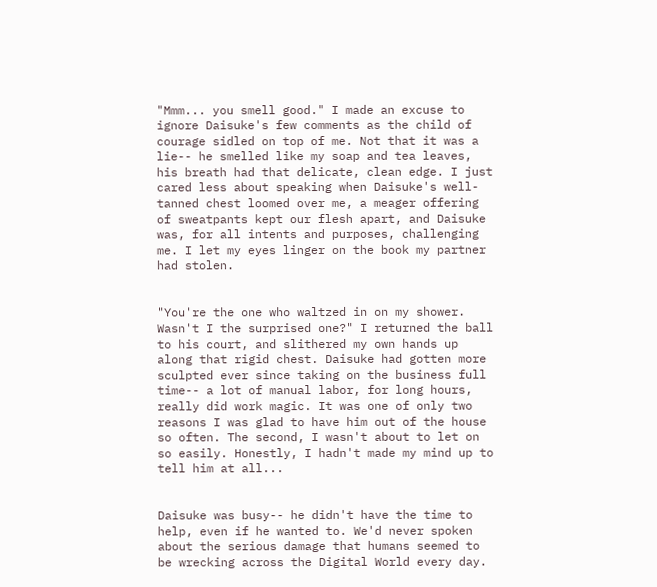"Mmm... you smell good." I made an excuse to ignore Daisuke's few comments as the child of courage sidled on top of me. Not that it was a lie-- he smelled like my soap and tea leaves, his breath had that delicate, clean edge. I just cared less about speaking when Daisuke's well-tanned chest loomed over me, a meager offering of sweatpants kept our flesh apart, and Daisuke was, for all intents and purposes, challenging me. I let my eyes linger on the book my partner had stolen.


"You're the one who waltzed in on my shower. Wasn't I the surprised one?" I returned the ball to his court, and slithered my own hands up along that rigid chest. Daisuke had gotten more sculpted ever since taking on the business full time-- a lot of manual labor, for long hours, really did work magic. It was one of only two reasons I was glad to have him out of the house so often. The second, I wasn't about to let on so easily. Honestly, I hadn't made my mind up to tell him at all...


Daisuke was busy-- he didn't have the time to help, even if he wanted to. We'd never spoken about the serious damage that humans seemed to be wrecking across the Digital World every day.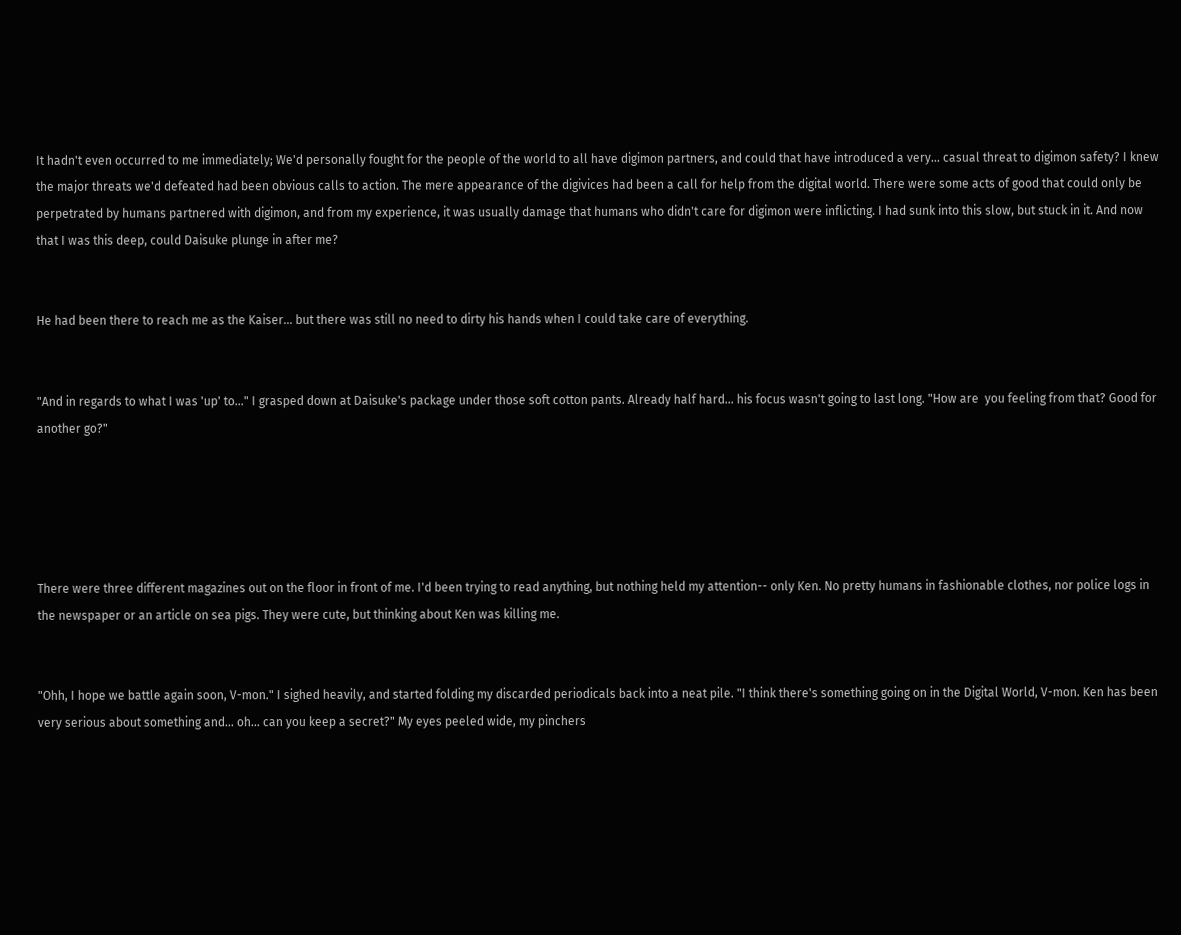It hadn't even occurred to me immediately; We'd personally fought for the people of the world to all have digimon partners, and could that have introduced a very... casual threat to digimon safety? I knew the major threats we'd defeated had been obvious calls to action. The mere appearance of the digivices had been a call for help from the digital world. There were some acts of good that could only be perpetrated by humans partnered with digimon, and from my experience, it was usually damage that humans who didn't care for digimon were inflicting. I had sunk into this slow, but stuck in it. And now that I was this deep, could Daisuke plunge in after me?


He had been there to reach me as the Kaiser... but there was still no need to dirty his hands when I could take care of everything.


"And in regards to what I was 'up' to..." I grasped down at Daisuke's package under those soft cotton pants. Already half hard... his focus wasn't going to last long. "How are  you feeling from that? Good for another go?"





There were three different magazines out on the floor in front of me. I'd been trying to read anything, but nothing held my attention-- only Ken. No pretty humans in fashionable clothes, nor police logs in the newspaper or an article on sea pigs. They were cute, but thinking about Ken was killing me.


"Ohh, I hope we battle again soon, V-mon." I sighed heavily, and started folding my discarded periodicals back into a neat pile. "I think there's something going on in the Digital World, V-mon. Ken has been very serious about something and... oh... can you keep a secret?" My eyes peeled wide, my pinchers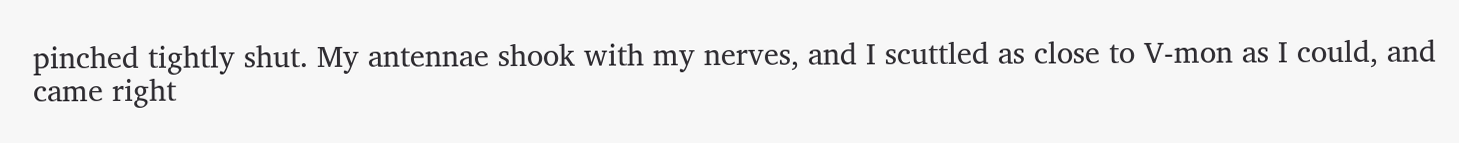pinched tightly shut. My antennae shook with my nerves, and I scuttled as close to V-mon as I could, and came right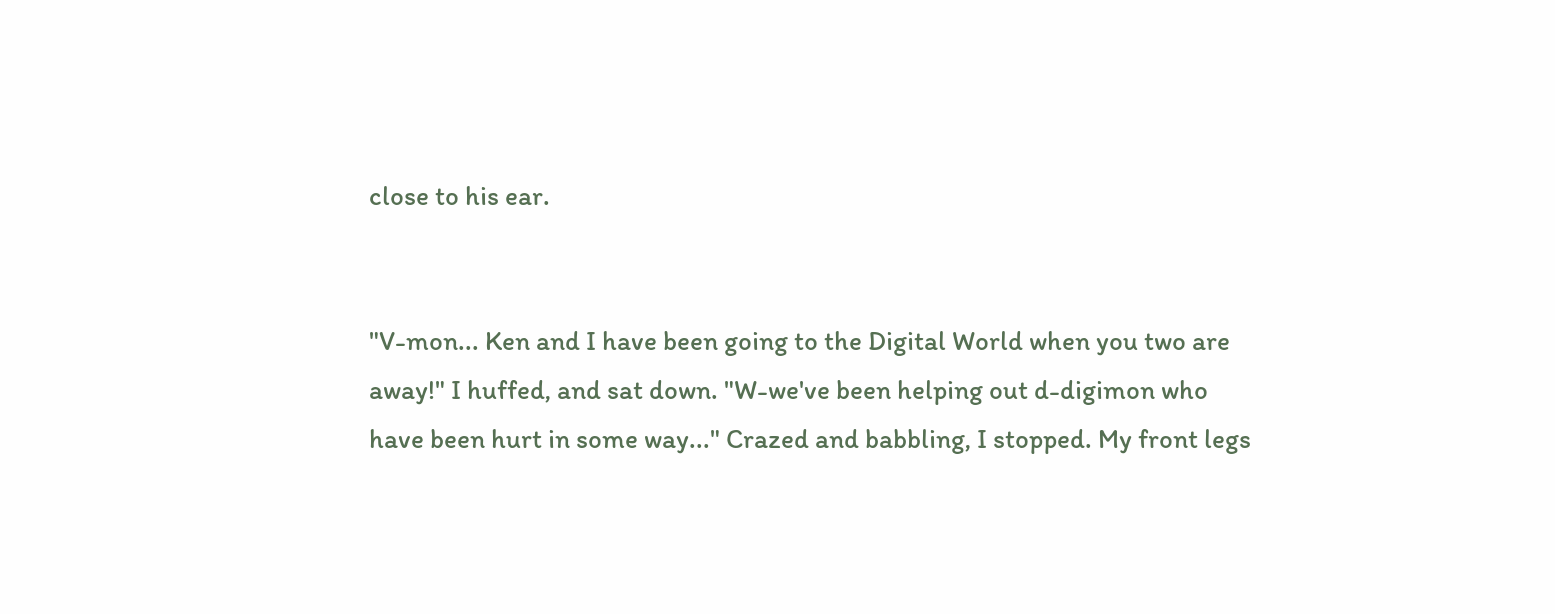close to his ear.


"V-mon... Ken and I have been going to the Digital World when you two are away!" I huffed, and sat down. "W-we've been helping out d-digimon who have been hurt in some way..." Crazed and babbling, I stopped. My front legs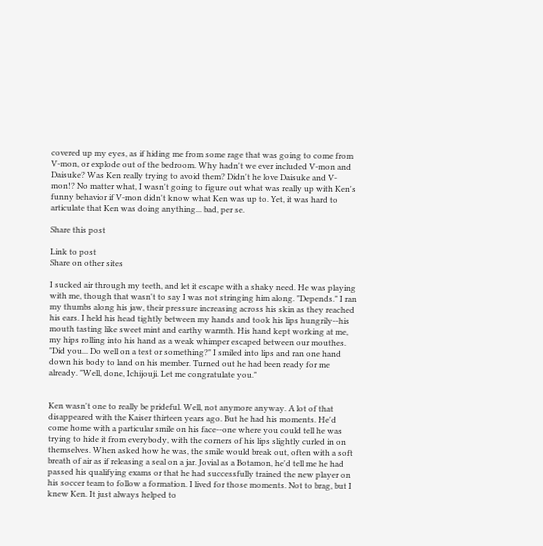covered up my eyes, as if hiding me from some rage that was going to come from V-mon, or explode out of the bedroom. Why hadn't we ever included V-mon and Daisuke? Was Ken really trying to avoid them? Didn't he love Daisuke and V-mon!? No matter what, I wasn't going to figure out what was really up with Ken's funny behavior if V-mon didn't know what Ken was up to. Yet, it was hard to articulate that Ken was doing anything... bad, per se.

Share this post

Link to post
Share on other sites

I sucked air through my teeth, and let it escape with a shaky need. He was playing with me, though that wasn't to say I was not stringing him along. "Depends." I ran my thumbs along his jaw, their pressure increasing across his skin as they reached his ears. I held his head tightly between my hands and took his lips hungrily--his mouth tasting like sweet mint and earthy warmth. His hand kept working at me, my hips rolling into his hand as a weak whimper escaped between our mouthes. "Did you... Do well on a test or something?" I smiled into lips and ran one hand down his body to land on his member. Turned out he had been ready for me already. "Well, done, Ichijouji. Let me congratulate you."


Ken wasn't one to really be prideful. Well, not anymore anyway. A lot of that disappeared with the Kaiser thirteen years ago. But he had his moments. He'd come home with a particular smile on his face--one where you could tell he was trying to hide it from everybody, with the corners of his lips slightly curled in on themselves. When asked how he was, the smile would break out, often with a soft breath of air as if releasing a seal on a jar. Jovial as a Botamon, he'd tell me he had passed his qualifying exams or that he had successfully trained the new player on his soccer team to follow a formation. I lived for those moments. Not to brag, but I knew Ken. It just always helped to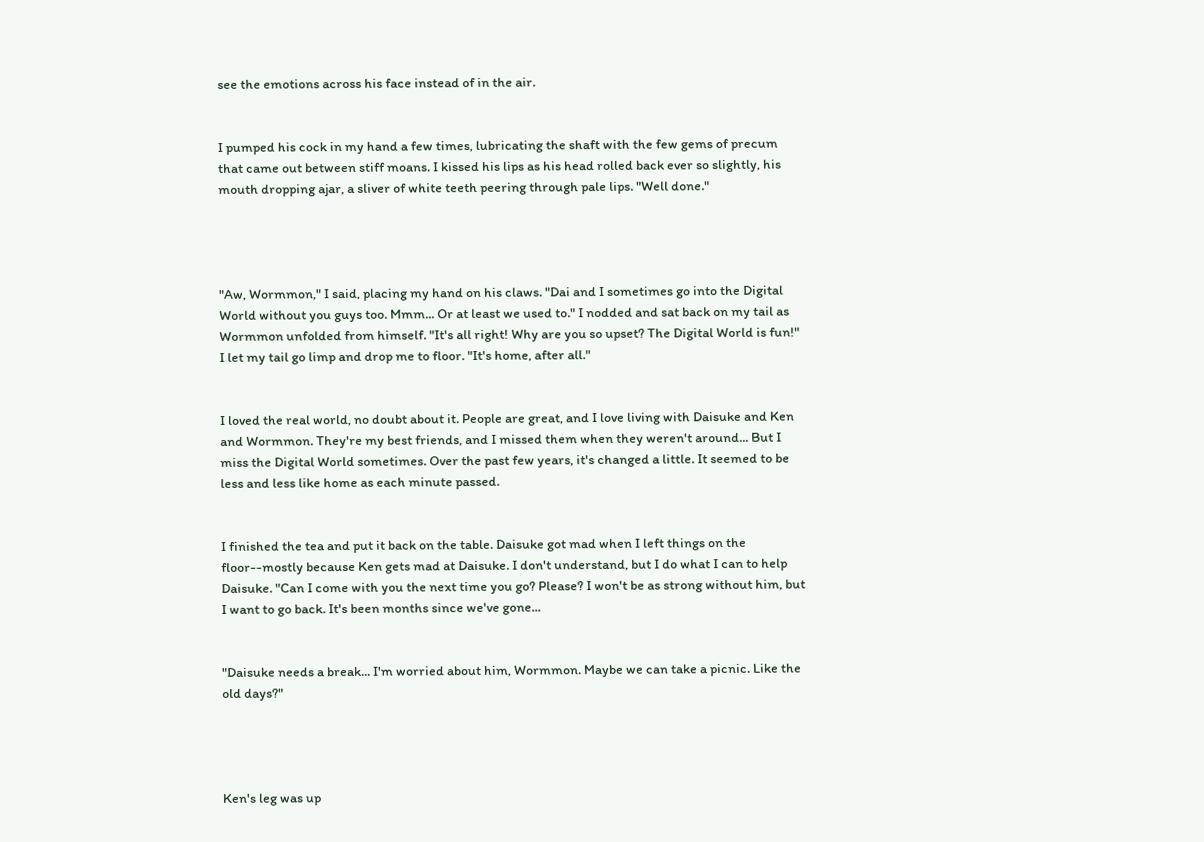see the emotions across his face instead of in the air.


I pumped his cock in my hand a few times, lubricating the shaft with the few gems of precum that came out between stiff moans. I kissed his lips as his head rolled back ever so slightly, his mouth dropping ajar, a sliver of white teeth peering through pale lips. "Well done."




"Aw, Wormmon," I said, placing my hand on his claws. "Dai and I sometimes go into the Digital World without you guys too. Mmm... Or at least we used to." I nodded and sat back on my tail as Wormmon unfolded from himself. "It's all right! Why are you so upset? The Digital World is fun!" I let my tail go limp and drop me to floor. "It's home, after all."


I loved the real world, no doubt about it. People are great, and I love living with Daisuke and Ken and Wormmon. They're my best friends, and I missed them when they weren't around... But I miss the Digital World sometimes. Over the past few years, it's changed a little. It seemed to be less and less like home as each minute passed.


I finished the tea and put it back on the table. Daisuke got mad when I left things on the floor--mostly because Ken gets mad at Daisuke. I don't understand, but I do what I can to help Daisuke. "Can I come with you the next time you go? Please? I won't be as strong without him, but I want to go back. It's been months since we've gone...


"Daisuke needs a break... I'm worried about him, Wormmon. Maybe we can take a picnic. Like the old days?"




Ken's leg was up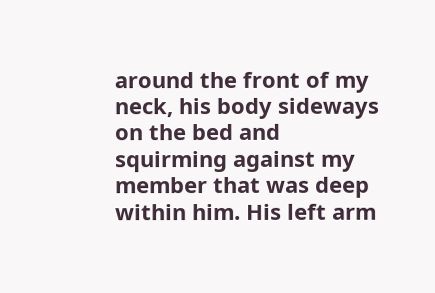around the front of my neck, his body sideways on the bed and squirming against my member that was deep within him. His left arm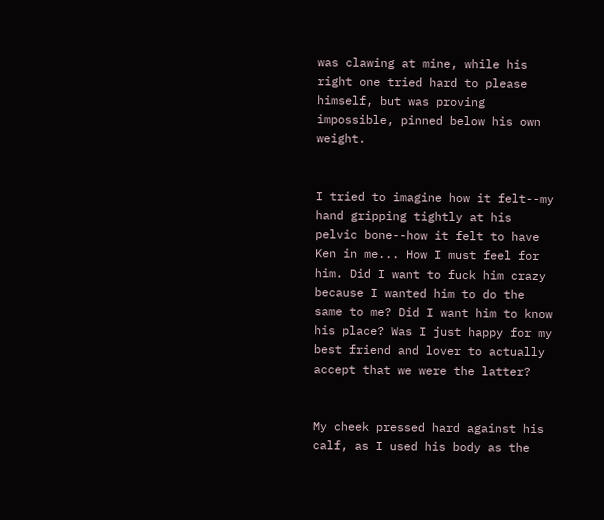was clawing at mine, while his right one tried hard to please himself, but was proving impossible, pinned below his own weight.


I tried to imagine how it felt--my hand gripping tightly at his pelvic bone--how it felt to have Ken in me... How I must feel for him. Did I want to fuck him crazy because I wanted him to do the same to me? Did I want him to know his place? Was I just happy for my best friend and lover to actually accept that we were the latter?


My cheek pressed hard against his calf, as I used his body as the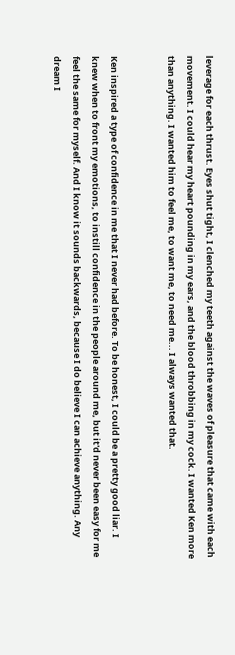leverage for each thrust. Eyes shut tight, I clenched my teeth against the waves of pleasure that came with each movement. I could hear my heart pounding in my ears, and the blood throbbing in my cock. I wanted Ken more than anything. I wanted him to feel me, to want me, to need me... I always wanted that.


Ken inspired a type of confidence in me that I never had before. To be honest, I could be a pretty good liar. I knew when to front my emotions, to instill confidence in the people around me, but it'd never been easy for me feel the same for myself. And I know it sounds backwards, because I do believe I can achieve anything. Any dream I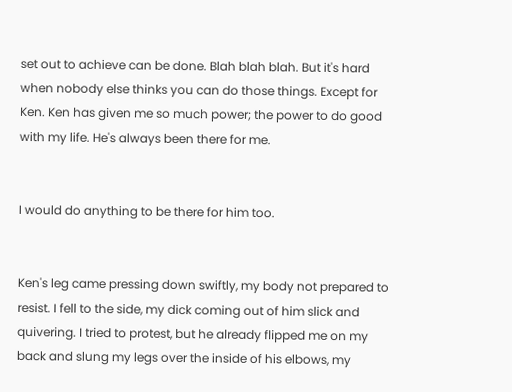set out to achieve can be done. Blah blah blah. But it's hard when nobody else thinks you can do those things. Except for Ken. Ken has given me so much power; the power to do good with my life. He's always been there for me.


I would do anything to be there for him too.


Ken's leg came pressing down swiftly, my body not prepared to resist. I fell to the side, my dick coming out of him slick and quivering. I tried to protest, but he already flipped me on my back and slung my legs over the inside of his elbows, my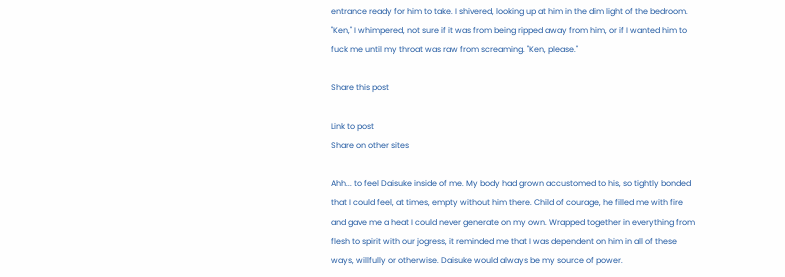entrance ready for him to take. I shivered, looking up at him in the dim light of the bedroom. "Ken," I whimpered, not sure if it was from being ripped away from him, or if I wanted him to fuck me until my throat was raw from screaming. "Ken, please."

Share this post

Link to post
Share on other sites

Ahh... to feel Daisuke inside of me. My body had grown accustomed to his, so tightly bonded that I could feel, at times, empty without him there. Child of courage, he filled me with fire and gave me a heat I could never generate on my own. Wrapped together in everything from flesh to spirit with our jogress, it reminded me that I was dependent on him in all of these ways, willfully or otherwise. Daisuke would always be my source of power.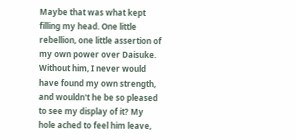Maybe that was what kept filling my head. One little rebellion, one little assertion of my own power over Daisuke. Without him, I never would have found my own strength, and wouldn't he be so pleased to see my display of it? My hole ached to feel him leave,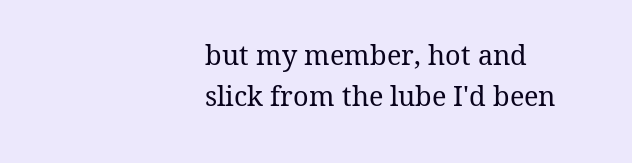but my member, hot and slick from the lube I'd been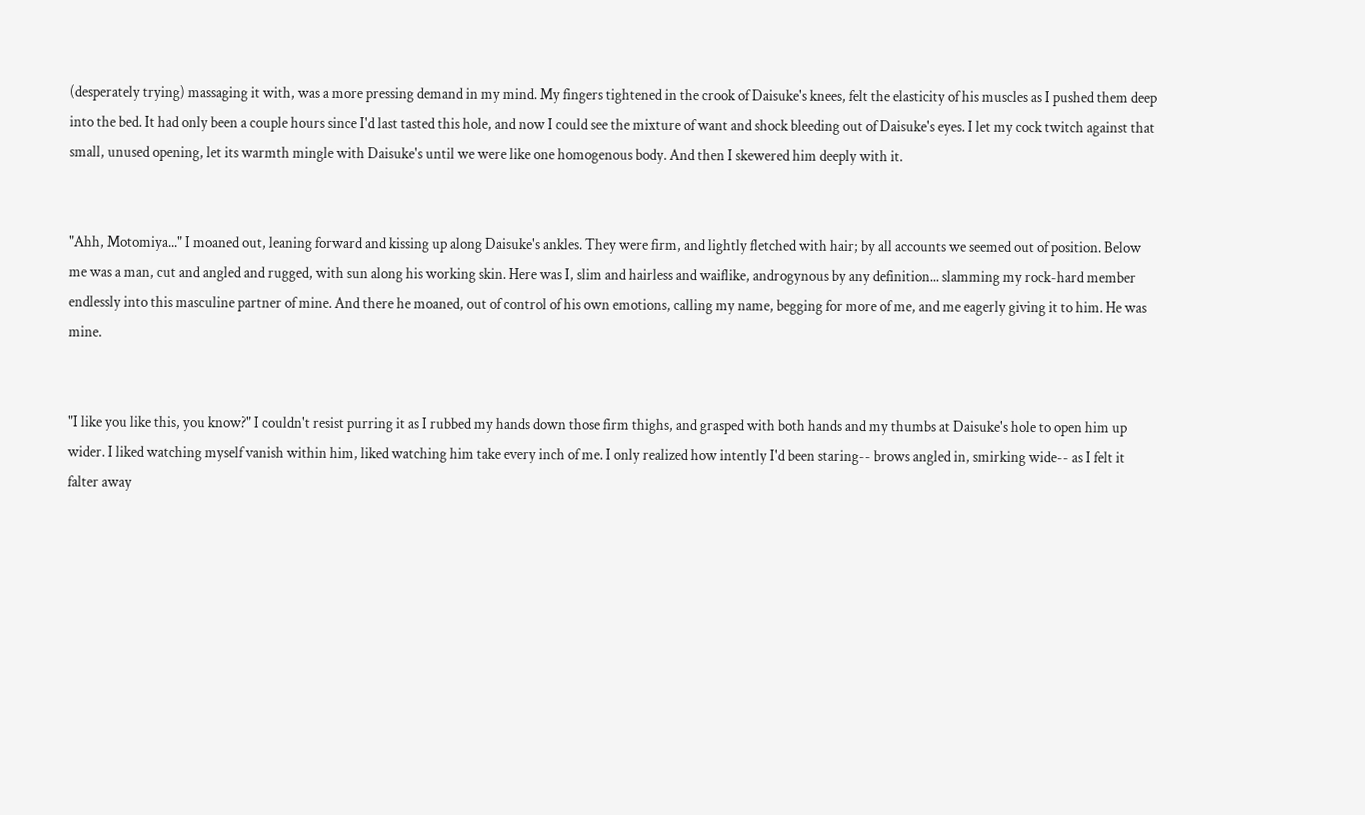(desperately trying) massaging it with, was a more pressing demand in my mind. My fingers tightened in the crook of Daisuke's knees, felt the elasticity of his muscles as I pushed them deep into the bed. It had only been a couple hours since I'd last tasted this hole, and now I could see the mixture of want and shock bleeding out of Daisuke's eyes. I let my cock twitch against that small, unused opening, let its warmth mingle with Daisuke's until we were like one homogenous body. And then I skewered him deeply with it.


"Ahh, Motomiya..." I moaned out, leaning forward and kissing up along Daisuke's ankles. They were firm, and lightly fletched with hair; by all accounts we seemed out of position. Below me was a man, cut and angled and rugged, with sun along his working skin. Here was I, slim and hairless and waiflike, androgynous by any definition... slamming my rock-hard member endlessly into this masculine partner of mine. And there he moaned, out of control of his own emotions, calling my name, begging for more of me, and me eagerly giving it to him. He was mine.


"I like you like this, you know?" I couldn't resist purring it as I rubbed my hands down those firm thighs, and grasped with both hands and my thumbs at Daisuke's hole to open him up wider. I liked watching myself vanish within him, liked watching him take every inch of me. I only realized how intently I'd been staring-- brows angled in, smirking wide-- as I felt it falter away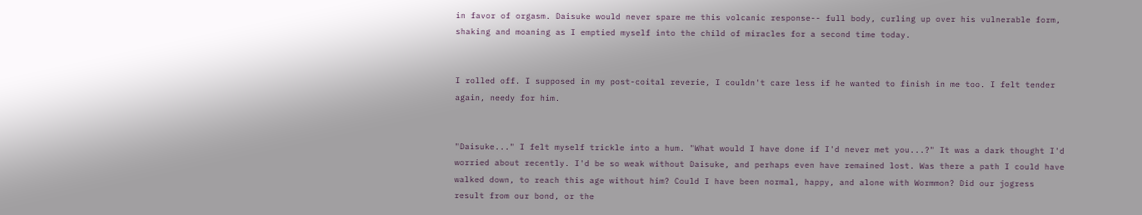in favor of orgasm. Daisuke would never spare me this volcanic response-- full body, curling up over his vulnerable form, shaking and moaning as I emptied myself into the child of miracles for a second time today.


I rolled off. I supposed in my post-coital reverie, I couldn't care less if he wanted to finish in me too. I felt tender again, needy for him.


"Daisuke..." I felt myself trickle into a hum. "What would I have done if I'd never met you...?" It was a dark thought I'd worried about recently. I'd be so weak without Daisuke, and perhaps even have remained lost. Was there a path I could have walked down, to reach this age without him? Could I have been normal, happy, and alone with Wormmon? Did our jogress result from our bond, or the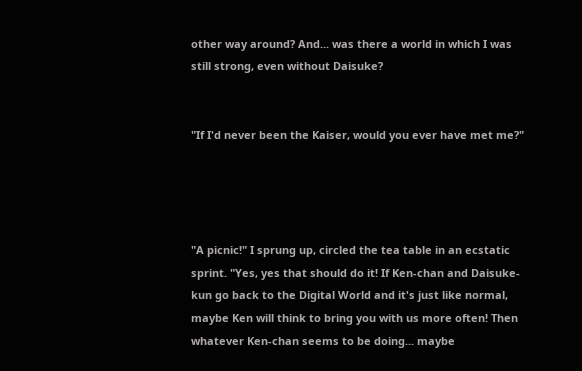other way around? And... was there a world in which I was still strong, even without Daisuke?


"If I'd never been the Kaiser, would you ever have met me?"




"A picnic!" I sprung up, circled the tea table in an ecstatic sprint. "Yes, yes that should do it! If Ken-chan and Daisuke-kun go back to the Digital World and it's just like normal, maybe Ken will think to bring you with us more often! Then whatever Ken-chan seems to be doing... maybe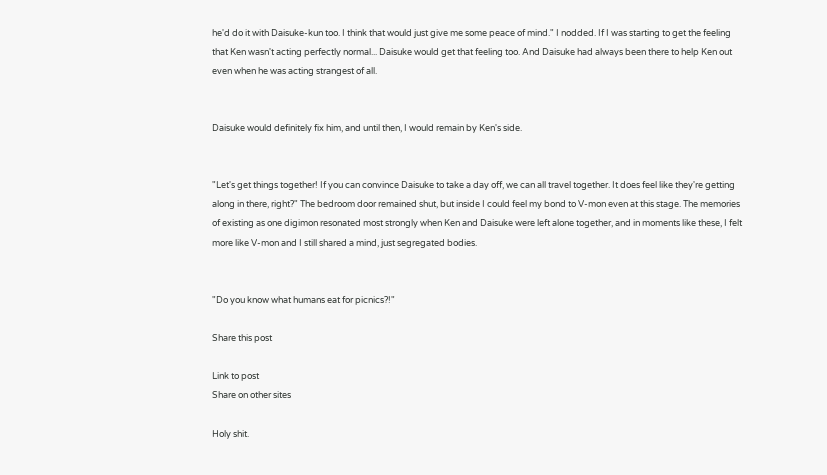he'd do it with Daisuke-kun too. I think that would just give me some peace of mind." I nodded. If I was starting to get the feeling that Ken wasn't acting perfectly normal... Daisuke would get that feeling too. And Daisuke had always been there to help Ken out even when he was acting strangest of all.


Daisuke would definitely fix him, and until then, I would remain by Ken's side.


"Let's get things together! If you can convince Daisuke to take a day off, we can all travel together. It does feel like they're getting along in there, right?" The bedroom door remained shut, but inside I could feel my bond to V-mon even at this stage. The memories of existing as one digimon resonated most strongly when Ken and Daisuke were left alone together, and in moments like these, I felt more like V-mon and I still shared a mind, just segregated bodies.


"Do you know what humans eat for picnics?!"

Share this post

Link to post
Share on other sites

Holy shit.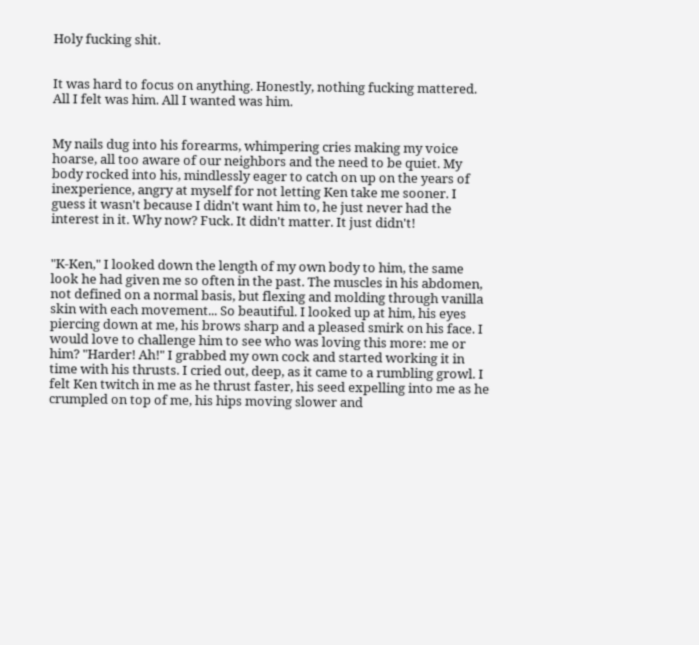Holy fucking shit.


It was hard to focus on anything. Honestly, nothing fucking mattered. All I felt was him. All I wanted was him.


My nails dug into his forearms, whimpering cries making my voice hoarse, all too aware of our neighbors and the need to be quiet. My body rocked into his, mindlessly eager to catch on up on the years of inexperience, angry at myself for not letting Ken take me sooner. I guess it wasn't because I didn't want him to, he just never had the interest in it. Why now? Fuck. It didn't matter. It just didn't!


"K-Ken," I looked down the length of my own body to him, the same look he had given me so often in the past. The muscles in his abdomen, not defined on a normal basis, but flexing and molding through vanilla skin with each movement... So beautiful. I looked up at him, his eyes piercing down at me, his brows sharp and a pleased smirk on his face. I would love to challenge him to see who was loving this more: me or him? "Harder! Ah!" I grabbed my own cock and started working it in time with his thrusts. I cried out, deep, as it came to a rumbling growl. I felt Ken twitch in me as he thrust faster, his seed expelling into me as he crumpled on top of me, his hips moving slower and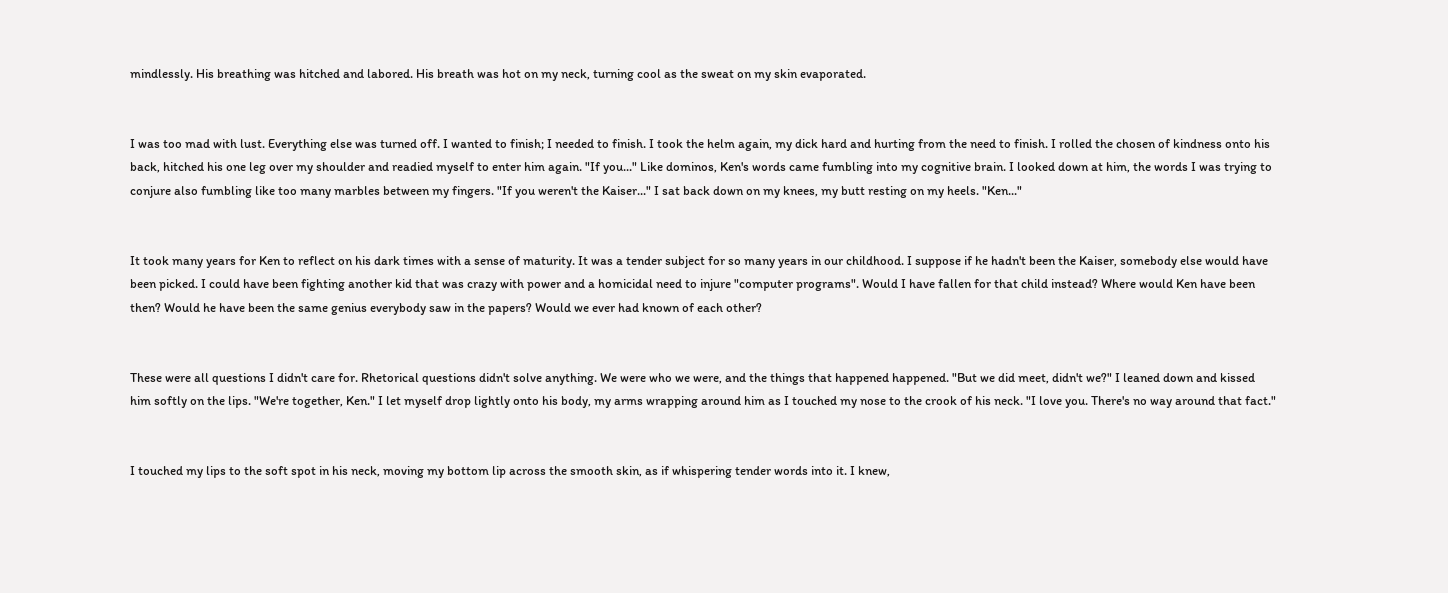mindlessly. His breathing was hitched and labored. His breath was hot on my neck, turning cool as the sweat on my skin evaporated.


I was too mad with lust. Everything else was turned off. I wanted to finish; I needed to finish. I took the helm again, my dick hard and hurting from the need to finish. I rolled the chosen of kindness onto his back, hitched his one leg over my shoulder and readied myself to enter him again. "If you..." Like dominos, Ken's words came fumbling into my cognitive brain. I looked down at him, the words I was trying to conjure also fumbling like too many marbles between my fingers. "If you weren't the Kaiser..." I sat back down on my knees, my butt resting on my heels. "Ken..."


It took many years for Ken to reflect on his dark times with a sense of maturity. It was a tender subject for so many years in our childhood. I suppose if he hadn't been the Kaiser, somebody else would have been picked. I could have been fighting another kid that was crazy with power and a homicidal need to injure "computer programs". Would I have fallen for that child instead? Where would Ken have been then? Would he have been the same genius everybody saw in the papers? Would we ever had known of each other?


These were all questions I didn't care for. Rhetorical questions didn't solve anything. We were who we were, and the things that happened happened. "But we did meet, didn't we?" I leaned down and kissed him softly on the lips. "We're together, Ken." I let myself drop lightly onto his body, my arms wrapping around him as I touched my nose to the crook of his neck. "I love you. There's no way around that fact."


I touched my lips to the soft spot in his neck, moving my bottom lip across the smooth skin, as if whispering tender words into it. I knew,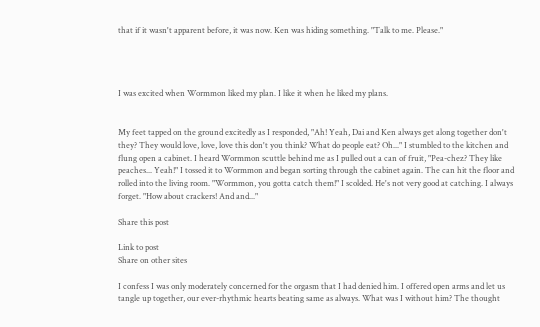that if it wasn't apparent before, it was now. Ken was hiding something. "Talk to me. Please."




I was excited when Wormmon liked my plan. I like it when he liked my plans.


My feet tapped on the ground excitedly as I responded, "Ah! Yeah, Dai and Ken always get along together don't they? They would love, love, love this don't you think? What do people eat? Oh..." I stumbled to the kitchen and flung open a cabinet. I heard Wormmon scuttle behind me as I pulled out a can of fruit, "Pea-chez? They like peaches... Yeah!" I tossed it to Wormmon and began sorting through the cabinet again. The can hit the floor and rolled into the living room. "Wormmon, you gotta catch them!" I scolded. He's not very good at catching. I always forget. "How about crackers! And and..."

Share this post

Link to post
Share on other sites

I confess I was only moderately concerned for the orgasm that I had denied him. I offered open arms and let us tangle up together, our ever-rhythmic hearts beating same as always. What was I without him? The thought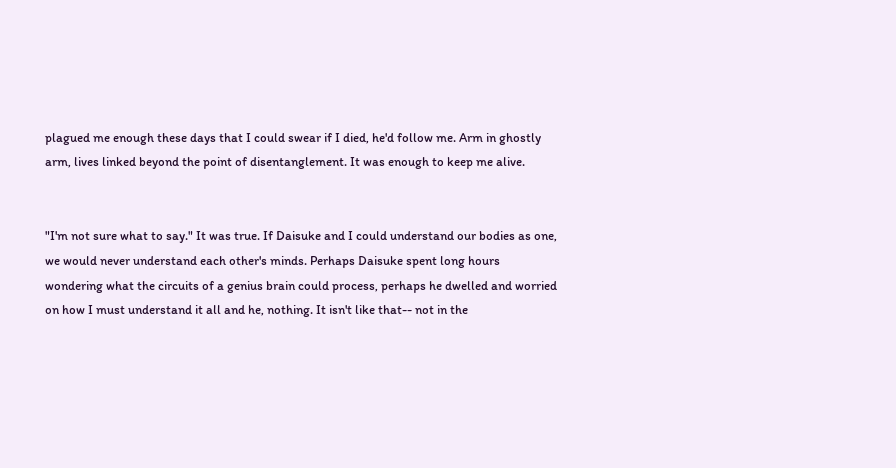plagued me enough these days that I could swear if I died, he'd follow me. Arm in ghostly arm, lives linked beyond the point of disentanglement. It was enough to keep me alive.


"I'm not sure what to say." It was true. If Daisuke and I could understand our bodies as one, we would never understand each other's minds. Perhaps Daisuke spent long hours wondering what the circuits of a genius brain could process, perhaps he dwelled and worried on how I must understand it all and he, nothing. It isn't like that-- not in the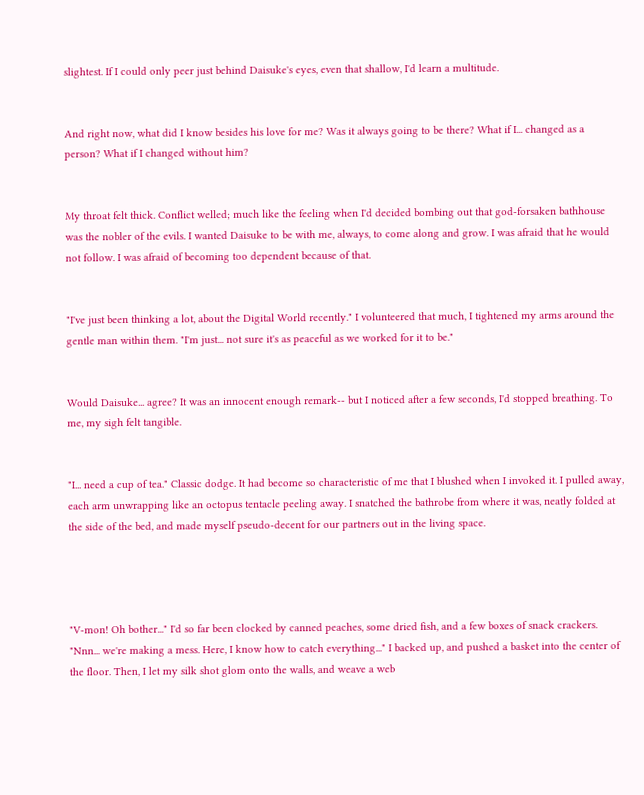slightest. If I could only peer just behind Daisuke's eyes, even that shallow, I'd learn a multitude.


And right now, what did I know besides his love for me? Was it always going to be there? What if I... changed as a person? What if I changed without him?


My throat felt thick. Conflict welled; much like the feeling when I'd decided bombing out that god-forsaken bathhouse was the nobler of the evils. I wanted Daisuke to be with me, always, to come along and grow. I was afraid that he would not follow. I was afraid of becoming too dependent because of that.


"I've just been thinking a lot, about the Digital World recently." I volunteered that much, I tightened my arms around the gentle man within them. "I'm just... not sure it's as peaceful as we worked for it to be."


Would Daisuke... agree? It was an innocent enough remark-- but I noticed after a few seconds, I'd stopped breathing. To me, my sigh felt tangible.


"I... need a cup of tea." Classic dodge. It had become so characteristic of me that I blushed when I invoked it. I pulled away, each arm unwrapping like an octopus tentacle peeling away. I snatched the bathrobe from where it was, neatly folded at the side of the bed, and made myself pseudo-decent for our partners out in the living space.




"V-mon! Oh bother..." I'd so far been clocked by canned peaches, some dried fish, and a few boxes of snack crackers. "Nnn... we're making a mess. Here, I know how to catch everything..." I backed up, and pushed a basket into the center of the floor. Then, I let my silk shot glom onto the walls, and weave a web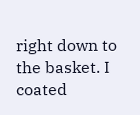right down to the basket. I coated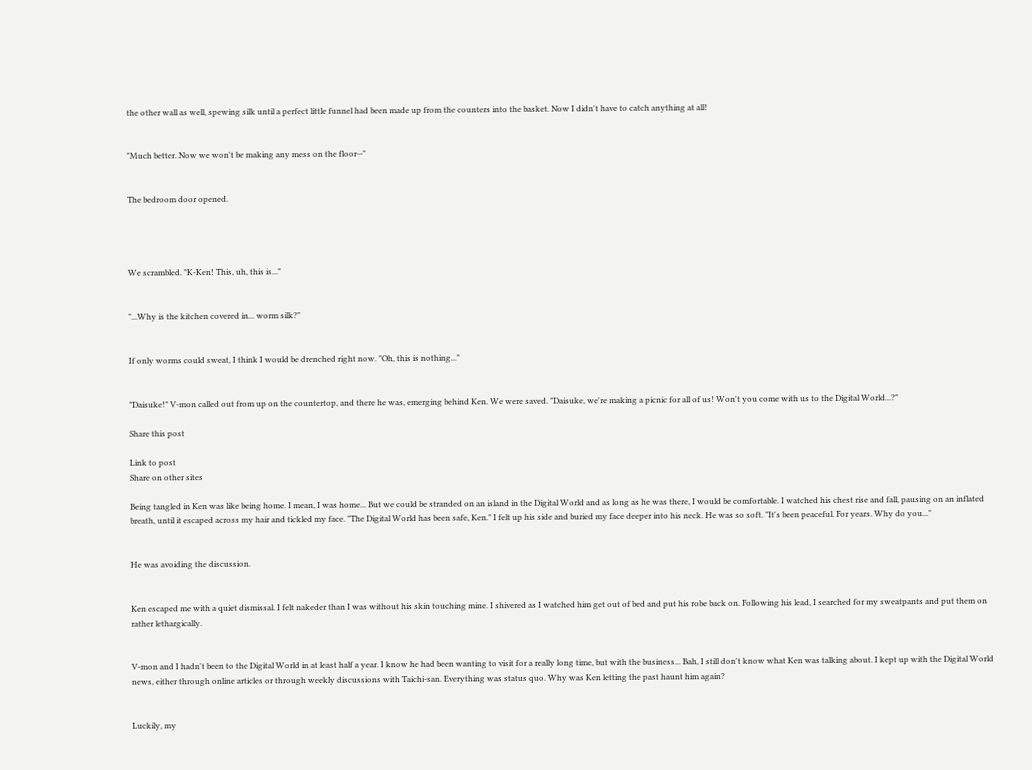the other wall as well, spewing silk until a perfect little funnel had been made up from the counters into the basket. Now I didn't have to catch anything at all!


"Much better. Now we won't be making any mess on the floor--"


The bedroom door opened.




We scrambled. "K-Ken! This, uh, this is..."


"...Why is the kitchen covered in... worm silk?"


If only worms could sweat, I think I would be drenched right now. "Oh, this is nothing..."


"Daisuke!" V-mon called out from up on the countertop, and there he was, emerging behind Ken. We were saved. "Daisuke, we're making a picnic for all of us! Won't you come with us to the Digital World...?"

Share this post

Link to post
Share on other sites

Being tangled in Ken was like being home. I mean, I was home... But we could be stranded on an island in the Digital World and as long as he was there, I would be comfortable. I watched his chest rise and fall, pausing on an inflated breath, until it escaped across my hair and tickled my face. "The Digital World has been safe, Ken." I felt up his side and buried my face deeper into his neck. He was so soft. "It's been peaceful. For years. Why do you..."


He was avoiding the discussion.


Ken escaped me with a quiet dismissal. I felt nakeder than I was without his skin touching mine. I shivered as I watched him get out of bed and put his robe back on. Following his lead, I searched for my sweatpants and put them on rather lethargically.


V-mon and I hadn't been to the Digital World in at least half a year. I know he had been wanting to visit for a really long time, but with the business... Bah, I still don't know what Ken was talking about. I kept up with the Digital World news, either through online articles or through weekly discussions with Taichi-san. Everything was status quo. Why was Ken letting the past haunt him again?


Luckily, my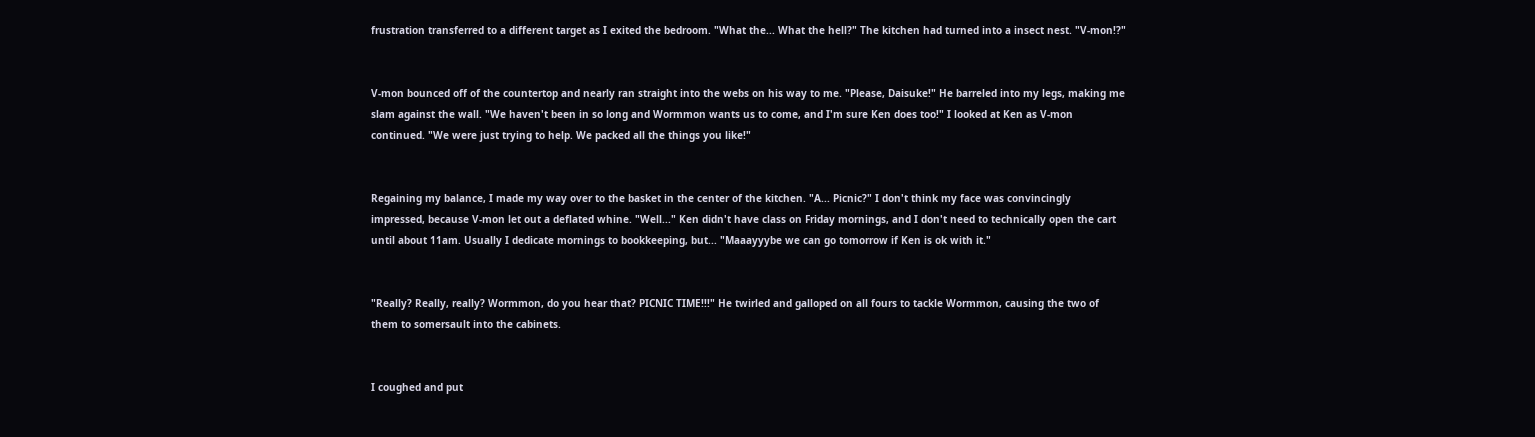frustration transferred to a different target as I exited the bedroom. "What the... What the hell?" The kitchen had turned into a insect nest. "V-mon!?"


V-mon bounced off of the countertop and nearly ran straight into the webs on his way to me. "Please, Daisuke!" He barreled into my legs, making me slam against the wall. "We haven't been in so long and Wormmon wants us to come, and I'm sure Ken does too!" I looked at Ken as V-mon continued. "We were just trying to help. We packed all the things you like!"


Regaining my balance, I made my way over to the basket in the center of the kitchen. "A... Picnic?" I don't think my face was convincingly impressed, because V-mon let out a deflated whine. "Well..." Ken didn't have class on Friday mornings, and I don't need to technically open the cart until about 11am. Usually I dedicate mornings to bookkeeping, but... "Maaayyybe we can go tomorrow if Ken is ok with it."


"Really? Really, really? Wormmon, do you hear that? PICNIC TIME!!!" He twirled and galloped on all fours to tackle Wormmon, causing the two of them to somersault into the cabinets.


I coughed and put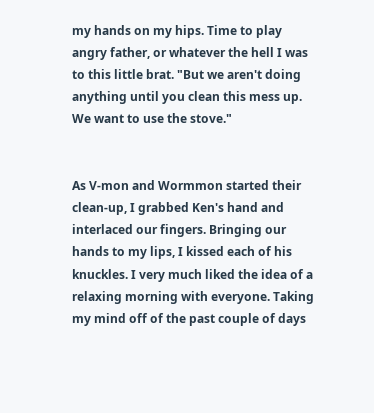my hands on my hips. Time to play angry father, or whatever the hell I was to this little brat. "But we aren't doing anything until you clean this mess up. We want to use the stove."


As V-mon and Wormmon started their clean-up, I grabbed Ken's hand and interlaced our fingers. Bringing our hands to my lips, I kissed each of his knuckles. I very much liked the idea of a relaxing morning with everyone. Taking my mind off of the past couple of days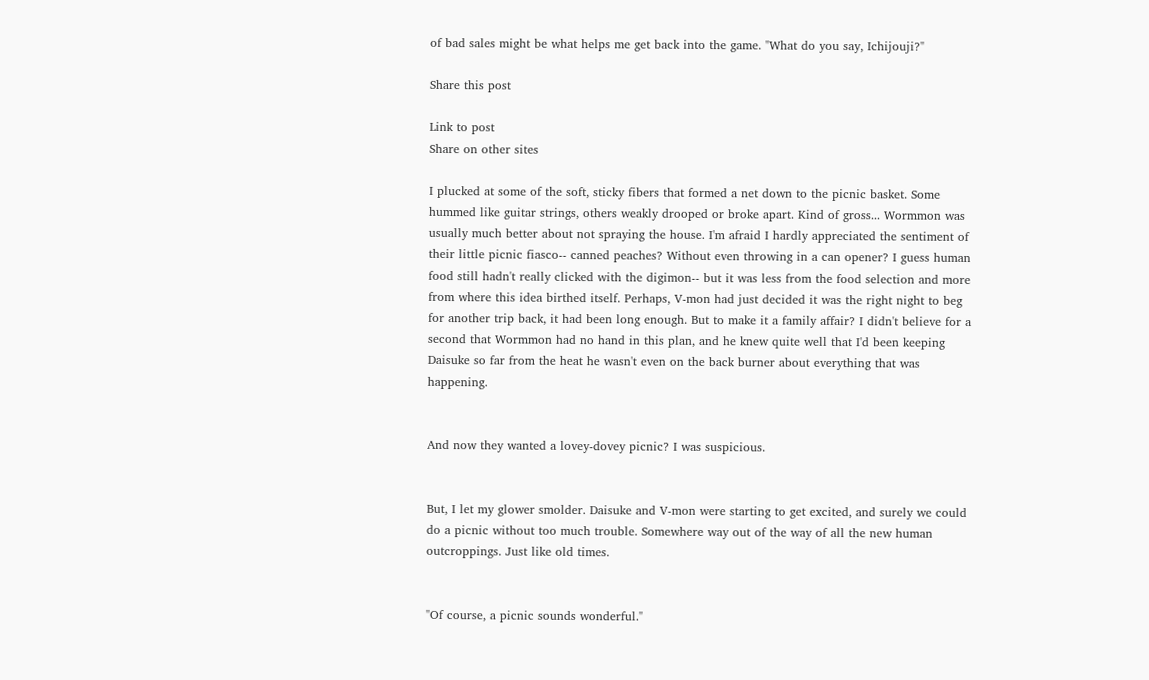of bad sales might be what helps me get back into the game. "What do you say, Ichijouji?"

Share this post

Link to post
Share on other sites

I plucked at some of the soft, sticky fibers that formed a net down to the picnic basket. Some hummed like guitar strings, others weakly drooped or broke apart. Kind of gross... Wormmon was usually much better about not spraying the house. I'm afraid I hardly appreciated the sentiment of their little picnic fiasco-- canned peaches? Without even throwing in a can opener? I guess human food still hadn't really clicked with the digimon-- but it was less from the food selection and more from where this idea birthed itself. Perhaps, V-mon had just decided it was the right night to beg for another trip back, it had been long enough. But to make it a family affair? I didn't believe for a second that Wormmon had no hand in this plan, and he knew quite well that I'd been keeping Daisuke so far from the heat he wasn't even on the back burner about everything that was happening.


And now they wanted a lovey-dovey picnic? I was suspicious.


But, I let my glower smolder. Daisuke and V-mon were starting to get excited, and surely we could do a picnic without too much trouble. Somewhere way out of the way of all the new human outcroppings. Just like old times.


"Of course, a picnic sounds wonderful."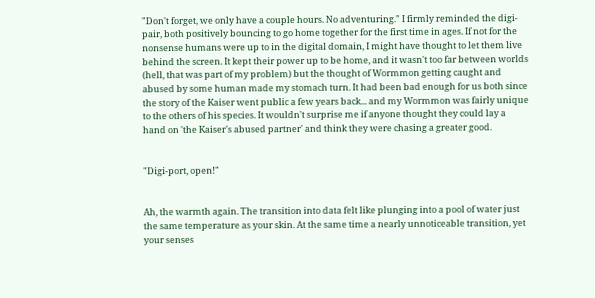"Don't forget, we only have a couple hours. No adventuring." I firmly reminded the digi-pair, both positively bouncing to go home together for the first time in ages. If not for the nonsense humans were up to in the digital domain, I might have thought to let them live behind the screen. It kept their power up to be home, and it wasn't too far between worlds (hell, that was part of my problem) but the thought of Wormmon getting caught and abused by some human made my stomach turn. It had been bad enough for us both since the story of the Kaiser went public a few years back... and my Wormmon was fairly unique to the others of his species. It wouldn't surprise me if anyone thought they could lay a hand on 'the Kaiser's abused partner' and think they were chasing a greater good.


"Digi-port, open!"


Ah, the warmth again. The transition into data felt like plunging into a pool of water just the same temperature as your skin. At the same time a nearly unnoticeable transition, yet your senses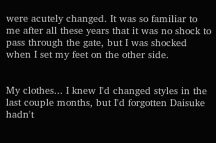were acutely changed. It was so familiar to me after all these years that it was no shock to pass through the gate, but I was shocked when I set my feet on the other side.


My clothes... I knew I'd changed styles in the last couple months, but I'd forgotten Daisuke hadn't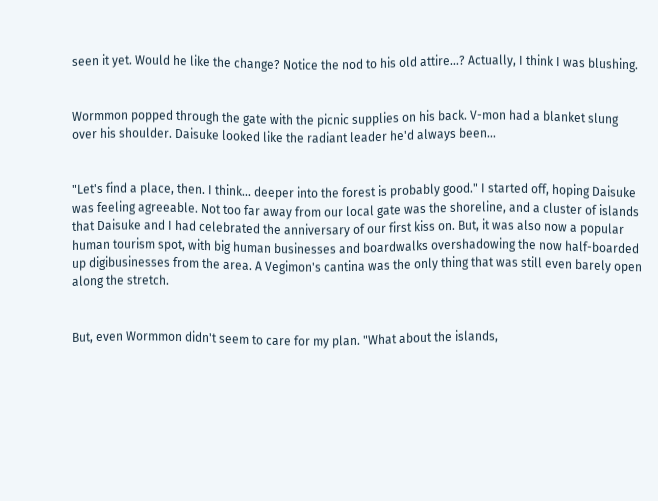seen it yet. Would he like the change? Notice the nod to his old attire...? Actually, I think I was blushing.


Wormmon popped through the gate with the picnic supplies on his back. V-mon had a blanket slung over his shoulder. Daisuke looked like the radiant leader he'd always been...


"Let's find a place, then. I think... deeper into the forest is probably good." I started off, hoping Daisuke was feeling agreeable. Not too far away from our local gate was the shoreline, and a cluster of islands that Daisuke and I had celebrated the anniversary of our first kiss on. But, it was also now a popular human tourism spot, with big human businesses and boardwalks overshadowing the now half-boarded up digibusinesses from the area. A Vegimon's cantina was the only thing that was still even barely open along the stretch.


But, even Wormmon didn't seem to care for my plan. "What about the islands,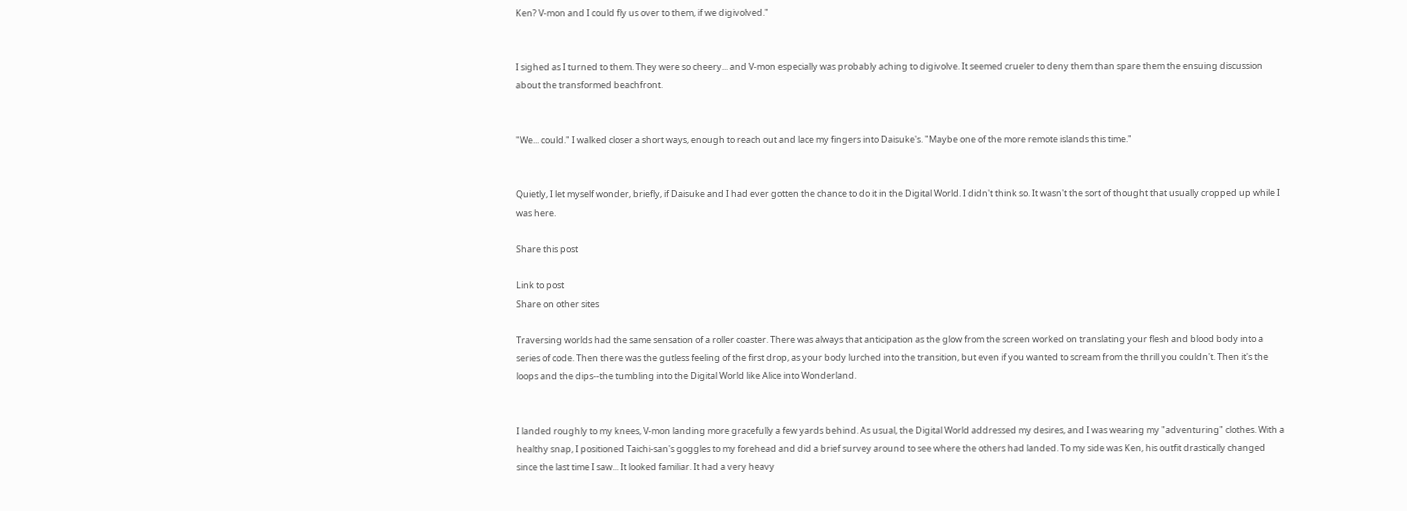Ken? V-mon and I could fly us over to them, if we digivolved."


I sighed as I turned to them. They were so cheery... and V-mon especially was probably aching to digivolve. It seemed crueler to deny them than spare them the ensuing discussion about the transformed beachfront.


"We... could." I walked closer a short ways, enough to reach out and lace my fingers into Daisuke's. "Maybe one of the more remote islands this time."


Quietly, I let myself wonder, briefly, if Daisuke and I had ever gotten the chance to do it in the Digital World. I didn't think so. It wasn't the sort of thought that usually cropped up while I was here.

Share this post

Link to post
Share on other sites

Traversing worlds had the same sensation of a roller coaster. There was always that anticipation as the glow from the screen worked on translating your flesh and blood body into a series of code. Then there was the gutless feeling of the first drop, as your body lurched into the transition, but even if you wanted to scream from the thrill you couldn't. Then it's the loops and the dips--the tumbling into the Digital World like Alice into Wonderland.


I landed roughly to my knees, V-mon landing more gracefully a few yards behind. As usual, the Digital World addressed my desires, and I was wearing my "adventuring" clothes. With a healthy snap, I positioned Taichi-san's goggles to my forehead and did a brief survey around to see where the others had landed. To my side was Ken, his outfit drastically changed since the last time I saw... It looked familiar. It had a very heavy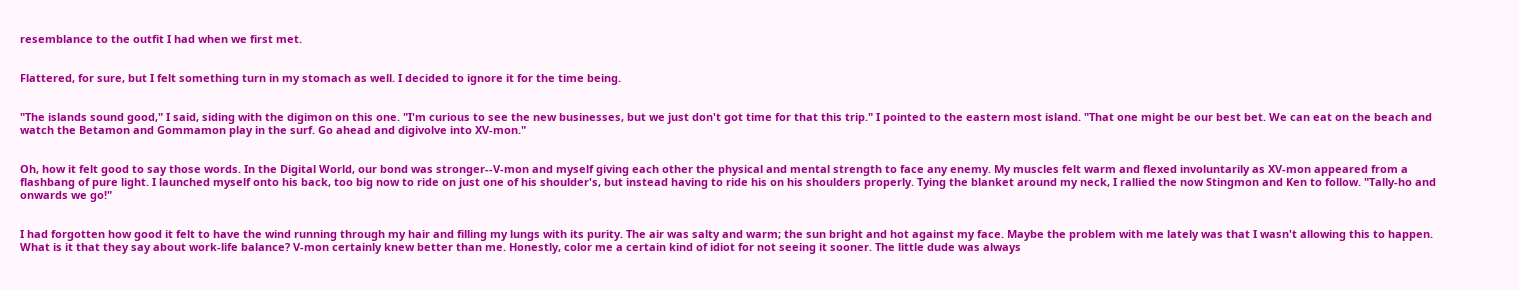resemblance to the outfit I had when we first met.


Flattered, for sure, but I felt something turn in my stomach as well. I decided to ignore it for the time being.


"The islands sound good," I said, siding with the digimon on this one. "I'm curious to see the new businesses, but we just don't got time for that this trip." I pointed to the eastern most island. "That one might be our best bet. We can eat on the beach and watch the Betamon and Gommamon play in the surf. Go ahead and digivolve into XV-mon."


Oh, how it felt good to say those words. In the Digital World, our bond was stronger--V-mon and myself giving each other the physical and mental strength to face any enemy. My muscles felt warm and flexed involuntarily as XV-mon appeared from a flashbang of pure light. I launched myself onto his back, too big now to ride on just one of his shoulder's, but instead having to ride his on his shoulders properly. Tying the blanket around my neck, I rallied the now Stingmon and Ken to follow. "Tally-ho and onwards we go!"


I had forgotten how good it felt to have the wind running through my hair and filling my lungs with its purity. The air was salty and warm; the sun bright and hot against my face. Maybe the problem with me lately was that I wasn't allowing this to happen. What is it that they say about work-life balance? V-mon certainly knew better than me. Honestly, color me a certain kind of idiot for not seeing it sooner. The little dude was always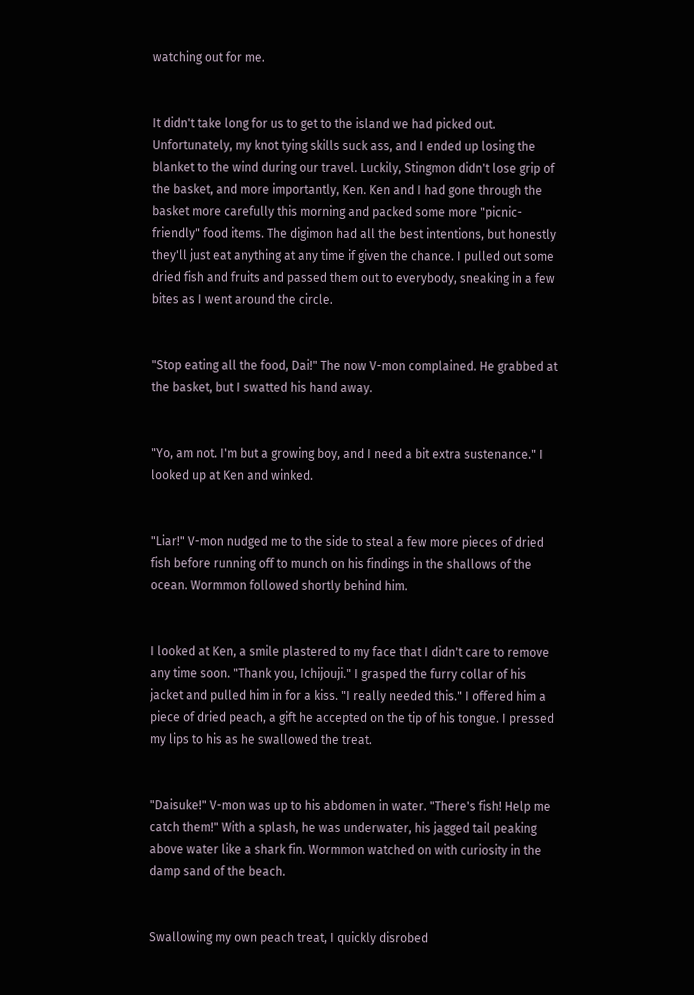watching out for me.


It didn't take long for us to get to the island we had picked out. Unfortunately, my knot tying skills suck ass, and I ended up losing the blanket to the wind during our travel. Luckily, Stingmon didn't lose grip of the basket, and more importantly, Ken. Ken and I had gone through the basket more carefully this morning and packed some more "picnic-friendly" food items. The digimon had all the best intentions, but honestly they'll just eat anything at any time if given the chance. I pulled out some dried fish and fruits and passed them out to everybody, sneaking in a few bites as I went around the circle.


"Stop eating all the food, Dai!" The now V-mon complained. He grabbed at the basket, but I swatted his hand away.


"Yo, am not. I'm but a growing boy, and I need a bit extra sustenance." I looked up at Ken and winked.


"Liar!" V-mon nudged me to the side to steal a few more pieces of dried fish before running off to munch on his findings in the shallows of the ocean. Wormmon followed shortly behind him.


I looked at Ken, a smile plastered to my face that I didn't care to remove any time soon. "Thank you, Ichijouji." I grasped the furry collar of his jacket and pulled him in for a kiss. "I really needed this." I offered him a piece of dried peach, a gift he accepted on the tip of his tongue. I pressed my lips to his as he swallowed the treat.


"Daisuke!" V-mon was up to his abdomen in water. "There's fish! Help me catch them!" With a splash, he was underwater, his jagged tail peaking above water like a shark fin. Wormmon watched on with curiosity in the damp sand of the beach.


Swallowing my own peach treat, I quickly disrobed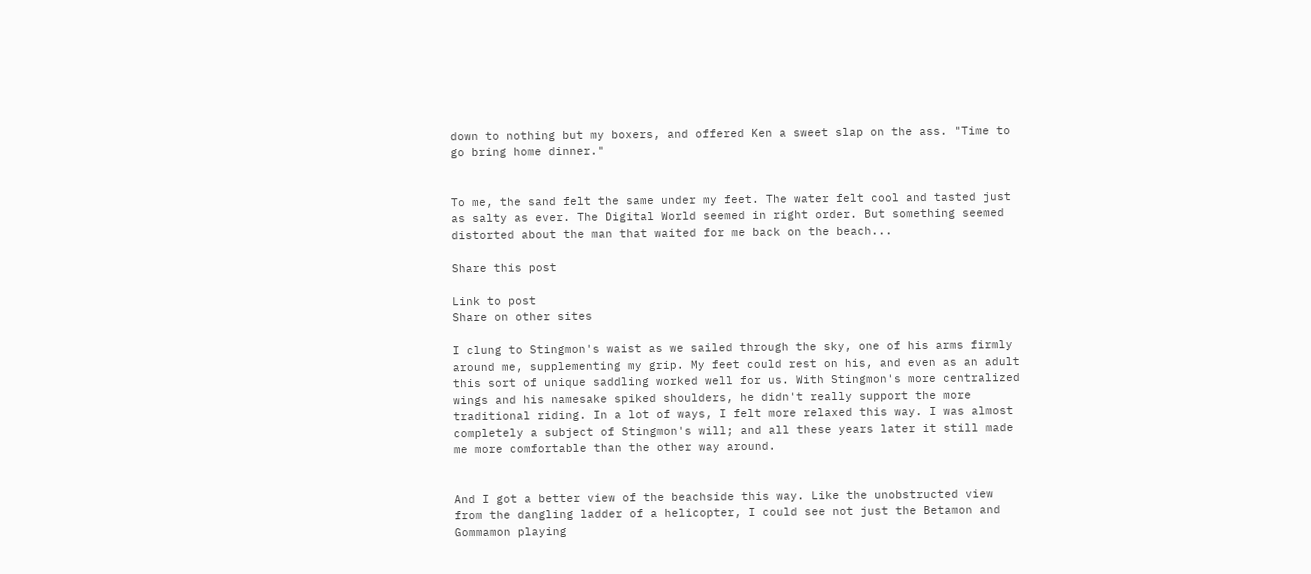down to nothing but my boxers, and offered Ken a sweet slap on the ass. "Time to go bring home dinner."


To me, the sand felt the same under my feet. The water felt cool and tasted just as salty as ever. The Digital World seemed in right order. But something seemed distorted about the man that waited for me back on the beach...

Share this post

Link to post
Share on other sites

I clung to Stingmon's waist as we sailed through the sky, one of his arms firmly around me, supplementing my grip. My feet could rest on his, and even as an adult this sort of unique saddling worked well for us. With Stingmon's more centralized wings and his namesake spiked shoulders, he didn't really support the more traditional riding. In a lot of ways, I felt more relaxed this way. I was almost completely a subject of Stingmon's will; and all these years later it still made me more comfortable than the other way around.


And I got a better view of the beachside this way. Like the unobstructed view from the dangling ladder of a helicopter, I could see not just the Betamon and Gommamon playing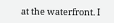at the waterfront. I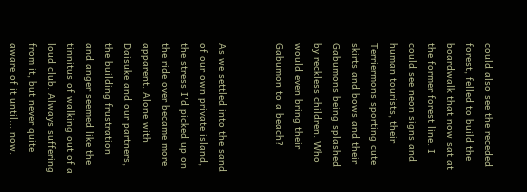could also see the receded forest, felled to build the boardwalk that now sat at the former forest line. I could see neon signs and human tourists, their Terriermons sporting cute skirts and bows and their Gabumons being splashed by reckless children. Who would even bring their Gabumon to a beach?


As we settled into the sand of our own private island, the stress I'd picked up on the ride over became more apparent. Alone with Daisuke and our partners, the building frustration and anger seemed like the tinnitus of walking out of a loud club. Always suffering from it, but never quite aware of it until... now.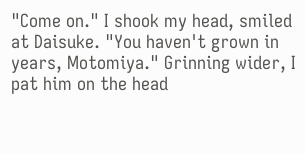"Come on." I shook my head, smiled at Daisuke. "You haven't grown in years, Motomiya." Grinning wider, I pat him on the head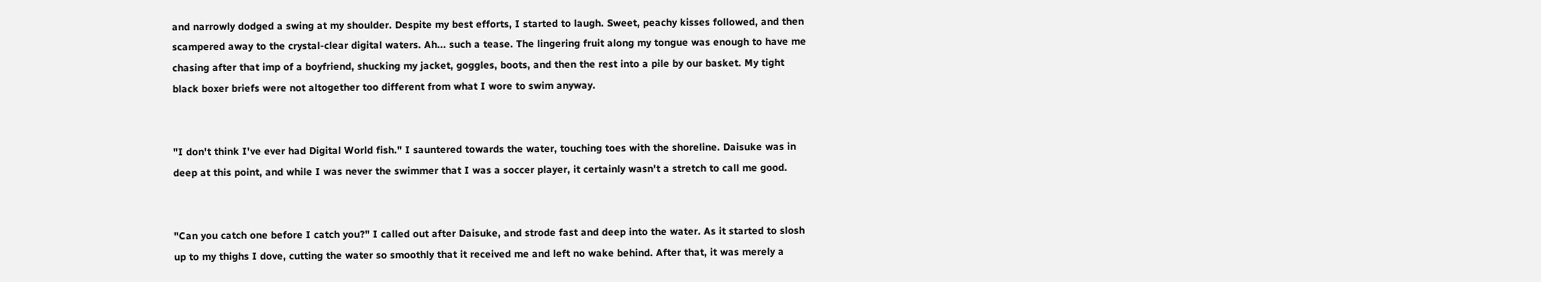and narrowly dodged a swing at my shoulder. Despite my best efforts, I started to laugh. Sweet, peachy kisses followed, and then scampered away to the crystal-clear digital waters. Ah... such a tease. The lingering fruit along my tongue was enough to have me chasing after that imp of a boyfriend, shucking my jacket, goggles, boots, and then the rest into a pile by our basket. My tight black boxer briefs were not altogether too different from what I wore to swim anyway.


"I don't think I've ever had Digital World fish." I sauntered towards the water, touching toes with the shoreline. Daisuke was in deep at this point, and while I was never the swimmer that I was a soccer player, it certainly wasn't a stretch to call me good.


"Can you catch one before I catch you?" I called out after Daisuke, and strode fast and deep into the water. As it started to slosh up to my thighs I dove, cutting the water so smoothly that it received me and left no wake behind. After that, it was merely a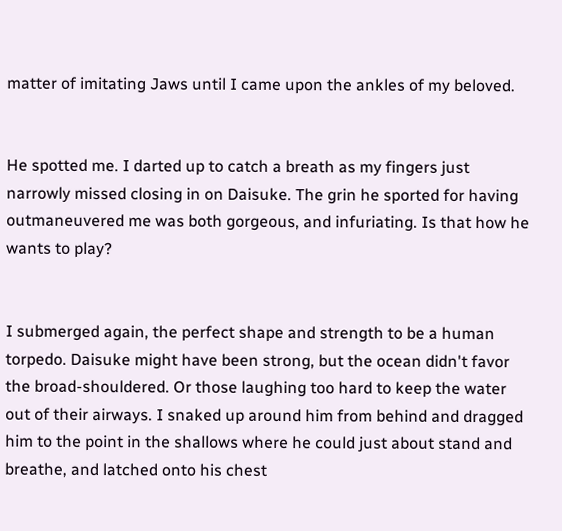matter of imitating Jaws until I came upon the ankles of my beloved.


He spotted me. I darted up to catch a breath as my fingers just narrowly missed closing in on Daisuke. The grin he sported for having outmaneuvered me was both gorgeous, and infuriating. Is that how he wants to play?


I submerged again, the perfect shape and strength to be a human torpedo. Daisuke might have been strong, but the ocean didn't favor the broad-shouldered. Or those laughing too hard to keep the water out of their airways. I snaked up around him from behind and dragged him to the point in the shallows where he could just about stand and breathe, and latched onto his chest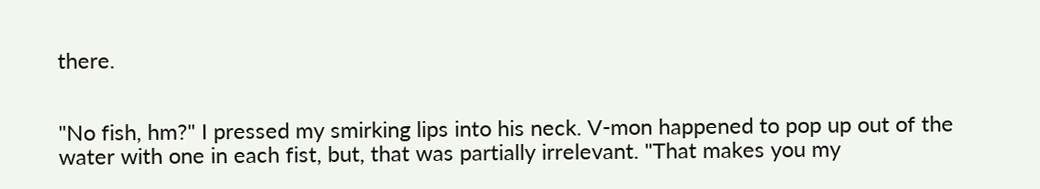there.


"No fish, hm?" I pressed my smirking lips into his neck. V-mon happened to pop up out of the water with one in each fist, but, that was partially irrelevant. "That makes you my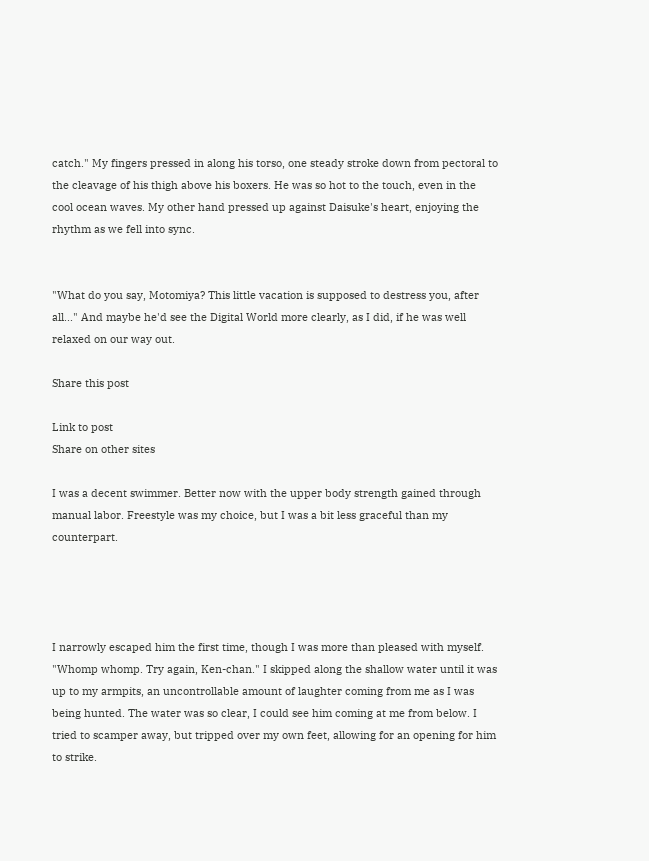catch." My fingers pressed in along his torso, one steady stroke down from pectoral to the cleavage of his thigh above his boxers. He was so hot to the touch, even in the cool ocean waves. My other hand pressed up against Daisuke's heart, enjoying the rhythm as we fell into sync.


"What do you say, Motomiya? This little vacation is supposed to destress you, after all..." And maybe he'd see the Digital World more clearly, as I did, if he was well relaxed on our way out.

Share this post

Link to post
Share on other sites

I was a decent swimmer. Better now with the upper body strength gained through manual labor. Freestyle was my choice, but I was a bit less graceful than my counterpart.




I narrowly escaped him the first time, though I was more than pleased with myself. "Whomp whomp. Try again, Ken-chan." I skipped along the shallow water until it was up to my armpits, an uncontrollable amount of laughter coming from me as I was being hunted. The water was so clear, I could see him coming at me from below. I tried to scamper away, but tripped over my own feet, allowing for an opening for him to strike.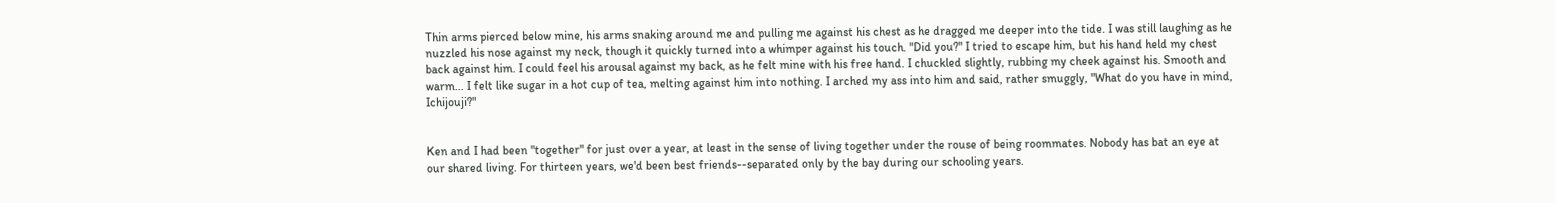Thin arms pierced below mine, his arms snaking around me and pulling me against his chest as he dragged me deeper into the tide. I was still laughing as he nuzzled his nose against my neck, though it quickly turned into a whimper against his touch. "Did you?" I tried to escape him, but his hand held my chest back against him. I could feel his arousal against my back, as he felt mine with his free hand. I chuckled slightly, rubbing my cheek against his. Smooth and warm... I felt like sugar in a hot cup of tea, melting against him into nothing. I arched my ass into him and said, rather smuggly, "What do you have in mind, Ichijouji?"


Ken and I had been "together" for just over a year, at least in the sense of living together under the rouse of being roommates. Nobody has bat an eye at our shared living. For thirteen years, we'd been best friends--separated only by the bay during our schooling years.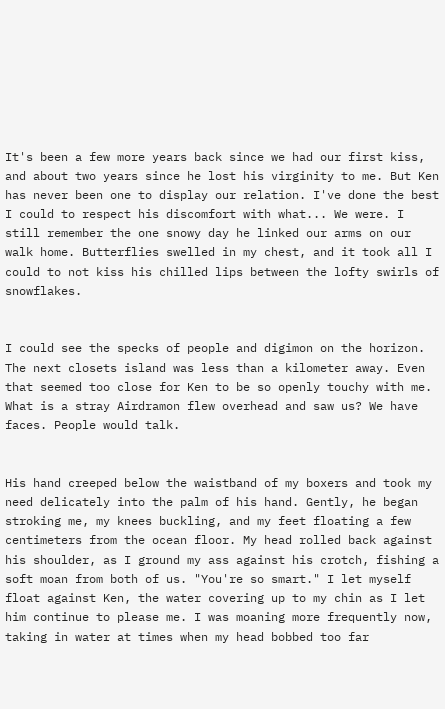It's been a few more years back since we had our first kiss, and about two years since he lost his virginity to me. But Ken has never been one to display our relation. I've done the best I could to respect his discomfort with what... We were. I still remember the one snowy day he linked our arms on our walk home. Butterflies swelled in my chest, and it took all I could to not kiss his chilled lips between the lofty swirls of snowflakes.


I could see the specks of people and digimon on the horizon. The next closets island was less than a kilometer away. Even that seemed too close for Ken to be so openly touchy with me. What is a stray Airdramon flew overhead and saw us? We have faces. People would talk.


His hand creeped below the waistband of my boxers and took my need delicately into the palm of his hand. Gently, he began stroking me, my knees buckling, and my feet floating a few centimeters from the ocean floor. My head rolled back against his shoulder, as I ground my ass against his crotch, fishing a soft moan from both of us. "You're so smart." I let myself float against Ken, the water covering up to my chin as I let him continue to please me. I was moaning more frequently now, taking in water at times when my head bobbed too far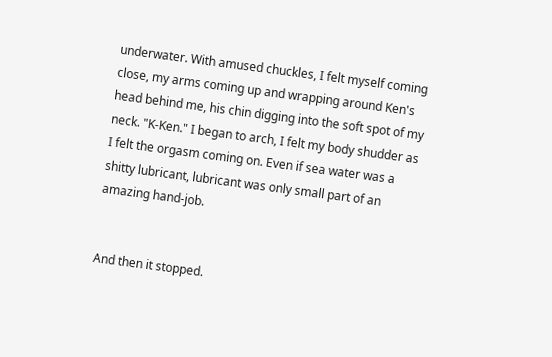underwater. With amused chuckles, I felt myself coming close, my arms coming up and wrapping around Ken's head behind me, his chin digging into the soft spot of my neck. "K-Ken." I began to arch, I felt my body shudder as I felt the orgasm coming on. Even if sea water was a shitty lubricant, lubricant was only small part of an amazing hand-job.


And then it stopped.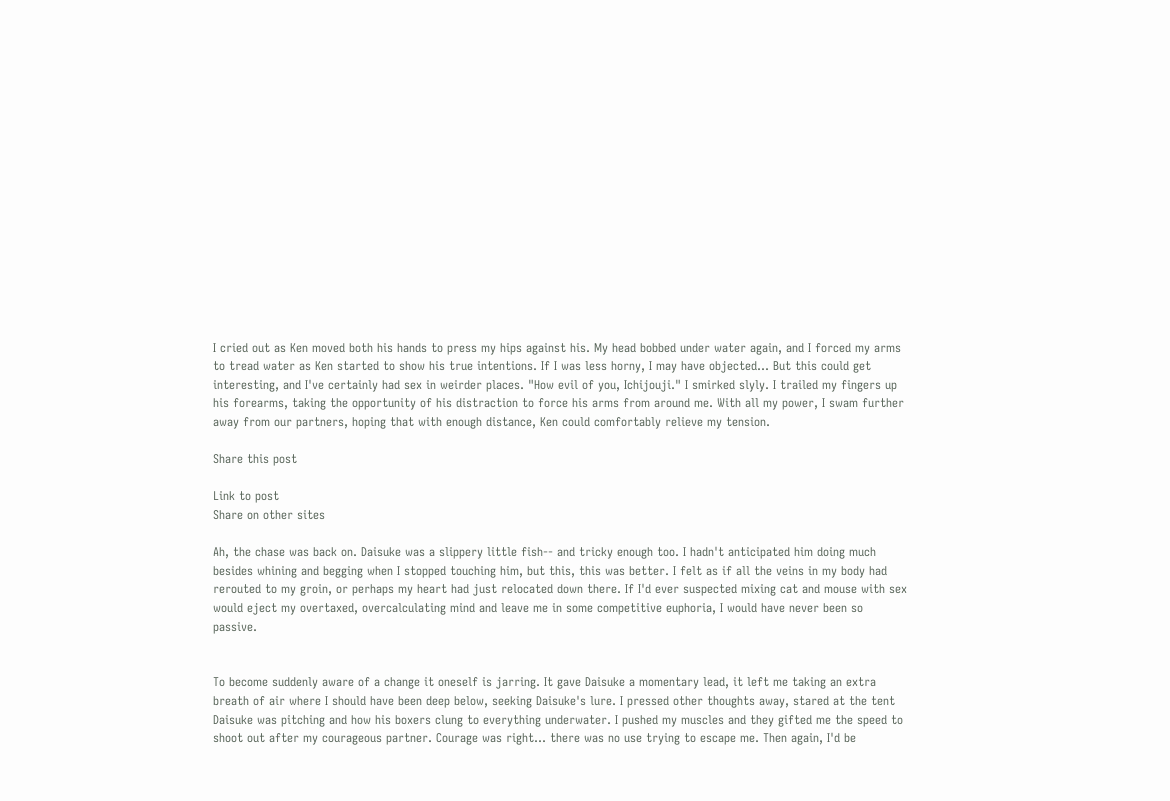I cried out as Ken moved both his hands to press my hips against his. My head bobbed under water again, and I forced my arms to tread water as Ken started to show his true intentions. If I was less horny, I may have objected... But this could get interesting, and I've certainly had sex in weirder places. "How evil of you, Ichijouji." I smirked slyly. I trailed my fingers up his forearms, taking the opportunity of his distraction to force his arms from around me. With all my power, I swam further away from our partners, hoping that with enough distance, Ken could comfortably relieve my tension.

Share this post

Link to post
Share on other sites

Ah, the chase was back on. Daisuke was a slippery little fish-- and tricky enough too. I hadn't anticipated him doing much besides whining and begging when I stopped touching him, but this, this was better. I felt as if all the veins in my body had rerouted to my groin, or perhaps my heart had just relocated down there. If I'd ever suspected mixing cat and mouse with sex would eject my overtaxed, overcalculating mind and leave me in some competitive euphoria, I would have never been so passive.


To become suddenly aware of a change it oneself is jarring. It gave Daisuke a momentary lead, it left me taking an extra breath of air where I should have been deep below, seeking Daisuke's lure. I pressed other thoughts away, stared at the tent Daisuke was pitching and how his boxers clung to everything underwater. I pushed my muscles and they gifted me the speed to shoot out after my courageous partner. Courage was right... there was no use trying to escape me. Then again, I'd be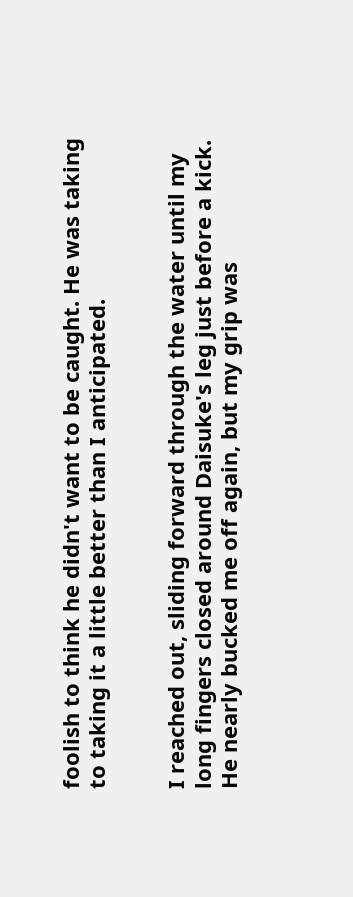foolish to think he didn't want to be caught. He was taking to taking it a little better than I anticipated.


I reached out, sliding forward through the water until my long fingers closed around Daisuke's leg just before a kick. He nearly bucked me off again, but my grip was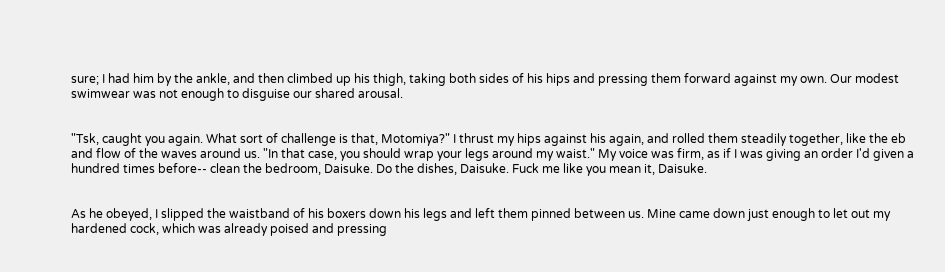sure; I had him by the ankle, and then climbed up his thigh, taking both sides of his hips and pressing them forward against my own. Our modest swimwear was not enough to disguise our shared arousal.


"Tsk, caught you again. What sort of challenge is that, Motomiya?" I thrust my hips against his again, and rolled them steadily together, like the eb and flow of the waves around us. "In that case, you should wrap your legs around my waist." My voice was firm, as if I was giving an order I'd given a hundred times before-- clean the bedroom, Daisuke. Do the dishes, Daisuke. Fuck me like you mean it, Daisuke.


As he obeyed, I slipped the waistband of his boxers down his legs and left them pinned between us. Mine came down just enough to let out my hardened cock, which was already poised and pressing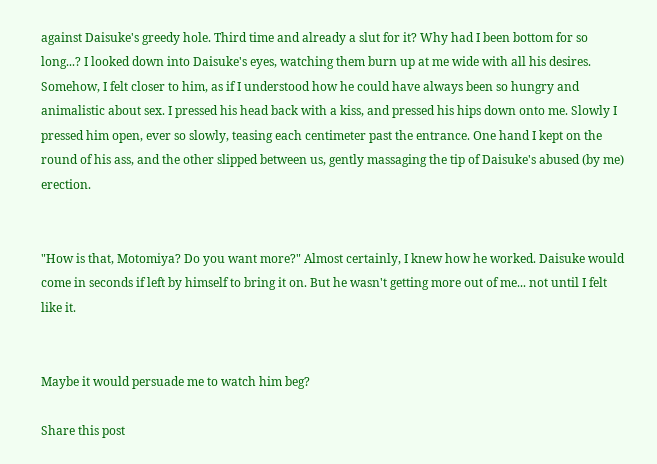against Daisuke's greedy hole. Third time and already a slut for it? Why had I been bottom for so long...? I looked down into Daisuke's eyes, watching them burn up at me wide with all his desires. Somehow, I felt closer to him, as if I understood how he could have always been so hungry and animalistic about sex. I pressed his head back with a kiss, and pressed his hips down onto me. Slowly I pressed him open, ever so slowly, teasing each centimeter past the entrance. One hand I kept on the round of his ass, and the other slipped between us, gently massaging the tip of Daisuke's abused (by me) erection.


"How is that, Motomiya? Do you want more?" Almost certainly, I knew how he worked. Daisuke would come in seconds if left by himself to bring it on. But he wasn't getting more out of me... not until I felt like it.


Maybe it would persuade me to watch him beg?

Share this post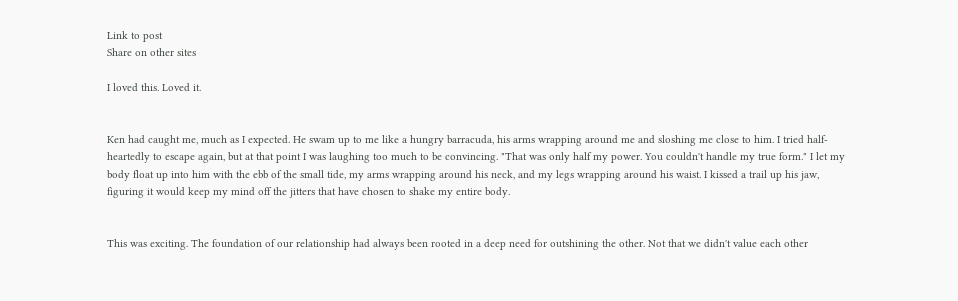Link to post
Share on other sites

I loved this. Loved it.


Ken had caught me, much as I expected. He swam up to me like a hungry barracuda, his arms wrapping around me and sloshing me close to him. I tried half-heartedly to escape again, but at that point I was laughing too much to be convincing. "That was only half my power. You couldn't handle my true form." I let my body float up into him with the ebb of the small tide, my arms wrapping around his neck, and my legs wrapping around his waist. I kissed a trail up his jaw, figuring it would keep my mind off the jitters that have chosen to shake my entire body.


This was exciting. The foundation of our relationship had always been rooted in a deep need for outshining the other. Not that we didn't value each other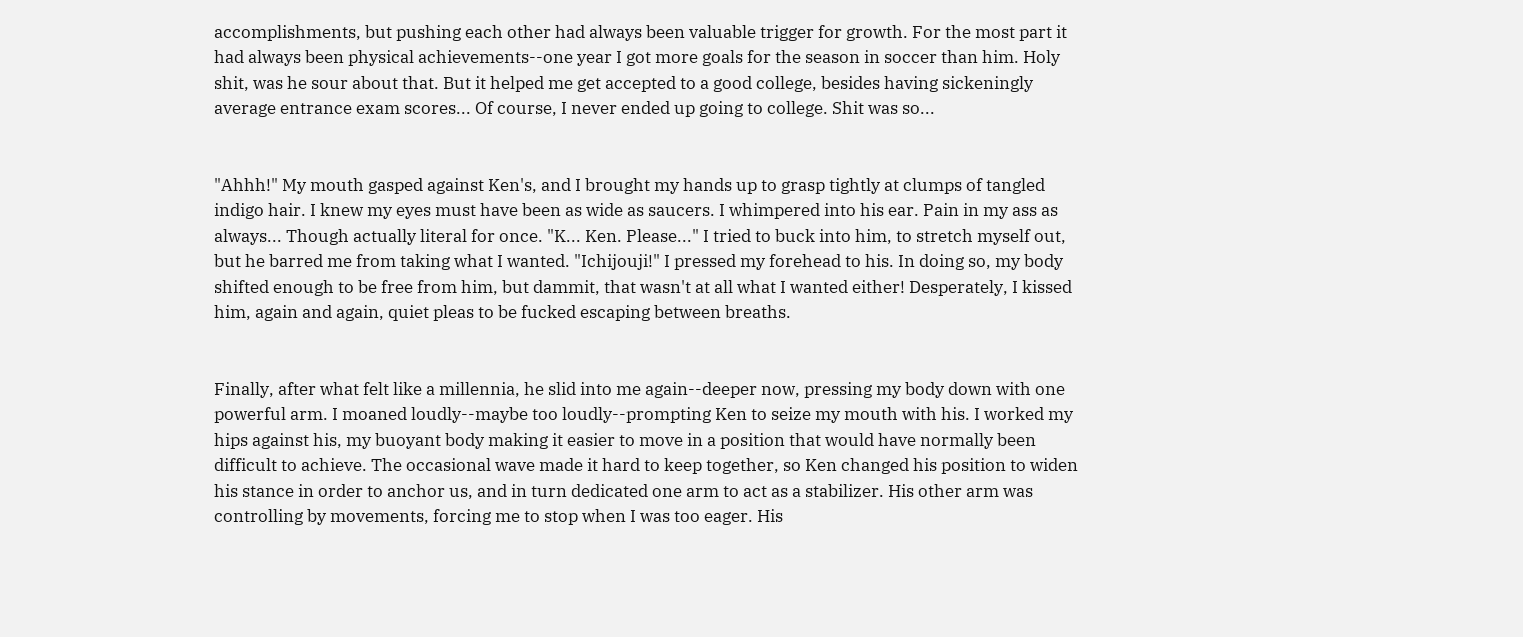accomplishments, but pushing each other had always been valuable trigger for growth. For the most part it had always been physical achievements--one year I got more goals for the season in soccer than him. Holy shit, was he sour about that. But it helped me get accepted to a good college, besides having sickeningly average entrance exam scores... Of course, I never ended up going to college. Shit was so...


"Ahhh!" My mouth gasped against Ken's, and I brought my hands up to grasp tightly at clumps of tangled indigo hair. I knew my eyes must have been as wide as saucers. I whimpered into his ear. Pain in my ass as always... Though actually literal for once. "K... Ken. Please..." I tried to buck into him, to stretch myself out, but he barred me from taking what I wanted. "Ichijouji!" I pressed my forehead to his. In doing so, my body shifted enough to be free from him, but dammit, that wasn't at all what I wanted either! Desperately, I kissed him, again and again, quiet pleas to be fucked escaping between breaths.


Finally, after what felt like a millennia, he slid into me again--deeper now, pressing my body down with one powerful arm. I moaned loudly--maybe too loudly--prompting Ken to seize my mouth with his. I worked my hips against his, my buoyant body making it easier to move in a position that would have normally been difficult to achieve. The occasional wave made it hard to keep together, so Ken changed his position to widen his stance in order to anchor us, and in turn dedicated one arm to act as a stabilizer. His other arm was controlling by movements, forcing me to stop when I was too eager. His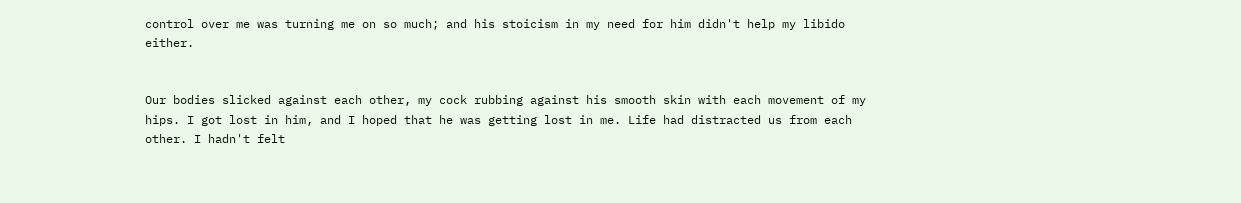control over me was turning me on so much; and his stoicism in my need for him didn't help my libido either.


Our bodies slicked against each other, my cock rubbing against his smooth skin with each movement of my hips. I got lost in him, and I hoped that he was getting lost in me. Life had distracted us from each other. I hadn't felt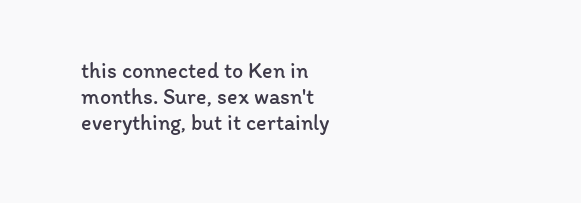this connected to Ken in months. Sure, sex wasn't everything, but it certainly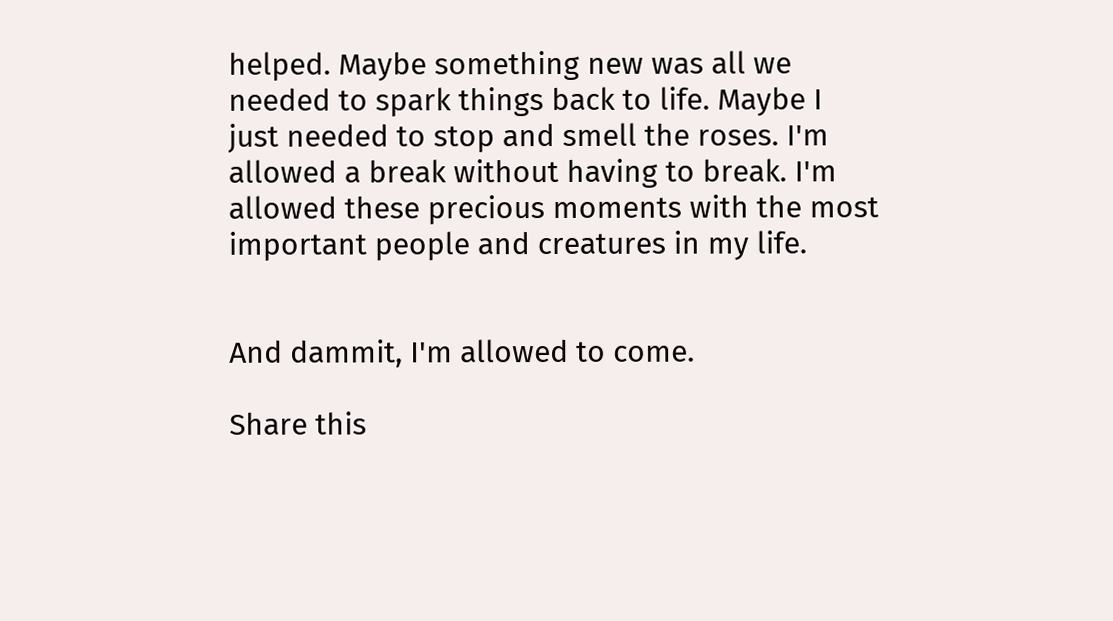helped. Maybe something new was all we needed to spark things back to life. Maybe I just needed to stop and smell the roses. I'm allowed a break without having to break. I'm allowed these precious moments with the most important people and creatures in my life.


And dammit, I'm allowed to come.

Share this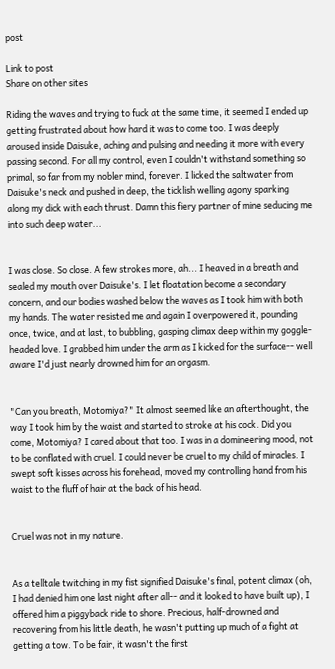post

Link to post
Share on other sites

Riding the waves and trying to fuck at the same time, it seemed I ended up getting frustrated about how hard it was to come too. I was deeply aroused inside Daisuke, aching and pulsing and needing it more with every passing second. For all my control, even I couldn't withstand something so primal, so far from my nobler mind, forever. I licked the saltwater from Daisuke's neck and pushed in deep, the ticklish welling agony sparking along my dick with each thrust. Damn this fiery partner of mine seducing me into such deep water...


I was close. So close. A few strokes more, ah... I heaved in a breath and sealed my mouth over Daisuke's. I let floatation become a secondary concern, and our bodies washed below the waves as I took him with both my hands. The water resisted me and again I overpowered it, pounding once, twice, and at last, to bubbling, gasping climax deep within my goggle-headed love. I grabbed him under the arm as I kicked for the surface-- well aware I'd just nearly drowned him for an orgasm.


"Can you breath, Motomiya?" It almost seemed like an afterthought, the way I took him by the waist and started to stroke at his cock. Did you come, Motomiya? I cared about that too. I was in a domineering mood, not to be conflated with cruel. I could never be cruel to my child of miracles. I swept soft kisses across his forehead, moved my controlling hand from his waist to the fluff of hair at the back of his head.


Cruel was not in my nature.


As a telltale twitching in my fist signified Daisuke's final, potent climax (oh, I had denied him one last night after all-- and it looked to have built up), I offered him a piggyback ride to shore. Precious, half-drowned and recovering from his little death, he wasn't putting up much of a fight at getting a tow. To be fair, it wasn't the first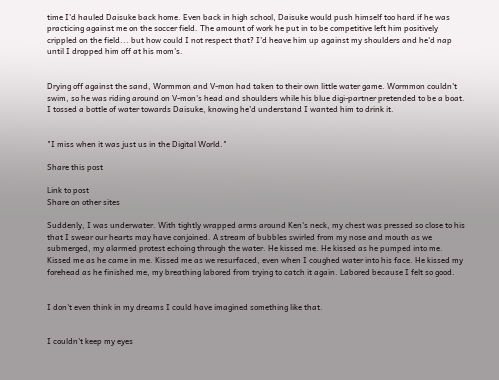time I'd hauled Daisuke back home. Even back in high school, Daisuke would push himself too hard if he was practicing against me on the soccer field. The amount of work he put in to be competitive left him positively crippled on the field... but how could I not respect that? I'd heave him up against my shoulders and he'd nap until I dropped him off at his mom's.


Drying off against the sand, Wormmon and V-mon had taken to their own little water game. Wormmon couldn't swim, so he was riding around on V-mon's head and shoulders while his blue digi-partner pretended to be a boat. I tossed a bottle of water towards Daisuke, knowing he'd understand I wanted him to drink it.


"I miss when it was just us in the Digital World."

Share this post

Link to post
Share on other sites

Suddenly, I was underwater. With tightly wrapped arms around Ken's neck, my chest was pressed so close to his that I swear our hearts may have conjoined. A stream of bubbles swirled from my nose and mouth as we submerged, my alarmed protest echoing through the water. He kissed me. He kissed as he pumped into me. Kissed me as he came in me. Kissed me as we resurfaced, even when I coughed water into his face. He kissed my forehead as he finished me, my breathing labored from trying to catch it again. Labored because I felt so good.


I don't even think in my dreams I could have imagined something like that.


I couldn't keep my eyes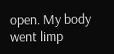open. My body went limp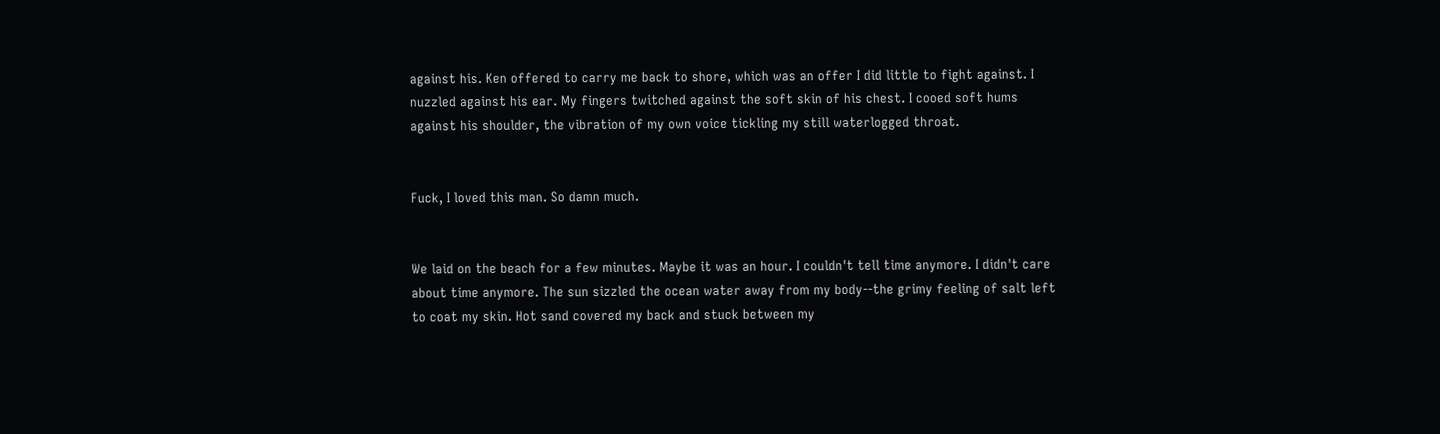against his. Ken offered to carry me back to shore, which was an offer I did little to fight against. I nuzzled against his ear. My fingers twitched against the soft skin of his chest. I cooed soft hums against his shoulder, the vibration of my own voice tickling my still waterlogged throat.


Fuck, I loved this man. So damn much.


We laid on the beach for a few minutes. Maybe it was an hour. I couldn't tell time anymore. I didn't care about time anymore. The sun sizzled the ocean water away from my body--the grimy feeling of salt left to coat my skin. Hot sand covered my back and stuck between my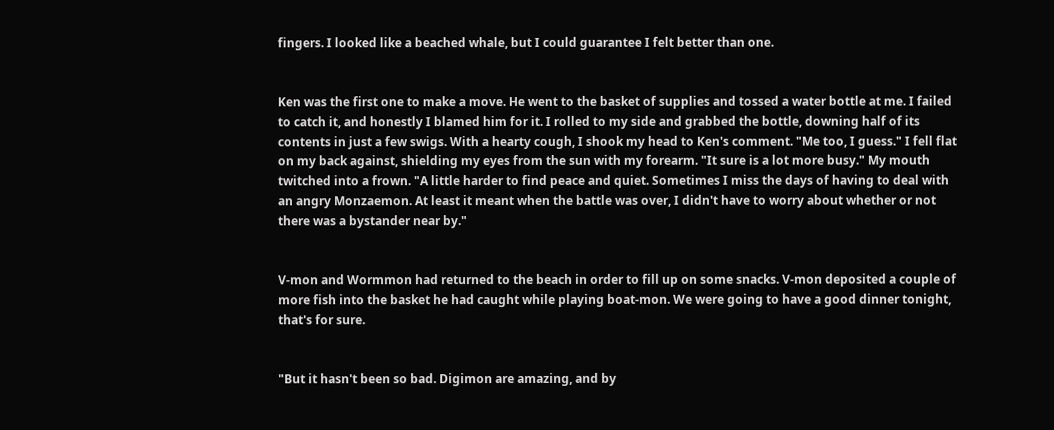fingers. I looked like a beached whale, but I could guarantee I felt better than one.


Ken was the first one to make a move. He went to the basket of supplies and tossed a water bottle at me. I failed to catch it, and honestly I blamed him for it. I rolled to my side and grabbed the bottle, downing half of its contents in just a few swigs. With a hearty cough, I shook my head to Ken's comment. "Me too, I guess." I fell flat on my back against, shielding my eyes from the sun with my forearm. "It sure is a lot more busy." My mouth twitched into a frown. "A little harder to find peace and quiet. Sometimes I miss the days of having to deal with an angry Monzaemon. At least it meant when the battle was over, I didn't have to worry about whether or not there was a bystander near by."


V-mon and Wormmon had returned to the beach in order to fill up on some snacks. V-mon deposited a couple of more fish into the basket he had caught while playing boat-mon. We were going to have a good dinner tonight, that's for sure.


"But it hasn't been so bad. Digimon are amazing, and by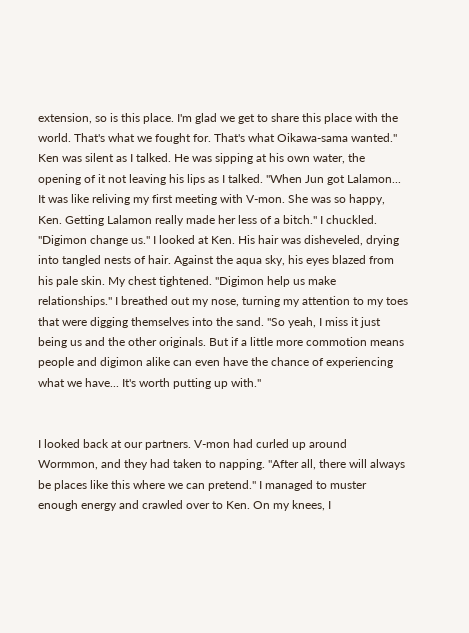extension, so is this place. I'm glad we get to share this place with the world. That's what we fought for. That's what Oikawa-sama wanted." Ken was silent as I talked. He was sipping at his own water, the opening of it not leaving his lips as I talked. "When Jun got Lalamon... It was like reliving my first meeting with V-mon. She was so happy, Ken. Getting Lalamon really made her less of a bitch." I chuckled. "Digimon change us." I looked at Ken. His hair was disheveled, drying into tangled nests of hair. Against the aqua sky, his eyes blazed from his pale skin. My chest tightened. "Digimon help us make relationships." I breathed out my nose, turning my attention to my toes that were digging themselves into the sand. "So yeah, I miss it just being us and the other originals. But if a little more commotion means people and digimon alike can even have the chance of experiencing what we have... It's worth putting up with."


I looked back at our partners. V-mon had curled up around Wormmon, and they had taken to napping. "After all, there will always be places like this where we can pretend." I managed to muster enough energy and crawled over to Ken. On my knees, I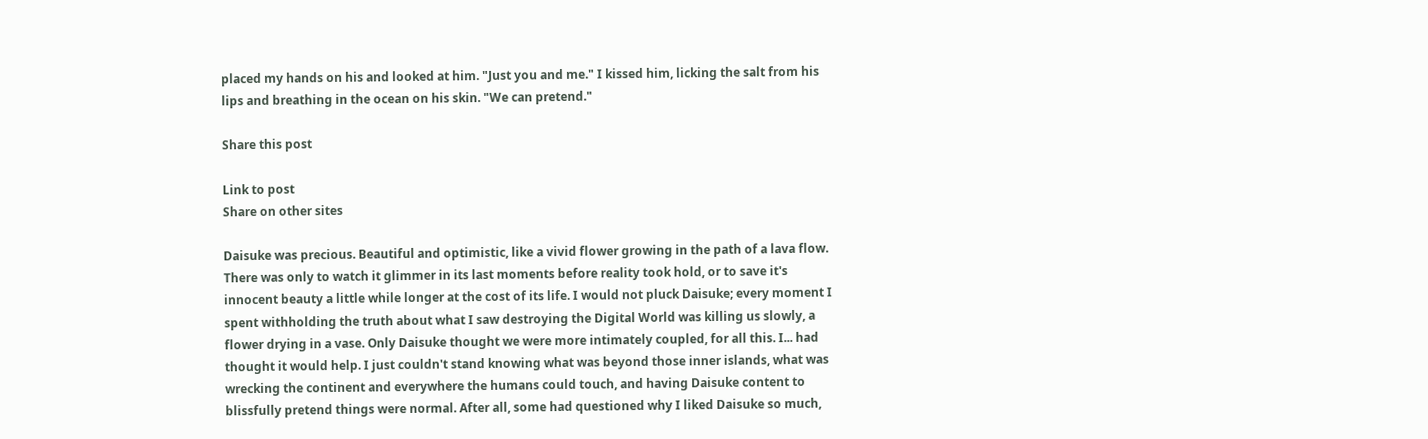placed my hands on his and looked at him. "Just you and me." I kissed him, licking the salt from his lips and breathing in the ocean on his skin. "We can pretend."

Share this post

Link to post
Share on other sites

Daisuke was precious. Beautiful and optimistic, like a vivid flower growing in the path of a lava flow. There was only to watch it glimmer in its last moments before reality took hold, or to save it's innocent beauty a little while longer at the cost of its life. I would not pluck Daisuke; every moment I spent withholding the truth about what I saw destroying the Digital World was killing us slowly, a flower drying in a vase. Only Daisuke thought we were more intimately coupled, for all this. I... had thought it would help. I just couldn't stand knowing what was beyond those inner islands, what was wrecking the continent and everywhere the humans could touch, and having Daisuke content to blissfully pretend things were normal. After all, some had questioned why I liked Daisuke so much,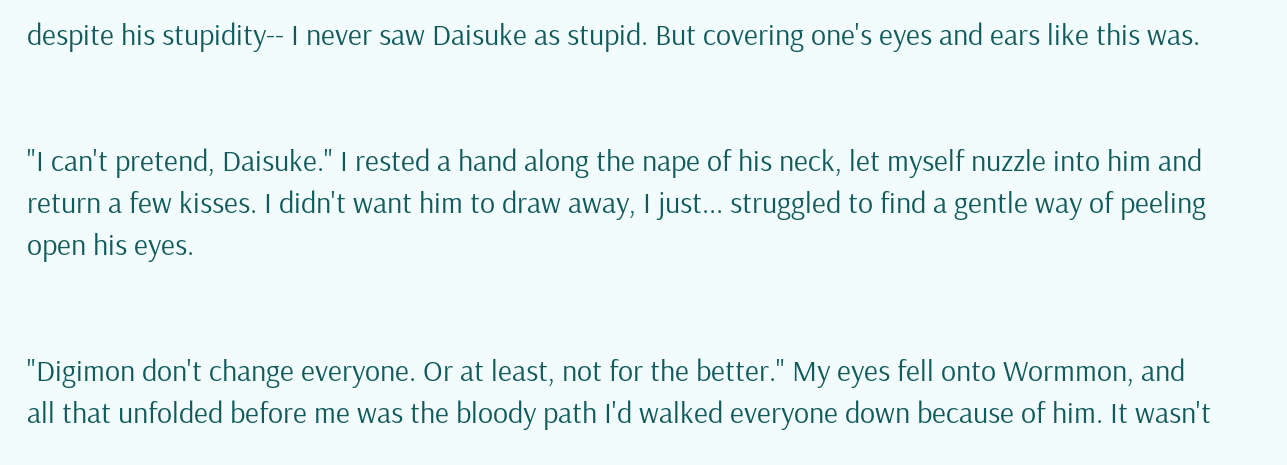despite his stupidity-- I never saw Daisuke as stupid. But covering one's eyes and ears like this was.


"I can't pretend, Daisuke." I rested a hand along the nape of his neck, let myself nuzzle into him and return a few kisses. I didn't want him to draw away, I just... struggled to find a gentle way of peeling open his eyes.


"Digimon don't change everyone. Or at least, not for the better." My eyes fell onto Wormmon, and all that unfolded before me was the bloody path I'd walked everyone down because of him. It wasn't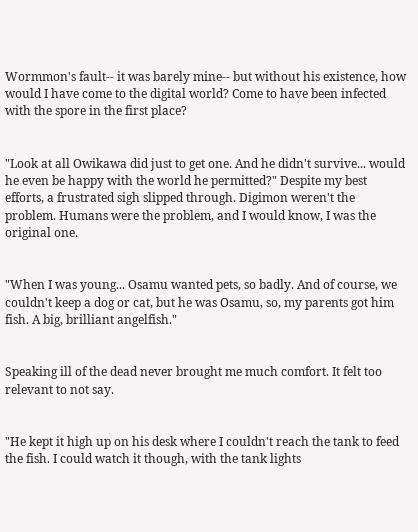Wormmon's fault-- it was barely mine-- but without his existence, how would I have come to the digital world? Come to have been infected with the spore in the first place?


"Look at all Owikawa did just to get one. And he didn't survive... would he even be happy with the world he permitted?" Despite my best efforts, a frustrated sigh slipped through. Digimon weren't the problem. Humans were the problem, and I would know, I was the original one.


"When I was young... Osamu wanted pets, so badly. And of course, we couldn't keep a dog or cat, but he was Osamu, so, my parents got him fish. A big, brilliant angelfish."


Speaking ill of the dead never brought me much comfort. It felt too relevant to not say.


"He kept it high up on his desk where I couldn't reach the tank to feed the fish. I could watch it though, with the tank lights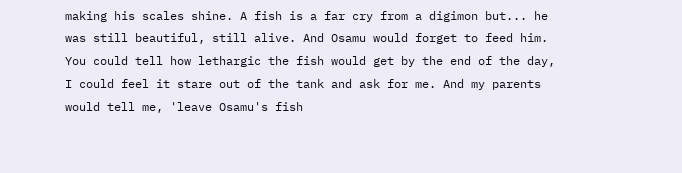making his scales shine. A fish is a far cry from a digimon but... he was still beautiful, still alive. And Osamu would forget to feed him. You could tell how lethargic the fish would get by the end of the day, I could feel it stare out of the tank and ask for me. And my parents would tell me, 'leave Osamu's fish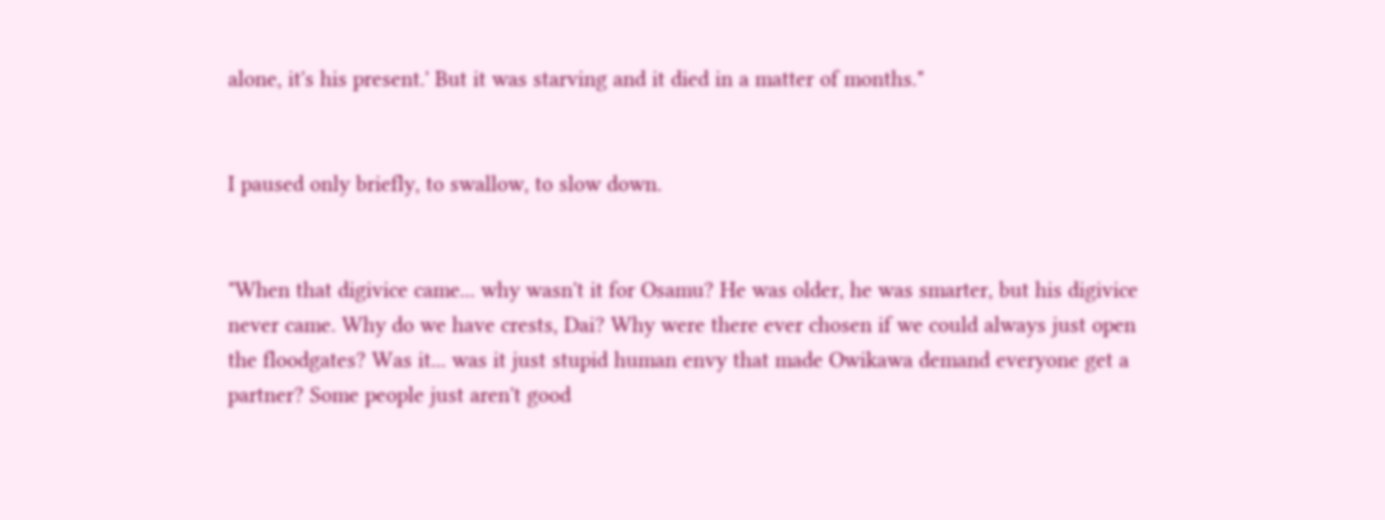alone, it's his present.' But it was starving and it died in a matter of months."


I paused only briefly, to swallow, to slow down.


"When that digivice came... why wasn't it for Osamu? He was older, he was smarter, but his digivice never came. Why do we have crests, Dai? Why were there ever chosen if we could always just open the floodgates? Was it... was it just stupid human envy that made Owikawa demand everyone get a partner? Some people just aren't good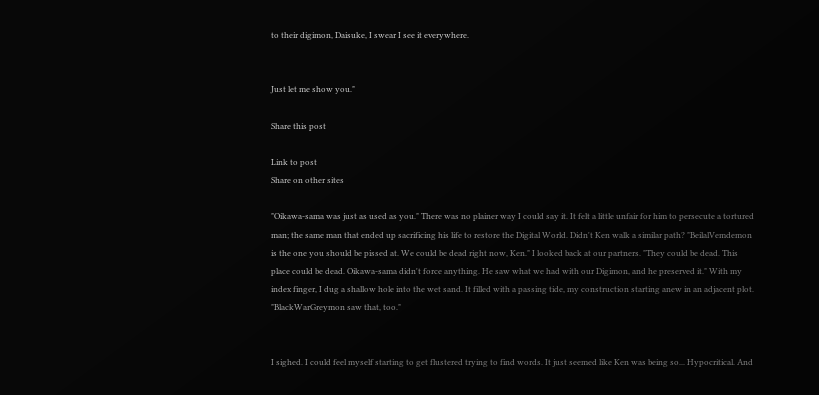to their digimon, Daisuke, I swear I see it everywhere.


Just let me show you."

Share this post

Link to post
Share on other sites

"Oikawa-sama was just as used as you." There was no plainer way I could say it. It felt a little unfair for him to persecute a tortured man; the same man that ended up sacrificing his life to restore the Digital World. Didn't Ken walk a similar path? "BeilalVemdemon is the one you should be pissed at. We could be dead right now, Ken." I looked back at our partners. "They could be dead. This place could be dead. Oikawa-sama didn't force anything. He saw what we had with our Digimon, and he preserved it." With my index finger, I dug a shallow hole into the wet sand. It filled with a passing tide, my construction starting anew in an adjacent plot. "BlackWarGreymon saw that, too."


I sighed. I could feel myself starting to get flustered trying to find words. It just seemed like Ken was being so... Hypocritical. And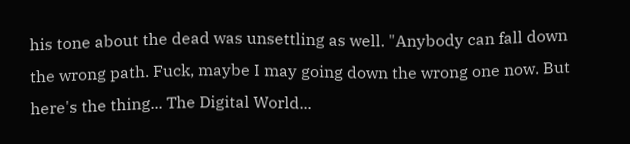his tone about the dead was unsettling as well. "Anybody can fall down the wrong path. Fuck, maybe I may going down the wrong one now. But here's the thing... The Digital World...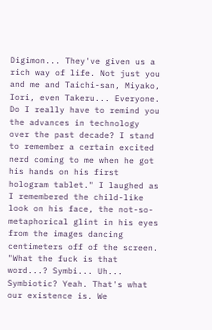Digimon... They've given us a rich way of life. Not just you and me and Taichi-san, Miyako, Iori, even Takeru... Everyone. Do I really have to remind you the advances in technology over the past decade? I stand to remember a certain excited nerd coming to me when he got his hands on his first hologram tablet." I laughed as I remembered the child-like look on his face, the not-so-metaphorical glint in his eyes from the images dancing centimeters off of the screen. "What the fuck is that word...? Symbi... Uh... Symbiotic? Yeah. That's what our existence is. We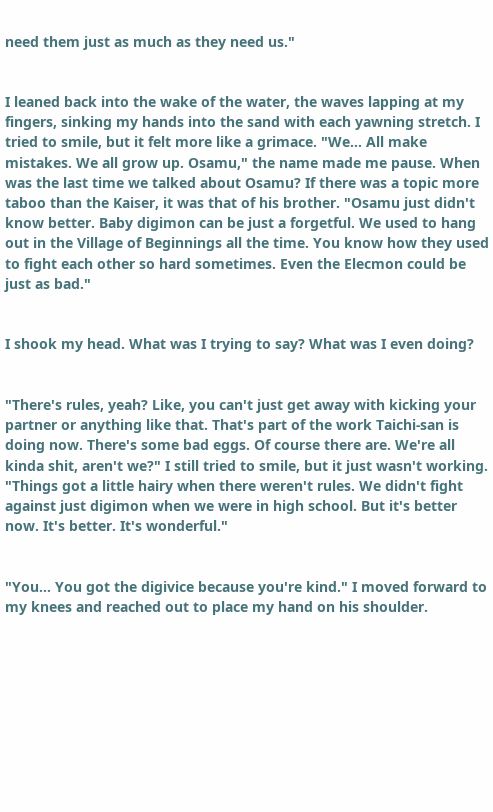need them just as much as they need us."


I leaned back into the wake of the water, the waves lapping at my fingers, sinking my hands into the sand with each yawning stretch. I tried to smile, but it felt more like a grimace. "We... All make mistakes. We all grow up. Osamu," the name made me pause. When was the last time we talked about Osamu? If there was a topic more taboo than the Kaiser, it was that of his brother. "Osamu just didn't know better. Baby digimon can be just a forgetful. We used to hang out in the Village of Beginnings all the time. You know how they used to fight each other so hard sometimes. Even the Elecmon could be just as bad."


I shook my head. What was I trying to say? What was I even doing?


"There's rules, yeah? Like, you can't just get away with kicking your partner or anything like that. That's part of the work Taichi-san is doing now. There's some bad eggs. Of course there are. We're all kinda shit, aren't we?" I still tried to smile, but it just wasn't working. "Things got a little hairy when there weren't rules. We didn't fight against just digimon when we were in high school. But it's better now. It's better. It's wonderful."


"You... You got the digivice because you're kind." I moved forward to my knees and reached out to place my hand on his shoulder.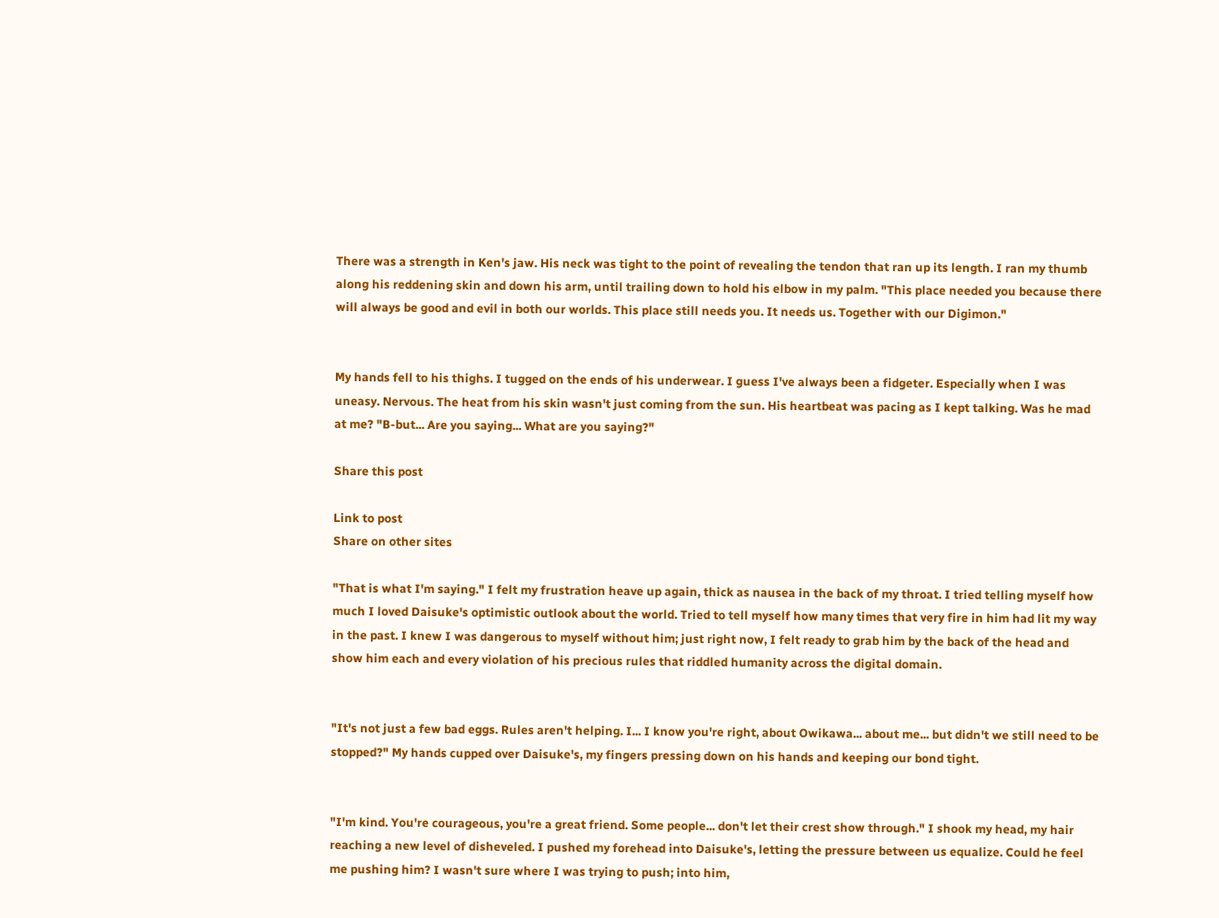There was a strength in Ken's jaw. His neck was tight to the point of revealing the tendon that ran up its length. I ran my thumb along his reddening skin and down his arm, until trailing down to hold his elbow in my palm. "This place needed you because there will always be good and evil in both our worlds. This place still needs you. It needs us. Together with our Digimon."


My hands fell to his thighs. I tugged on the ends of his underwear. I guess I've always been a fidgeter. Especially when I was uneasy. Nervous. The heat from his skin wasn't just coming from the sun. His heartbeat was pacing as I kept talking. Was he mad at me? "B-but... Are you saying... What are you saying?"

Share this post

Link to post
Share on other sites

"That is what I'm saying." I felt my frustration heave up again, thick as nausea in the back of my throat. I tried telling myself how much I loved Daisuke's optimistic outlook about the world. Tried to tell myself how many times that very fire in him had lit my way in the past. I knew I was dangerous to myself without him; just right now, I felt ready to grab him by the back of the head and show him each and every violation of his precious rules that riddled humanity across the digital domain.


"It's not just a few bad eggs. Rules aren't helping. I... I know you're right, about Owikawa... about me... but didn't we still need to be stopped?" My hands cupped over Daisuke's, my fingers pressing down on his hands and keeping our bond tight.


"I'm kind. You're courageous, you're a great friend. Some people... don't let their crest show through." I shook my head, my hair reaching a new level of disheveled. I pushed my forehead into Daisuke's, letting the pressure between us equalize. Could he feel me pushing him? I wasn't sure where I was trying to push; into him,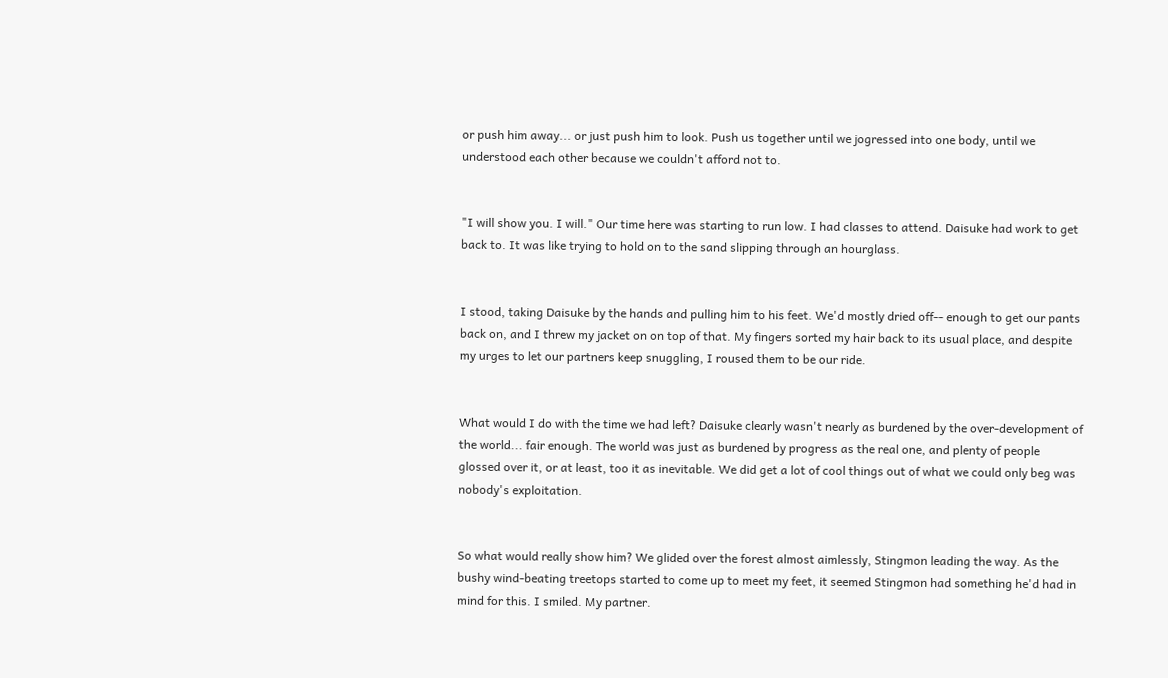or push him away... or just push him to look. Push us together until we jogressed into one body, until we understood each other because we couldn't afford not to.


"I will show you. I will." Our time here was starting to run low. I had classes to attend. Daisuke had work to get back to. It was like trying to hold on to the sand slipping through an hourglass.


I stood, taking Daisuke by the hands and pulling him to his feet. We'd mostly dried off-- enough to get our pants back on, and I threw my jacket on on top of that. My fingers sorted my hair back to its usual place, and despite my urges to let our partners keep snuggling, I roused them to be our ride.


What would I do with the time we had left? Daisuke clearly wasn't nearly as burdened by the over-development of the world... fair enough. The world was just as burdened by progress as the real one, and plenty of people glossed over it, or at least, too it as inevitable. We did get a lot of cool things out of what we could only beg was nobody's exploitation.


So what would really show him? We glided over the forest almost aimlessly, Stingmon leading the way. As the bushy wind-beating treetops started to come up to meet my feet, it seemed Stingmon had something he'd had in mind for this. I smiled. My partner.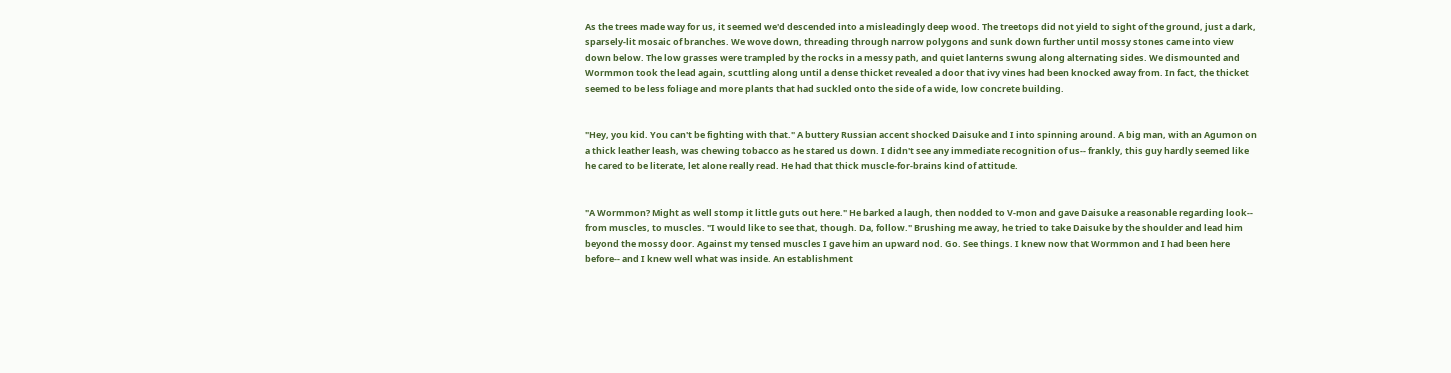As the trees made way for us, it seemed we'd descended into a misleadingly deep wood. The treetops did not yield to sight of the ground, just a dark, sparsely-lit mosaic of branches. We wove down, threading through narrow polygons and sunk down further until mossy stones came into view down below. The low grasses were trampled by the rocks in a messy path, and quiet lanterns swung along alternating sides. We dismounted and Wormmon took the lead again, scuttling along until a dense thicket revealed a door that ivy vines had been knocked away from. In fact, the thicket seemed to be less foliage and more plants that had suckled onto the side of a wide, low concrete building.


"Hey, you kid. You can't be fighting with that." A buttery Russian accent shocked Daisuke and I into spinning around. A big man, with an Agumon on a thick leather leash, was chewing tobacco as he stared us down. I didn't see any immediate recognition of us-- frankly, this guy hardly seemed like he cared to be literate, let alone really read. He had that thick muscle-for-brains kind of attitude.


"A Wormmon? Might as well stomp it little guts out here." He barked a laugh, then nodded to V-mon and gave Daisuke a reasonable regarding look-- from muscles, to muscles. "I would like to see that, though. Da, follow." Brushing me away, he tried to take Daisuke by the shoulder and lead him beyond the mossy door. Against my tensed muscles I gave him an upward nod. Go. See things. I knew now that Wormmon and I had been here before-- and I knew well what was inside. An establishment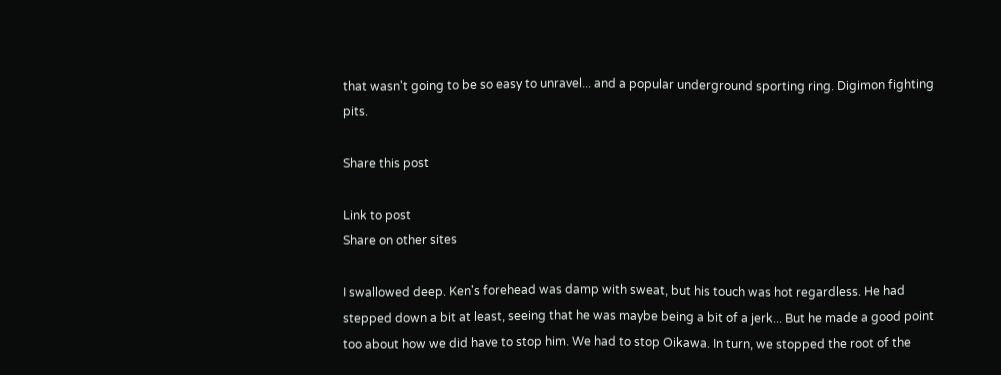that wasn't going to be so easy to unravel... and a popular underground sporting ring. Digimon fighting pits.

Share this post

Link to post
Share on other sites

I swallowed deep. Ken's forehead was damp with sweat, but his touch was hot regardless. He had stepped down a bit at least, seeing that he was maybe being a bit of a jerk... But he made a good point too about how we did have to stop him. We had to stop Oikawa. In turn, we stopped the root of the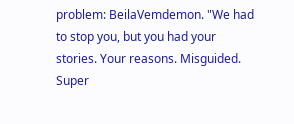problem: BeilaVemdemon. "We had to stop you, but you had your stories. Your reasons. Misguided. Super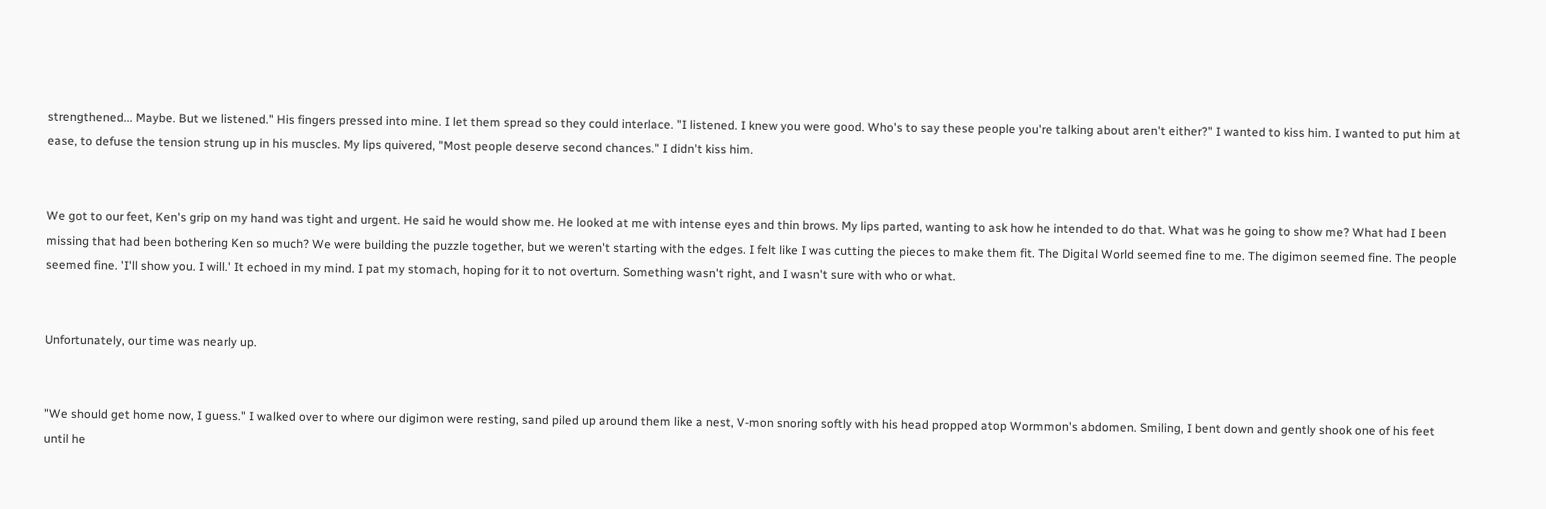strengthened... Maybe. But we listened." His fingers pressed into mine. I let them spread so they could interlace. "I listened. I knew you were good. Who's to say these people you're talking about aren't either?" I wanted to kiss him. I wanted to put him at ease, to defuse the tension strung up in his muscles. My lips quivered, "Most people deserve second chances." I didn't kiss him.


We got to our feet, Ken's grip on my hand was tight and urgent. He said he would show me. He looked at me with intense eyes and thin brows. My lips parted, wanting to ask how he intended to do that. What was he going to show me? What had I been missing that had been bothering Ken so much? We were building the puzzle together, but we weren't starting with the edges. I felt like I was cutting the pieces to make them fit. The Digital World seemed fine to me. The digimon seemed fine. The people seemed fine. 'I'll show you. I will.' It echoed in my mind. I pat my stomach, hoping for it to not overturn. Something wasn't right, and I wasn't sure with who or what.


Unfortunately, our time was nearly up.


"We should get home now, I guess." I walked over to where our digimon were resting, sand piled up around them like a nest, V-mon snoring softly with his head propped atop Wormmon's abdomen. Smiling, I bent down and gently shook one of his feet until he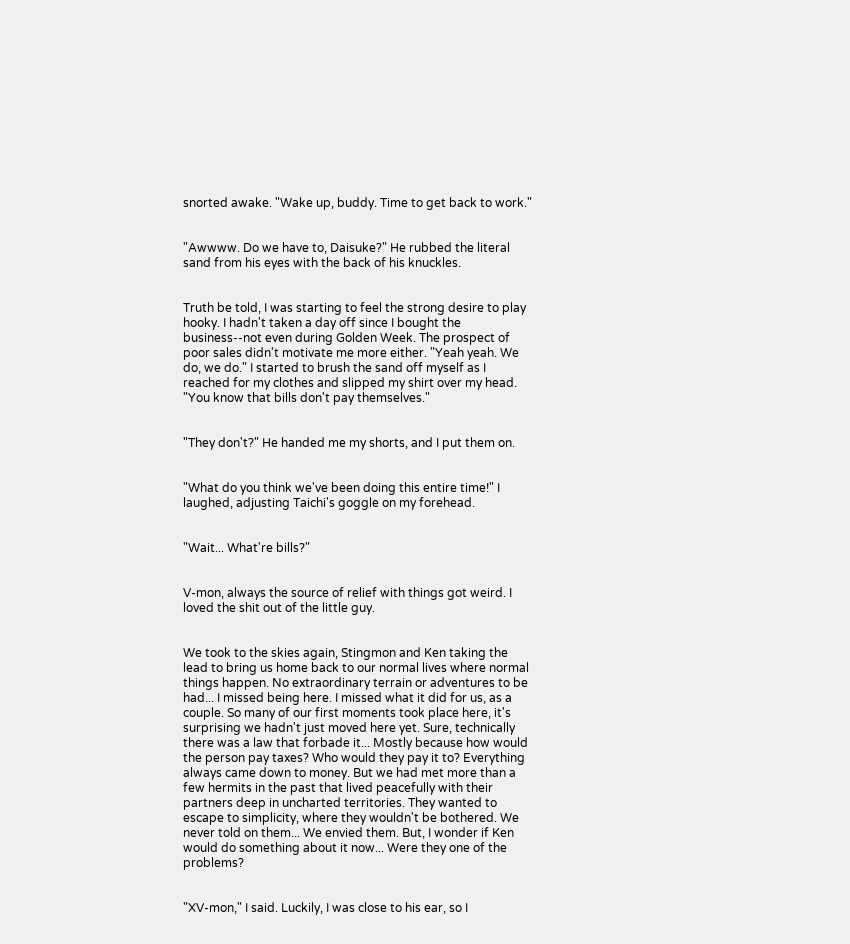snorted awake. "Wake up, buddy. Time to get back to work."


"Awwww. Do we have to, Daisuke?" He rubbed the literal sand from his eyes with the back of his knuckles.


Truth be told, I was starting to feel the strong desire to play hooky. I hadn't taken a day off since I bought the business--not even during Golden Week. The prospect of poor sales didn't motivate me more either. "Yeah yeah. We do, we do." I started to brush the sand off myself as I reached for my clothes and slipped my shirt over my head. "You know that bills don't pay themselves."


"They don't?" He handed me my shorts, and I put them on.


"What do you think we've been doing this entire time!" I laughed, adjusting Taichi's goggle on my forehead.


"Wait... What're bills?"


V-mon, always the source of relief with things got weird. I loved the shit out of the little guy.


We took to the skies again, Stingmon and Ken taking the lead to bring us home back to our normal lives where normal things happen. No extraordinary terrain or adventures to be had... I missed being here. I missed what it did for us, as a couple. So many of our first moments took place here, it's surprising we hadn't just moved here yet. Sure, technically there was a law that forbade it... Mostly because how would the person pay taxes? Who would they pay it to? Everything always came down to money. But we had met more than a few hermits in the past that lived peacefully with their partners deep in uncharted territories. They wanted to escape to simplicity, where they wouldn't be bothered. We never told on them... We envied them. But, I wonder if Ken would do something about it now... Were they one of the problems?


"XV-mon," I said. Luckily, I was close to his ear, so I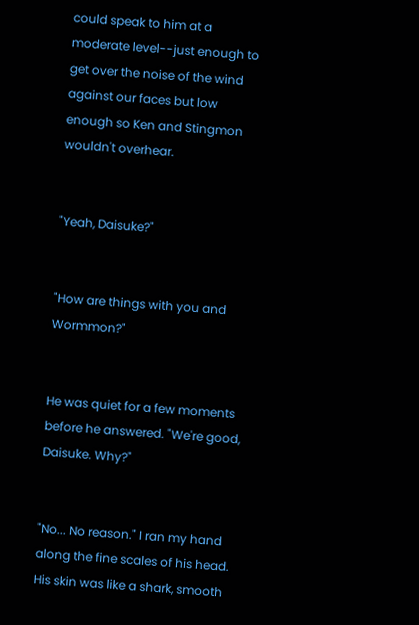could speak to him at a moderate level--just enough to get over the noise of the wind against our faces but low enough so Ken and Stingmon wouldn't overhear.


"Yeah, Daisuke?"


"How are things with you and Wormmon?"


He was quiet for a few moments before he answered. "We're good, Daisuke. Why?"


"No... No reason." I ran my hand along the fine scales of his head. His skin was like a shark, smooth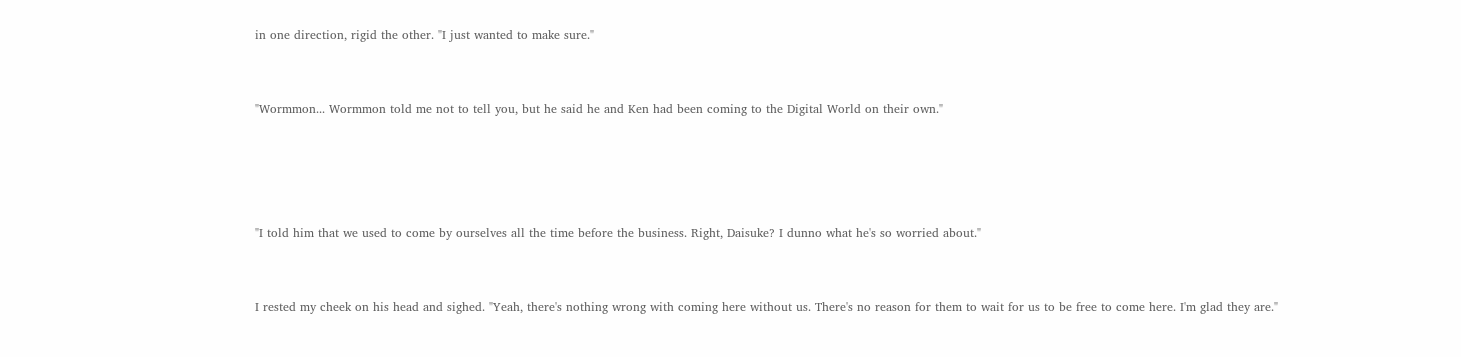in one direction, rigid the other. "I just wanted to make sure."


"Wormmon... Wormmon told me not to tell you, but he said he and Ken had been coming to the Digital World on their own."




"I told him that we used to come by ourselves all the time before the business. Right, Daisuke? I dunno what he's so worried about."


I rested my cheek on his head and sighed. "Yeah, there's nothing wrong with coming here without us. There's no reason for them to wait for us to be free to come here. I'm glad they are."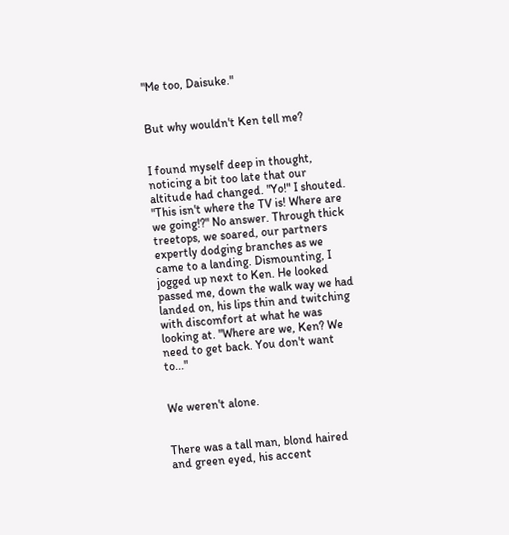"Me too, Daisuke."


But why wouldn't Ken tell me?


I found myself deep in thought, noticing a bit too late that our altitude had changed. "Yo!" I shouted. "This isn't where the TV is! Where are we going!?" No answer. Through thick treetops, we soared, our partners expertly dodging branches as we came to a landing. Dismounting, I jogged up next to Ken. He looked passed me, down the walk way we had landed on, his lips thin and twitching with discomfort at what he was looking at. "Where are we, Ken? We need to get back. You don't want to..."


We weren't alone.


There was a tall man, blond haired and green eyed, his accent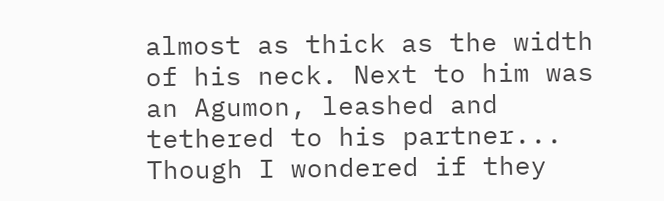almost as thick as the width of his neck. Next to him was an Agumon, leashed and tethered to his partner... Though I wondered if they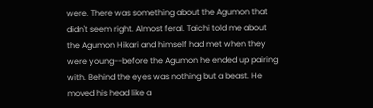were. There was something about the Agumon that didn't seem right. Almost feral. Taichi told me about the Agumon Hikari and himself had met when they were young--before the Agumon he ended up pairing with. Behind the eyes was nothing but a beast. He moved his head like a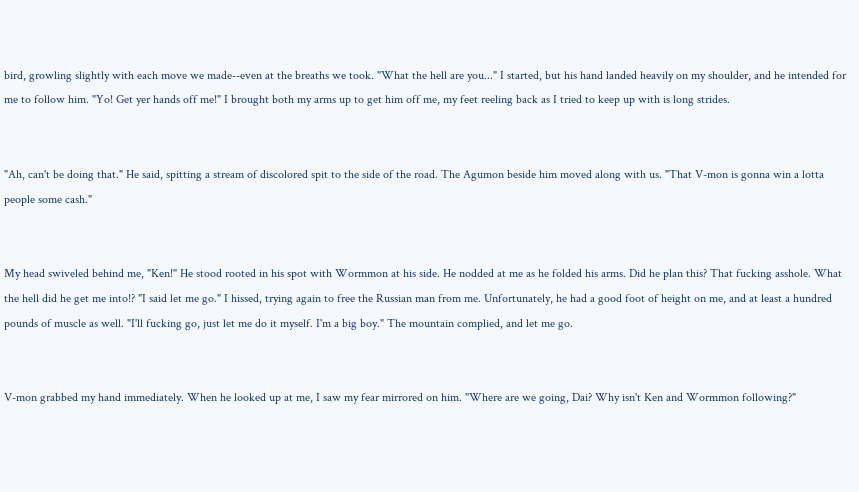bird, growling slightly with each move we made--even at the breaths we took. "What the hell are you..." I started, but his hand landed heavily on my shoulder, and he intended for me to follow him. "Yo! Get yer hands off me!" I brought both my arms up to get him off me, my feet reeling back as I tried to keep up with is long strides.


"Ah, can't be doing that." He said, spitting a stream of discolored spit to the side of the road. The Agumon beside him moved along with us. "That V-mon is gonna win a lotta people some cash."


My head swiveled behind me, "Ken!" He stood rooted in his spot with Wormmon at his side. He nodded at me as he folded his arms. Did he plan this? That fucking asshole. What the hell did he get me into!? "I said let me go." I hissed, trying again to free the Russian man from me. Unfortunately, he had a good foot of height on me, and at least a hundred pounds of muscle as well. "I'll fucking go, just let me do it myself. I'm a big boy." The mountain complied, and let me go.


V-mon grabbed my hand immediately. When he looked up at me, I saw my fear mirrored on him. "Where are we going, Dai? Why isn't Ken and Wormmon following?"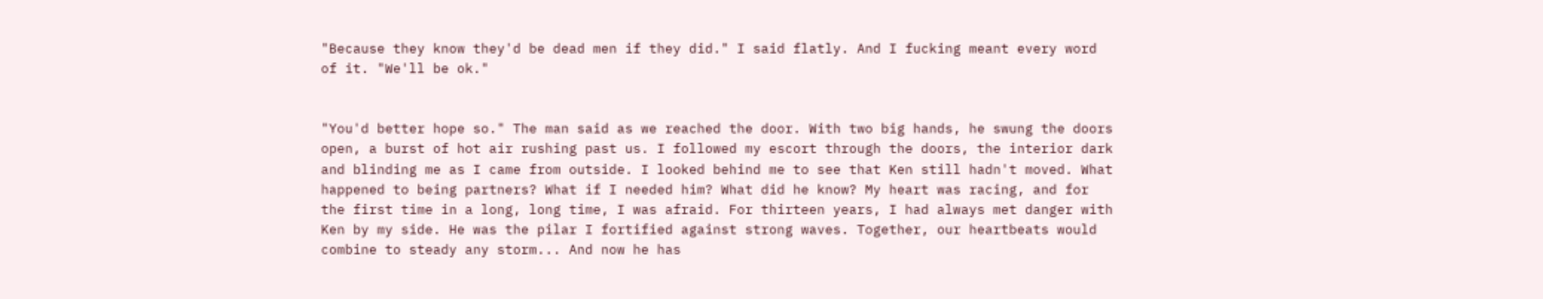"Because they know they'd be dead men if they did." I said flatly. And I fucking meant every word of it. "We'll be ok."


"You'd better hope so." The man said as we reached the door. With two big hands, he swung the doors open, a burst of hot air rushing past us. I followed my escort through the doors, the interior dark and blinding me as I came from outside. I looked behind me to see that Ken still hadn't moved. What happened to being partners? What if I needed him? What did he know? My heart was racing, and for the first time in a long, long time, I was afraid. For thirteen years, I had always met danger with Ken by my side. He was the pilar I fortified against strong waves. Together, our heartbeats would combine to steady any storm... And now he has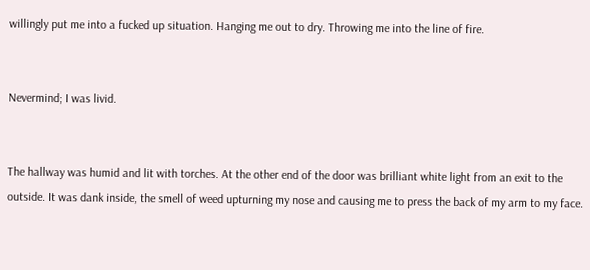willingly put me into a fucked up situation. Hanging me out to dry. Throwing me into the line of fire.


Nevermind; I was livid.


The hallway was humid and lit with torches. At the other end of the door was brilliant white light from an exit to the outside. It was dank inside, the smell of weed upturning my nose and causing me to press the back of my arm to my face.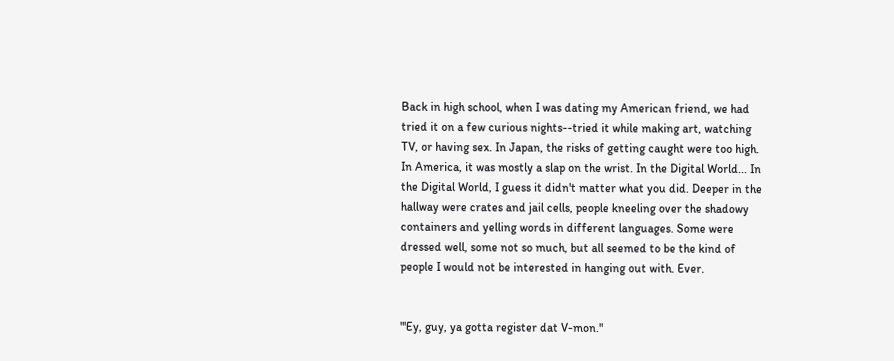Back in high school, when I was dating my American friend, we had tried it on a few curious nights--tried it while making art, watching TV, or having sex. In Japan, the risks of getting caught were too high. In America, it was mostly a slap on the wrist. In the Digital World... In the Digital World, I guess it didn't matter what you did. Deeper in the hallway were crates and jail cells, people kneeling over the shadowy containers and yelling words in different languages. Some were dressed well, some not so much, but all seemed to be the kind of people I would not be interested in hanging out with. Ever.


"'Ey, guy, ya gotta register dat V-mon."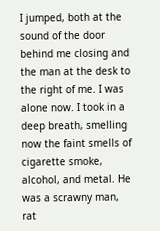I jumped, both at the sound of the door behind me closing and the man at the desk to the right of me. I was alone now. I took in a deep breath, smelling now the faint smells of cigarette smoke, alcohol, and metal. He was a scrawny man, rat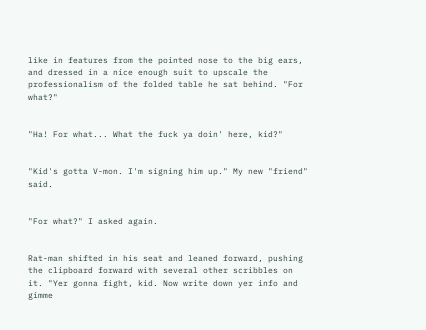like in features from the pointed nose to the big ears, and dressed in a nice enough suit to upscale the professionalism of the folded table he sat behind. "For what?"


"Ha! For what... What the fuck ya doin' here, kid?"


"Kid's gotta V-mon. I'm signing him up." My new "friend" said.


"For what?" I asked again.


Rat-man shifted in his seat and leaned forward, pushing the clipboard forward with several other scribbles on it. "Yer gonna fight, kid. Now write down yer info and gimme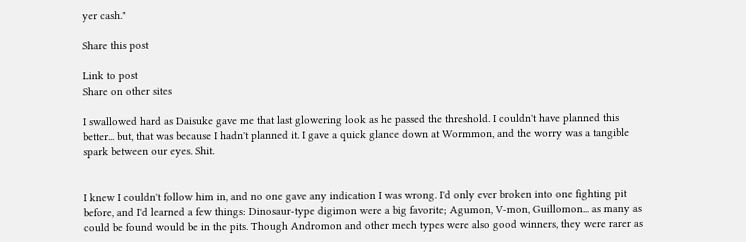yer cash."

Share this post

Link to post
Share on other sites

I swallowed hard as Daisuke gave me that last glowering look as he passed the threshold. I couldn't have planned this better... but, that was because I hadn't planned it. I gave a quick glance down at Wormmon, and the worry was a tangible spark between our eyes. Shit.


I knew I couldn't follow him in, and no one gave any indication I was wrong. I'd only ever broken into one fighting pit before, and I'd learned a few things: Dinosaur-type digimon were a big favorite; Agumon, V-mon, Guillomon... as many as could be found would be in the pits. Though Andromon and other mech types were also good winners, they were rarer as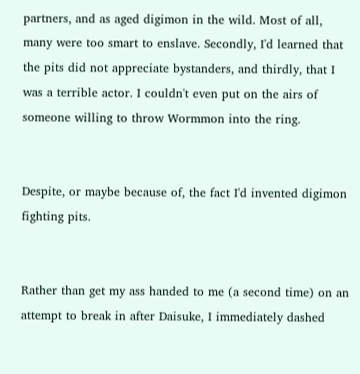partners, and as aged digimon in the wild. Most of all, many were too smart to enslave. Secondly, I'd learned that the pits did not appreciate bystanders, and thirdly, that I was a terrible actor. I couldn't even put on the airs of someone willing to throw Wormmon into the ring.


Despite, or maybe because of, the fact I'd invented digimon fighting pits.


Rather than get my ass handed to me (a second time) on an attempt to break in after Daisuke, I immediately dashed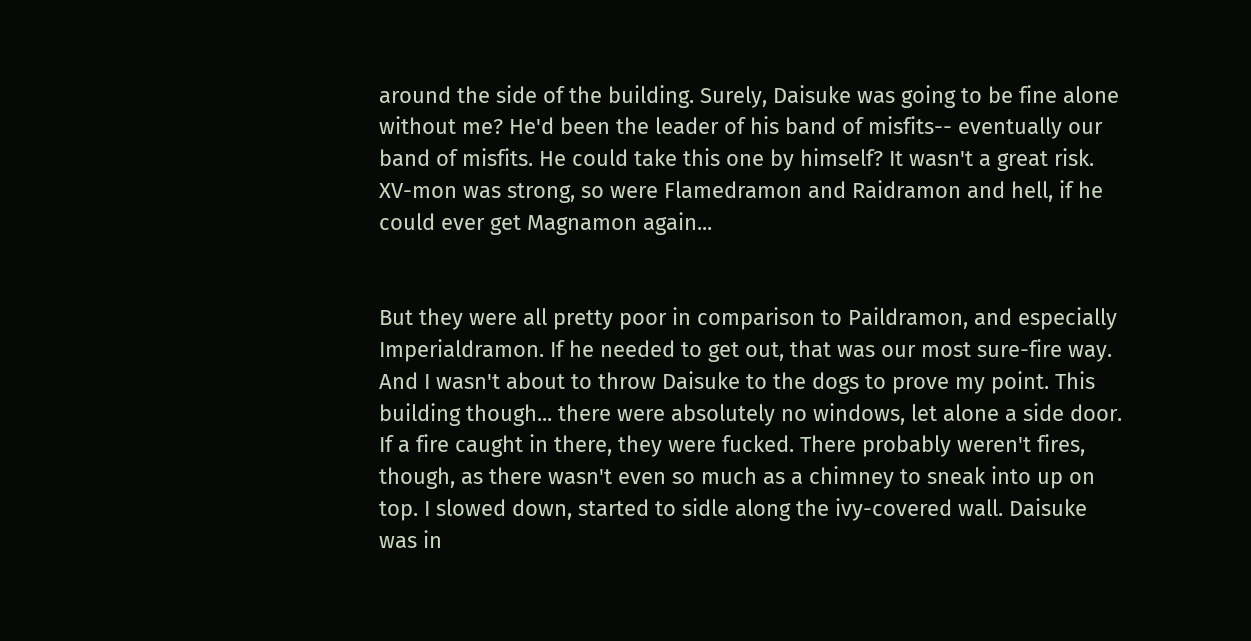around the side of the building. Surely, Daisuke was going to be fine alone without me? He'd been the leader of his band of misfits-- eventually our band of misfits. He could take this one by himself? It wasn't a great risk. XV-mon was strong, so were Flamedramon and Raidramon and hell, if he could ever get Magnamon again...


But they were all pretty poor in comparison to Paildramon, and especially Imperialdramon. If he needed to get out, that was our most sure-fire way. And I wasn't about to throw Daisuke to the dogs to prove my point. This building though... there were absolutely no windows, let alone a side door. If a fire caught in there, they were fucked. There probably weren't fires, though, as there wasn't even so much as a chimney to sneak into up on top. I slowed down, started to sidle along the ivy-covered wall. Daisuke was in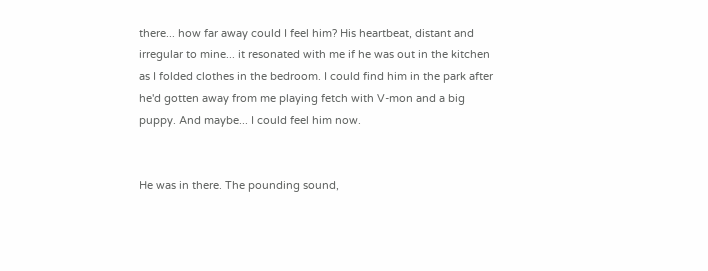there... how far away could I feel him? His heartbeat, distant and irregular to mine... it resonated with me if he was out in the kitchen as I folded clothes in the bedroom. I could find him in the park after he'd gotten away from me playing fetch with V-mon and a big puppy. And maybe... I could feel him now.


He was in there. The pounding sound,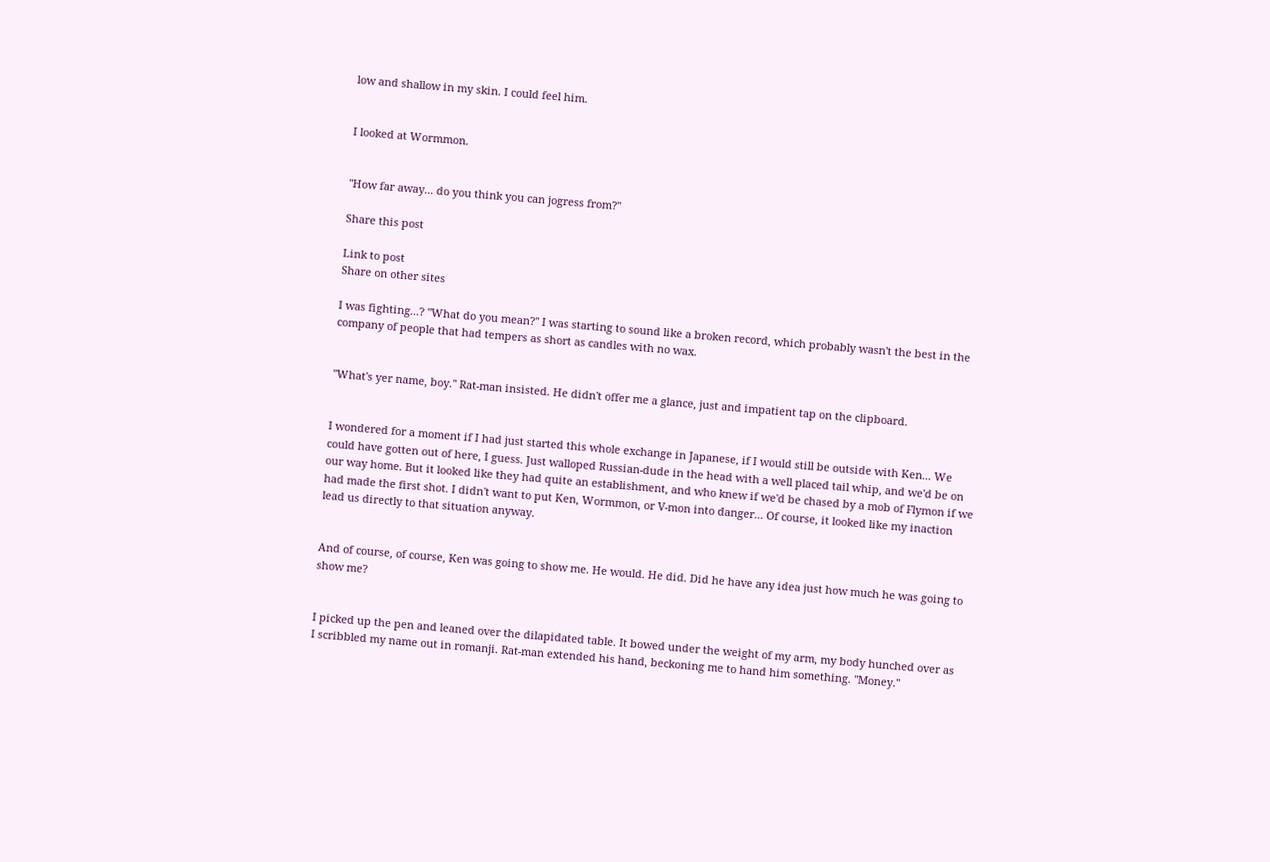low and shallow in my skin. I could feel him.


I looked at Wormmon.


"How far away... do you think you can jogress from?"

Share this post

Link to post
Share on other sites

I was fighting...? "What do you mean?" I was starting to sound like a broken record, which probably wasn't the best in the company of people that had tempers as short as candles with no wax.


"What's yer name, boy." Rat-man insisted. He didn't offer me a glance, just and impatient tap on the clipboard.


I wondered for a moment if I had just started this whole exchange in Japanese, if I would still be outside with Ken... We could have gotten out of here, I guess. Just walloped Russian-dude in the head with a well placed tail whip, and we'd be on our way home. But it looked like they had quite an establishment, and who knew if we'd be chased by a mob of Flymon if we had made the first shot. I didn't want to put Ken, Wormmon, or V-mon into danger... Of course, it looked like my inaction lead us directly to that situation anyway.


And of course, of course, Ken was going to show me. He would. He did. Did he have any idea just how much he was going to show me?


I picked up the pen and leaned over the dilapidated table. It bowed under the weight of my arm, my body hunched over as I scribbled my name out in romanji. Rat-man extended his hand, beckoning me to hand him something. "Money."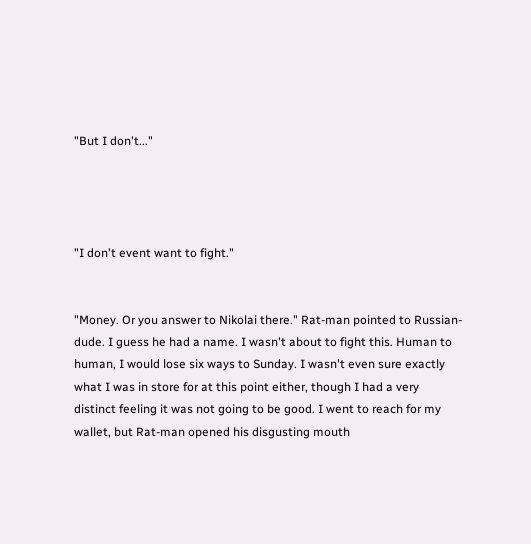"But I don't..."




"I don't event want to fight."


"Money. Or you answer to Nikolai there." Rat-man pointed to Russian-dude. I guess he had a name. I wasn't about to fight this. Human to human, I would lose six ways to Sunday. I wasn't even sure exactly what I was in store for at this point either, though I had a very distinct feeling it was not going to be good. I went to reach for my wallet, but Rat-man opened his disgusting mouth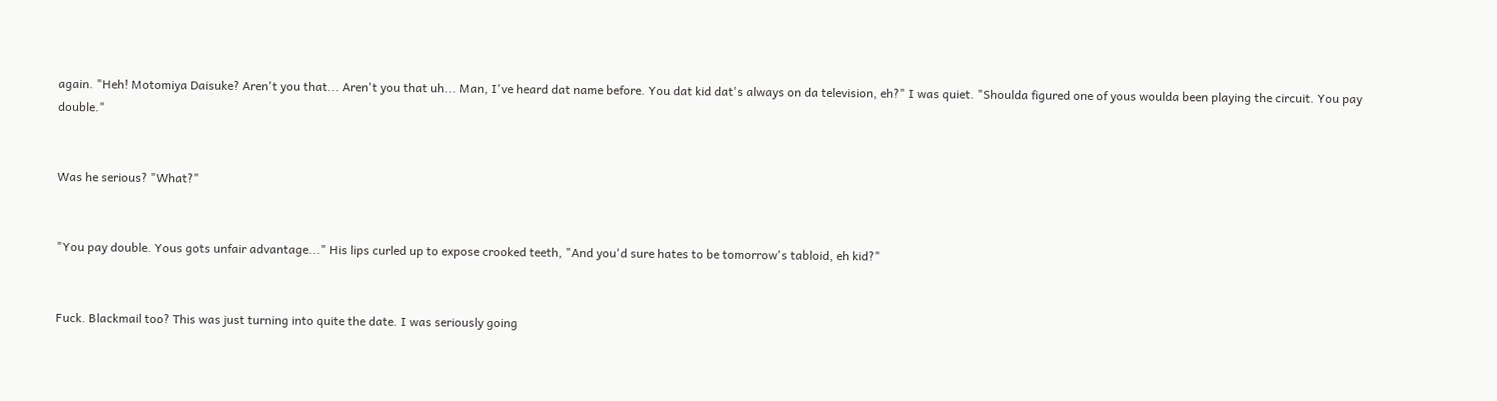again. "Heh! Motomiya Daisuke? Aren't you that... Aren't you that uh... Man, I've heard dat name before. You dat kid dat's always on da television, eh?" I was quiet. "Shoulda figured one of yous woulda been playing the circuit. You pay double."


Was he serious? "What?"


"You pay double. Yous gots unfair advantage..." His lips curled up to expose crooked teeth, "And you'd sure hates to be tomorrow's tabloid, eh kid?"


Fuck. Blackmail too? This was just turning into quite the date. I was seriously going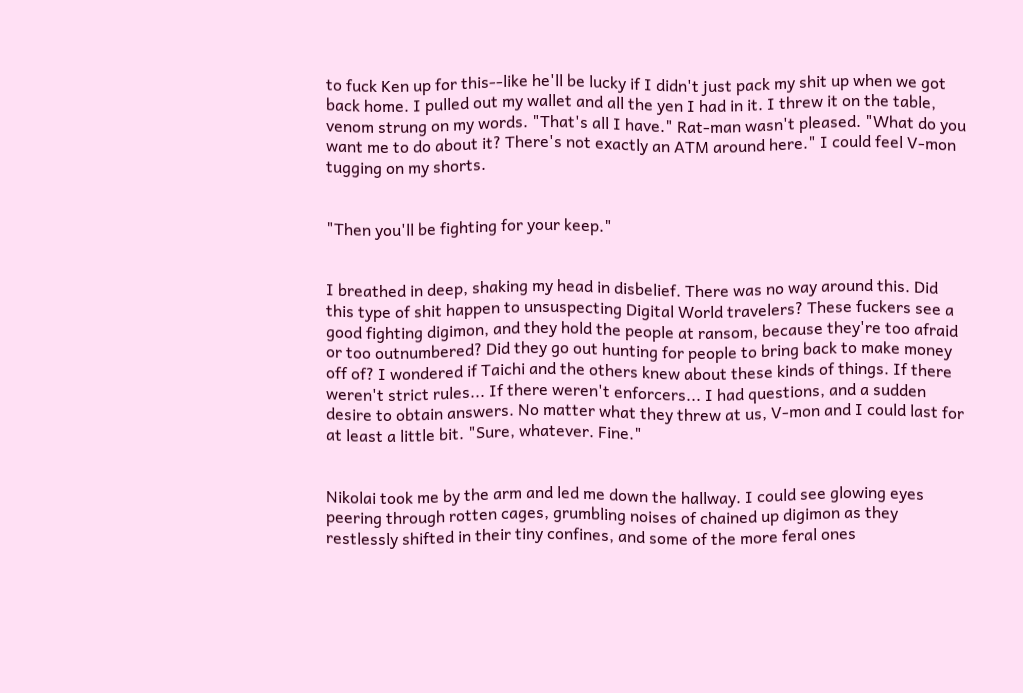to fuck Ken up for this--like he'll be lucky if I didn't just pack my shit up when we got back home. I pulled out my wallet and all the yen I had in it. I threw it on the table, venom strung on my words. "That's all I have." Rat-man wasn't pleased. "What do you want me to do about it? There's not exactly an ATM around here." I could feel V-mon tugging on my shorts.


"Then you'll be fighting for your keep."


I breathed in deep, shaking my head in disbelief. There was no way around this. Did this type of shit happen to unsuspecting Digital World travelers? These fuckers see a good fighting digimon, and they hold the people at ransom, because they're too afraid or too outnumbered? Did they go out hunting for people to bring back to make money off of? I wondered if Taichi and the others knew about these kinds of things. If there weren't strict rules... If there weren't enforcers... I had questions, and a sudden desire to obtain answers. No matter what they threw at us, V-mon and I could last for at least a little bit. "Sure, whatever. Fine."


Nikolai took me by the arm and led me down the hallway. I could see glowing eyes peering through rotten cages, grumbling noises of chained up digimon as they restlessly shifted in their tiny confines, and some of the more feral ones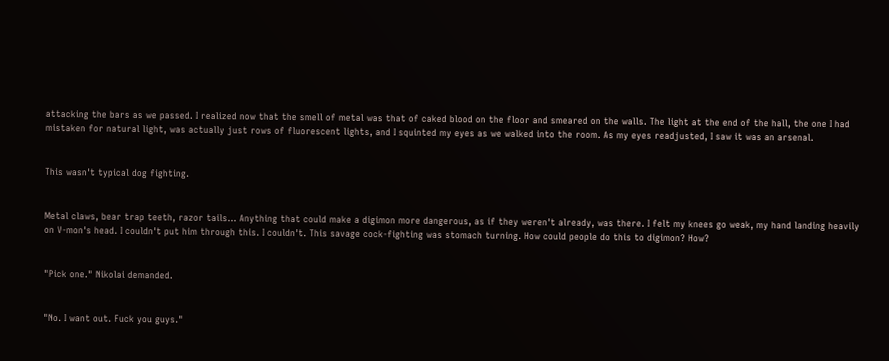attacking the bars as we passed. I realized now that the smell of metal was that of caked blood on the floor and smeared on the walls. The light at the end of the hall, the one I had mistaken for natural light, was actually just rows of fluorescent lights, and I squinted my eyes as we walked into the room. As my eyes readjusted, I saw it was an arsenal.


This wasn't typical dog fighting.


Metal claws, bear trap teeth, razor tails... Anything that could make a digimon more dangerous, as if they weren't already, was there. I felt my knees go weak, my hand landing heavily on V-mon's head. I couldn't put him through this. I couldn't. This savage cock-fighting was stomach turning. How could people do this to digimon? How?


"Pick one." Nikolai demanded.


"No. I want out. Fuck you guys."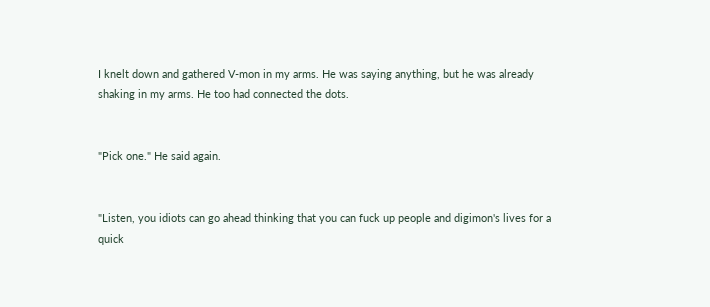I knelt down and gathered V-mon in my arms. He was saying anything, but he was already shaking in my arms. He too had connected the dots.


"Pick one." He said again.


"Listen, you idiots can go ahead thinking that you can fuck up people and digimon's lives for a quick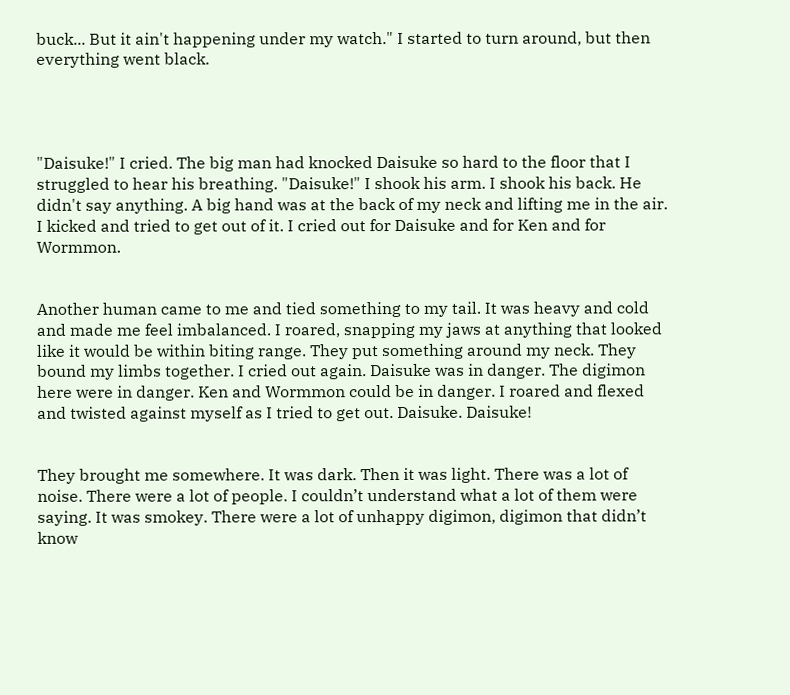buck... But it ain't happening under my watch." I started to turn around, but then everything went black.




"Daisuke!" I cried. The big man had knocked Daisuke so hard to the floor that I struggled to hear his breathing. "Daisuke!" I shook his arm. I shook his back. He didn't say anything. A big hand was at the back of my neck and lifting me in the air. I kicked and tried to get out of it. I cried out for Daisuke and for Ken and for Wormmon.


Another human came to me and tied something to my tail. It was heavy and cold and made me feel imbalanced. I roared, snapping my jaws at anything that looked like it would be within biting range. They put something around my neck. They bound my limbs together. I cried out again. Daisuke was in danger. The digimon here were in danger. Ken and Wormmon could be in danger. I roared and flexed and twisted against myself as I tried to get out. Daisuke. Daisuke!


They brought me somewhere. It was dark. Then it was light. There was a lot of noise. There were a lot of people. I couldn’t understand what a lot of them were saying. It was smokey. There were a lot of unhappy digimon, digimon that didn’t know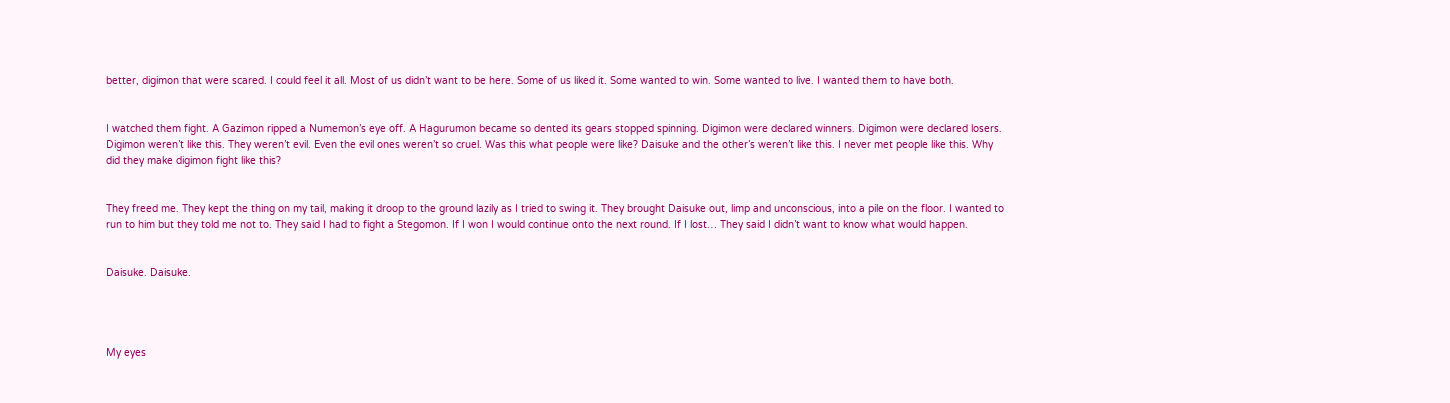better, digimon that were scared. I could feel it all. Most of us didn’t want to be here. Some of us liked it. Some wanted to win. Some wanted to live. I wanted them to have both.


I watched them fight. A Gazimon ripped a Numemon’s eye off. A Hagurumon became so dented its gears stopped spinning. Digimon were declared winners. Digimon were declared losers. Digimon weren’t like this. They weren’t evil. Even the evil ones weren’t so cruel. Was this what people were like? Daisuke and the other’s weren’t like this. I never met people like this. Why did they make digimon fight like this?


They freed me. They kept the thing on my tail, making it droop to the ground lazily as I tried to swing it. They brought Daisuke out, limp and unconscious, into a pile on the floor. I wanted to run to him but they told me not to. They said I had to fight a Stegomon. If I won I would continue onto the next round. If I lost… They said I didn’t want to know what would happen.


Daisuke. Daisuke.




My eyes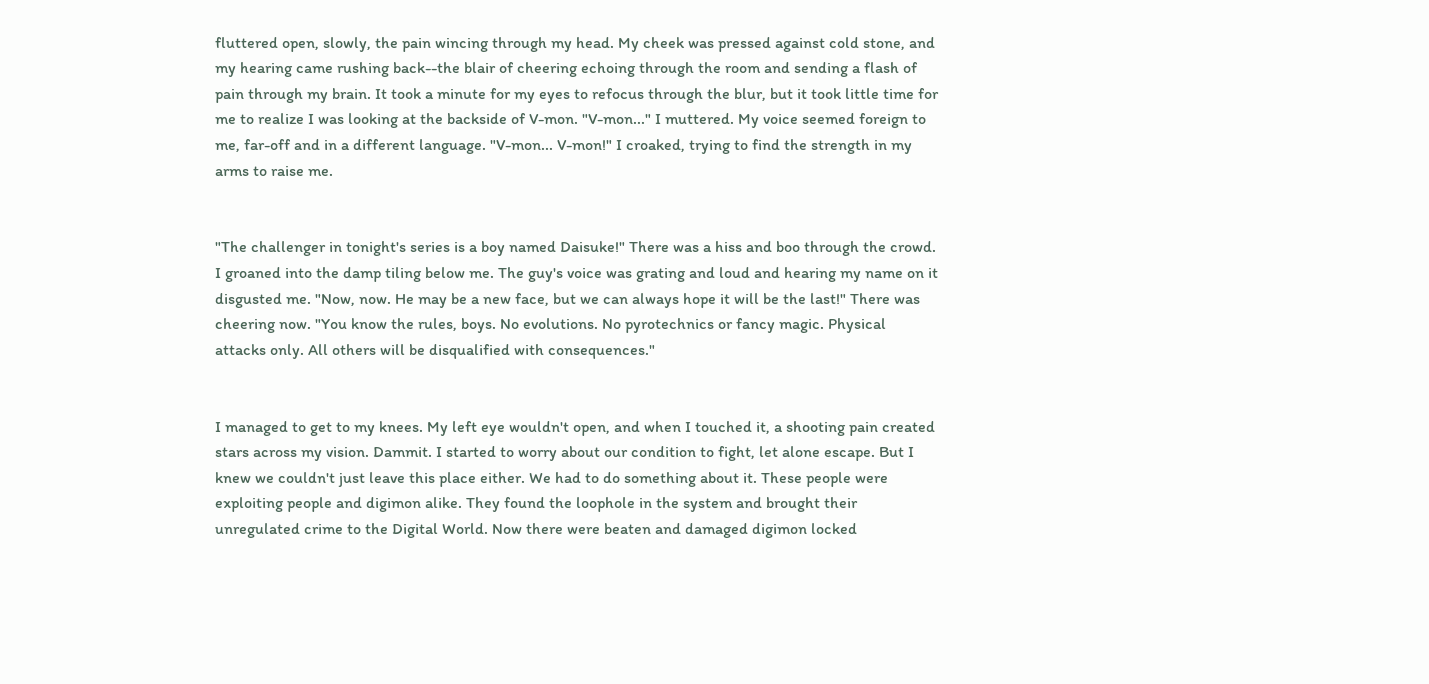fluttered open, slowly, the pain wincing through my head. My cheek was pressed against cold stone, and my hearing came rushing back--the blair of cheering echoing through the room and sending a flash of pain through my brain. It took a minute for my eyes to refocus through the blur, but it took little time for me to realize I was looking at the backside of V-mon. "V-mon..." I muttered. My voice seemed foreign to me, far-off and in a different language. "V-mon... V-mon!" I croaked, trying to find the strength in my arms to raise me.


"The challenger in tonight's series is a boy named Daisuke!" There was a hiss and boo through the crowd. I groaned into the damp tiling below me. The guy's voice was grating and loud and hearing my name on it disgusted me. "Now, now. He may be a new face, but we can always hope it will be the last!" There was cheering now. "You know the rules, boys. No evolutions. No pyrotechnics or fancy magic. Physical attacks only. All others will be disqualified with consequences."


I managed to get to my knees. My left eye wouldn't open, and when I touched it, a shooting pain created stars across my vision. Dammit. I started to worry about our condition to fight, let alone escape. But I knew we couldn't just leave this place either. We had to do something about it. These people were exploiting people and digimon alike. They found the loophole in the system and brought their unregulated crime to the Digital World. Now there were beaten and damaged digimon locked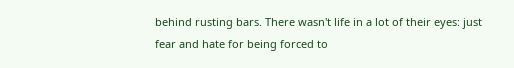behind rusting bars. There wasn't life in a lot of their eyes: just fear and hate for being forced to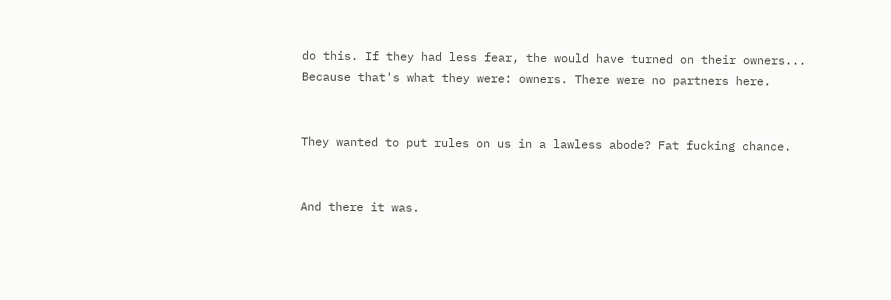do this. If they had less fear, the would have turned on their owners... Because that's what they were: owners. There were no partners here.


They wanted to put rules on us in a lawless abode? Fat fucking chance.


And there it was.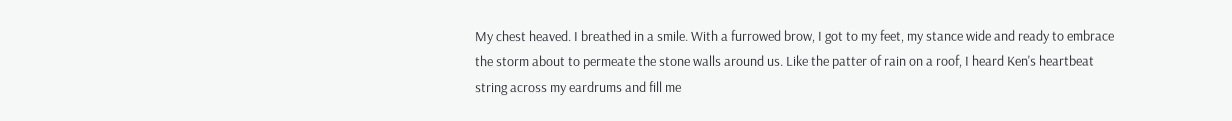My chest heaved. I breathed in a smile. With a furrowed brow, I got to my feet, my stance wide and ready to embrace the storm about to permeate the stone walls around us. Like the patter of rain on a roof, I heard Ken's heartbeat string across my eardrums and fill me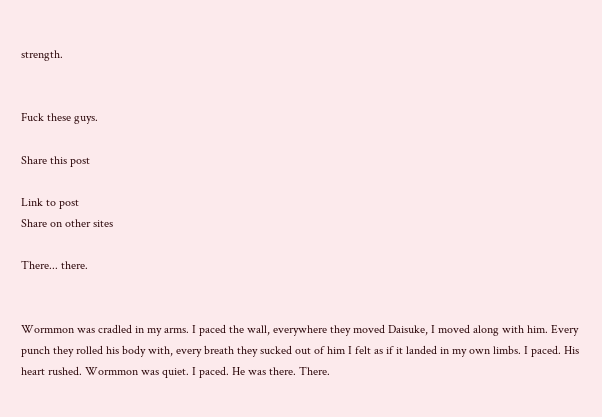strength.


Fuck these guys.

Share this post

Link to post
Share on other sites

There... there.


Wormmon was cradled in my arms. I paced the wall, everywhere they moved Daisuke, I moved along with him. Every punch they rolled his body with, every breath they sucked out of him I felt as if it landed in my own limbs. I paced. His heart rushed. Wormmon was quiet. I paced. He was there. There.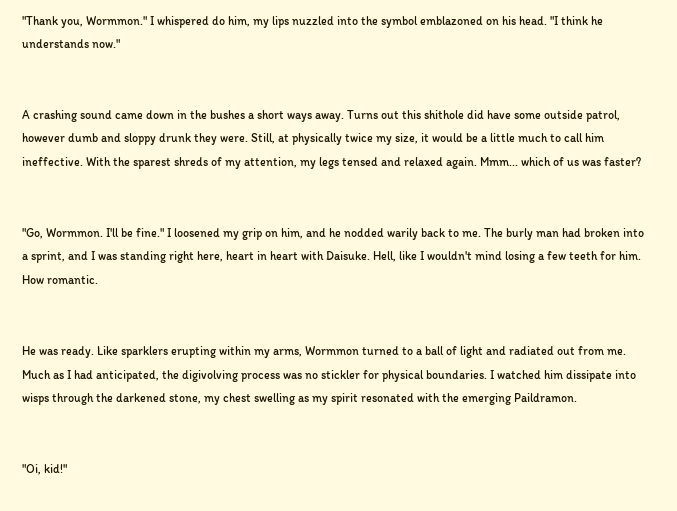"Thank you, Wormmon." I whispered do him, my lips nuzzled into the symbol emblazoned on his head. "I think he understands now."


A crashing sound came down in the bushes a short ways away. Turns out this shithole did have some outside patrol, however dumb and sloppy drunk they were. Still, at physically twice my size, it would be a little much to call him ineffective. With the sparest shreds of my attention, my legs tensed and relaxed again. Mmm... which of us was faster?


"Go, Wormmon. I'll be fine." I loosened my grip on him, and he nodded warily back to me. The burly man had broken into a sprint, and I was standing right here, heart in heart with Daisuke. Hell, like I wouldn't mind losing a few teeth for him. How romantic.


He was ready. Like sparklers erupting within my arms, Wormmon turned to a ball of light and radiated out from me. Much as I had anticipated, the digivolving process was no stickler for physical boundaries. I watched him dissipate into wisps through the darkened stone, my chest swelling as my spirit resonated with the emerging Paildramon.


"Oi, kid!"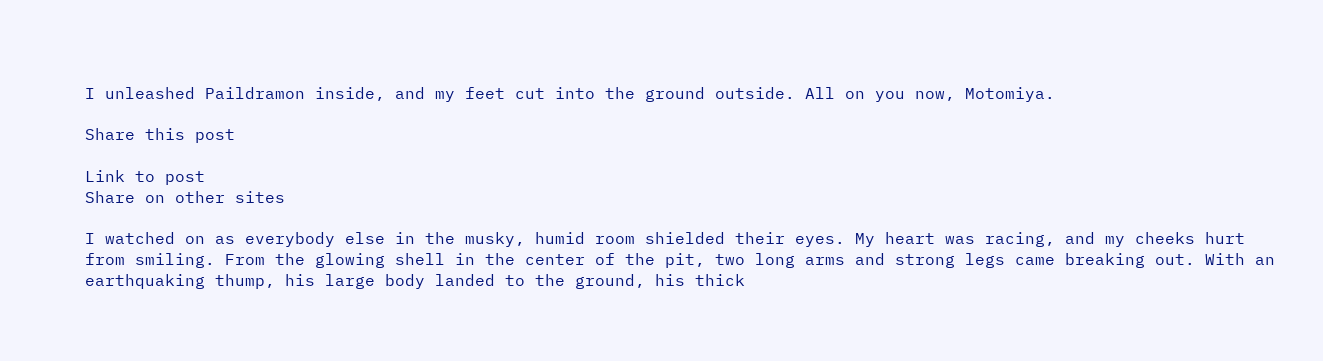I unleashed Paildramon inside, and my feet cut into the ground outside. All on you now, Motomiya.

Share this post

Link to post
Share on other sites

I watched on as everybody else in the musky, humid room shielded their eyes. My heart was racing, and my cheeks hurt from smiling. From the glowing shell in the center of the pit, two long arms and strong legs came breaking out. With an earthquaking thump, his large body landed to the ground, his thick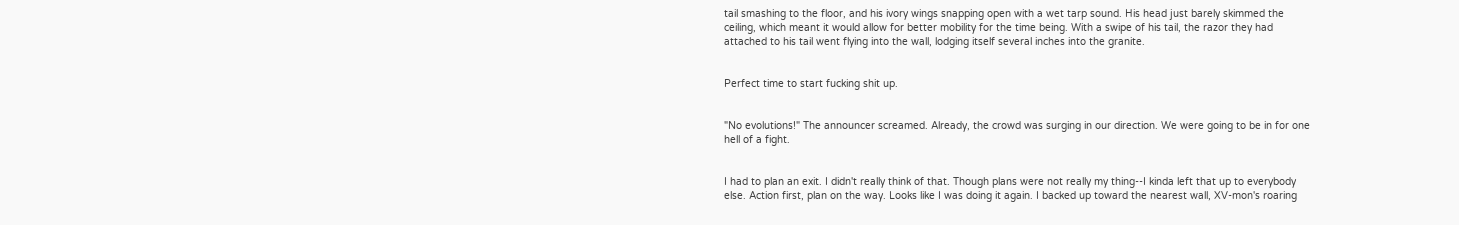tail smashing to the floor, and his ivory wings snapping open with a wet tarp sound. His head just barely skimmed the ceiling, which meant it would allow for better mobility for the time being. With a swipe of his tail, the razor they had attached to his tail went flying into the wall, lodging itself several inches into the granite.


Perfect time to start fucking shit up.


"No evolutions!" The announcer screamed. Already, the crowd was surging in our direction. We were going to be in for one hell of a fight.


I had to plan an exit. I didn't really think of that. Though plans were not really my thing--I kinda left that up to everybody else. Action first, plan on the way. Looks like I was doing it again. I backed up toward the nearest wall, XV-mon's roaring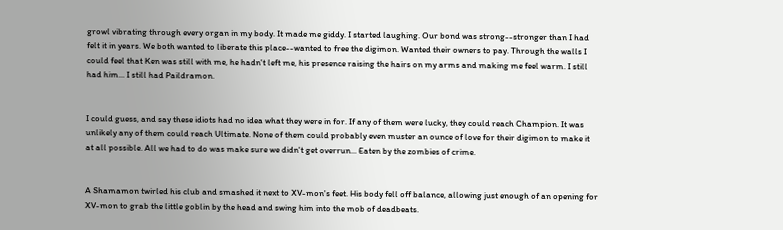growl vibrating through every organ in my body. It made me giddy. I started laughing. Our bond was strong--stronger than I had felt it in years. We both wanted to liberate this place--wanted to free the digimon. Wanted their owners to pay. Through the walls I could feel that Ken was still with me, he hadn't left me, his presence raising the hairs on my arms and making me feel warm. I still had him... I still had Paildramon.


I could guess, and say these idiots had no idea what they were in for. If any of them were lucky, they could reach Champion. It was unlikely any of them could reach Ultimate. None of them could probably even muster an ounce of love for their digimon to make it at all possible. All we had to do was make sure we didn't get overrun... Eaten by the zombies of crime.


A Shamamon twirled his club and smashed it next to XV-mon's feet. His body fell off balance, allowing just enough of an opening for XV-mon to grab the little goblin by the head and swing him into the mob of deadbeats.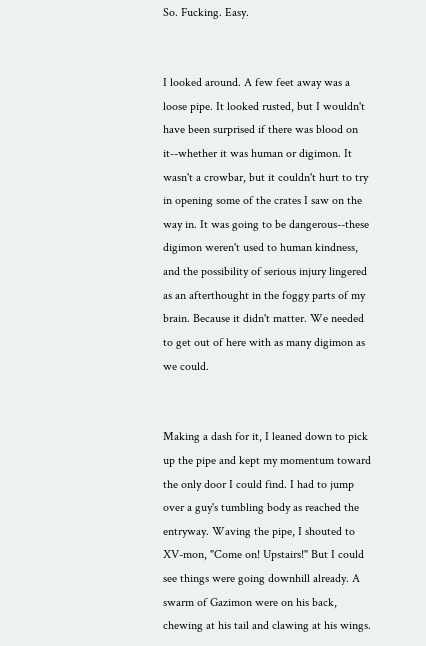So. Fucking. Easy.


I looked around. A few feet away was a loose pipe. It looked rusted, but I wouldn't have been surprised if there was blood on it--whether it was human or digimon. It wasn't a crowbar, but it couldn't hurt to try in opening some of the crates I saw on the way in. It was going to be dangerous--these digimon weren't used to human kindness, and the possibility of serious injury lingered as an afterthought in the foggy parts of my brain. Because it didn't matter. We needed to get out of here with as many digimon as we could.


Making a dash for it, I leaned down to pick up the pipe and kept my momentum toward the only door I could find. I had to jump over a guy's tumbling body as reached the entryway. Waving the pipe, I shouted to XV-mon, "Come on! Upstairs!" But I could see things were going downhill already. A swarm of Gazimon were on his back, chewing at his tail and clawing at his wings.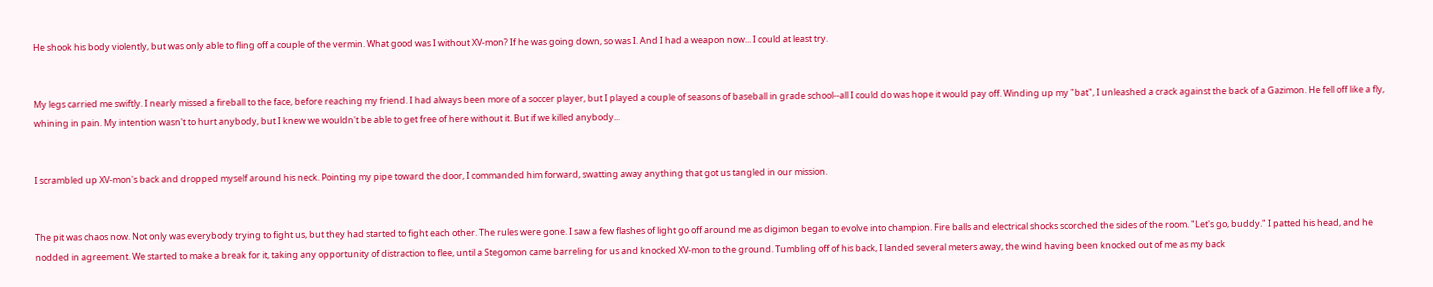He shook his body violently, but was only able to fling off a couple of the vermin. What good was I without XV-mon? If he was going down, so was I. And I had a weapon now... I could at least try.


My legs carried me swiftly. I nearly missed a fireball to the face, before reaching my friend. I had always been more of a soccer player, but I played a couple of seasons of baseball in grade school--all I could do was hope it would pay off. Winding up my "bat", I unleashed a crack against the back of a Gazimon. He fell off like a fly, whining in pain. My intention wasn't to hurt anybody, but I knew we wouldn't be able to get free of here without it. But if we killed anybody...


I scrambled up XV-mon's back and dropped myself around his neck. Pointing my pipe toward the door, I commanded him forward, swatting away anything that got us tangled in our mission.


The pit was chaos now. Not only was everybody trying to fight us, but they had started to fight each other. The rules were gone. I saw a few flashes of light go off around me as digimon began to evolve into champion. Fire balls and electrical shocks scorched the sides of the room. "Let's go, buddy." I patted his head, and he nodded in agreement. We started to make a break for it, taking any opportunity of distraction to flee, until a Stegomon came barreling for us and knocked XV-mon to the ground. Tumbling off of his back, I landed several meters away, the wind having been knocked out of me as my back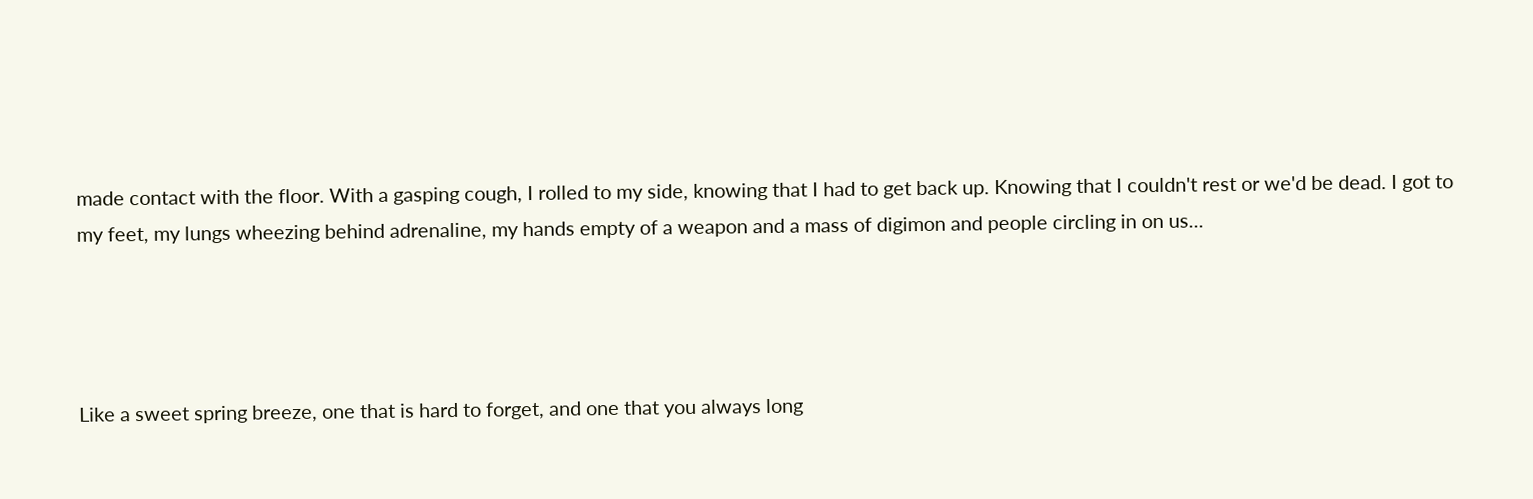made contact with the floor. With a gasping cough, I rolled to my side, knowing that I had to get back up. Knowing that I couldn't rest or we'd be dead. I got to my feet, my lungs wheezing behind adrenaline, my hands empty of a weapon and a mass of digimon and people circling in on us...




Like a sweet spring breeze, one that is hard to forget, and one that you always long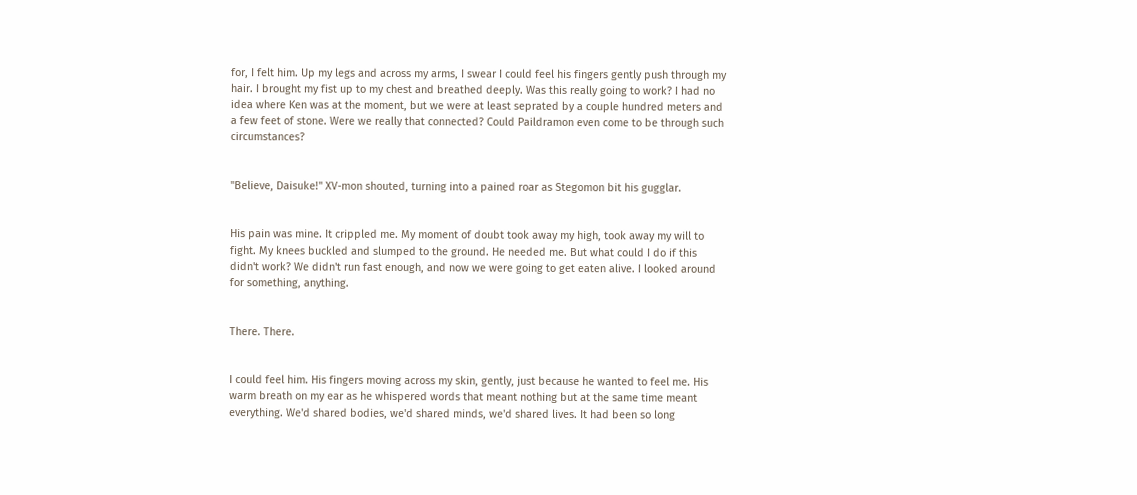for, I felt him. Up my legs and across my arms, I swear I could feel his fingers gently push through my hair. I brought my fist up to my chest and breathed deeply. Was this really going to work? I had no idea where Ken was at the moment, but we were at least seprated by a couple hundred meters and a few feet of stone. Were we really that connected? Could Paildramon even come to be through such circumstances?


"Believe, Daisuke!" XV-mon shouted, turning into a pained roar as Stegomon bit his gugglar.


His pain was mine. It crippled me. My moment of doubt took away my high, took away my will to fight. My knees buckled and slumped to the ground. He needed me. But what could I do if this didn't work? We didn't run fast enough, and now we were going to get eaten alive. I looked around for something, anything.


There. There.


I could feel him. His fingers moving across my skin, gently, just because he wanted to feel me. His warm breath on my ear as he whispered words that meant nothing but at the same time meant everything. We'd shared bodies, we'd shared minds, we'd shared lives. It had been so long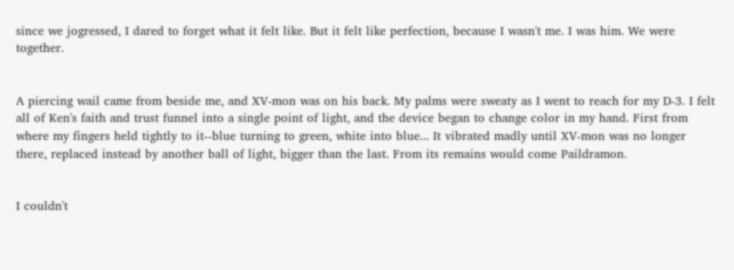since we jogressed, I dared to forget what it felt like. But it felt like perfection, because I wasn't me. I was him. We were together.


A piercing wail came from beside me, and XV-mon was on his back. My palms were sweaty as I went to reach for my D-3. I felt all of Ken's faith and trust funnel into a single point of light, and the device began to change color in my hand. First from where my fingers held tightly to it--blue turning to green, white into blue... It vibrated madly until XV-mon was no longer there, replaced instead by another ball of light, bigger than the last. From its remains would come Paildramon.


I couldn't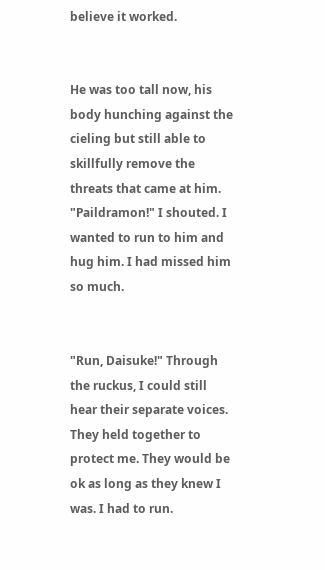believe it worked.


He was too tall now, his body hunching against the cieling but still able to skillfully remove the threats that came at him. "Paildramon!" I shouted. I wanted to run to him and hug him. I had missed him so much.


"Run, Daisuke!" Through the ruckus, I could still hear their separate voices. They held together to protect me. They would be ok as long as they knew I was. I had to run.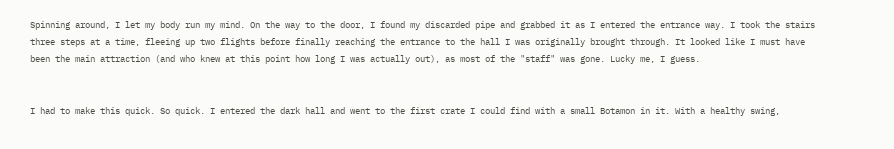Spinning around, I let my body run my mind. On the way to the door, I found my discarded pipe and grabbed it as I entered the entrance way. I took the stairs three steps at a time, fleeing up two flights before finally reaching the entrance to the hall I was originally brought through. It looked like I must have been the main attraction (and who knew at this point how long I was actually out), as most of the "staff" was gone. Lucky me, I guess.


I had to make this quick. So quick. I entered the dark hall and went to the first crate I could find with a small Botamon in it. With a healthy swing,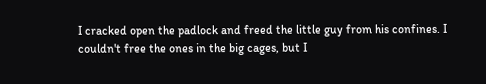I cracked open the padlock and freed the little guy from his confines. I couldn't free the ones in the big cages, but I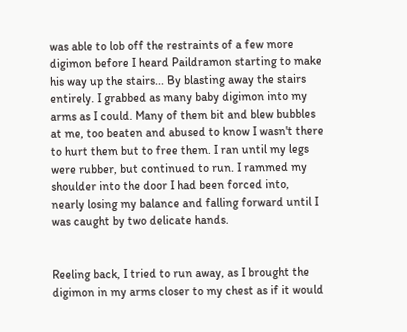was able to lob off the restraints of a few more digimon before I heard Paildramon starting to make his way up the stairs... By blasting away the stairs entirely. I grabbed as many baby digimon into my arms as I could. Many of them bit and blew bubbles at me, too beaten and abused to know I wasn't there to hurt them but to free them. I ran until my legs were rubber, but continued to run. I rammed my shoulder into the door I had been forced into, nearly losing my balance and falling forward until I was caught by two delicate hands.


Reeling back, I tried to run away, as I brought the digimon in my arms closer to my chest as if it would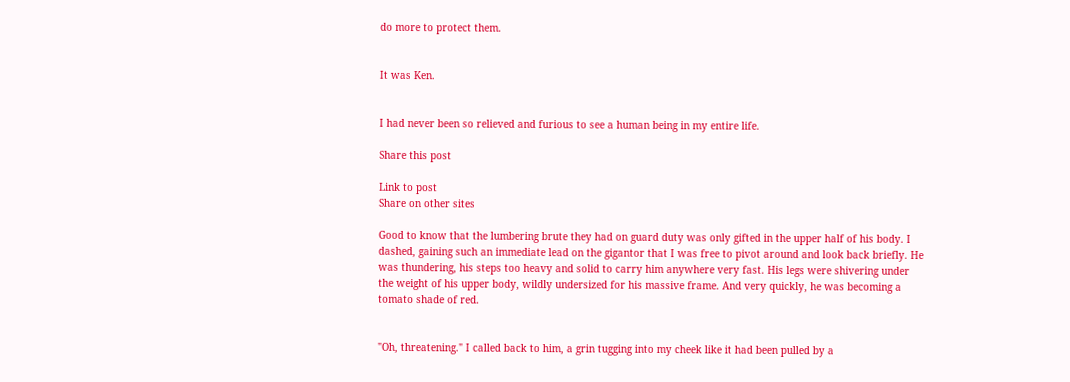do more to protect them.


It was Ken.


I had never been so relieved and furious to see a human being in my entire life.

Share this post

Link to post
Share on other sites

Good to know that the lumbering brute they had on guard duty was only gifted in the upper half of his body. I dashed, gaining such an immediate lead on the gigantor that I was free to pivot around and look back briefly. He was thundering, his steps too heavy and solid to carry him anywhere very fast. His legs were shivering under the weight of his upper body, wildly undersized for his massive frame. And very quickly, he was becoming a tomato shade of red.


"Oh, threatening." I called back to him, a grin tugging into my cheek like it had been pulled by a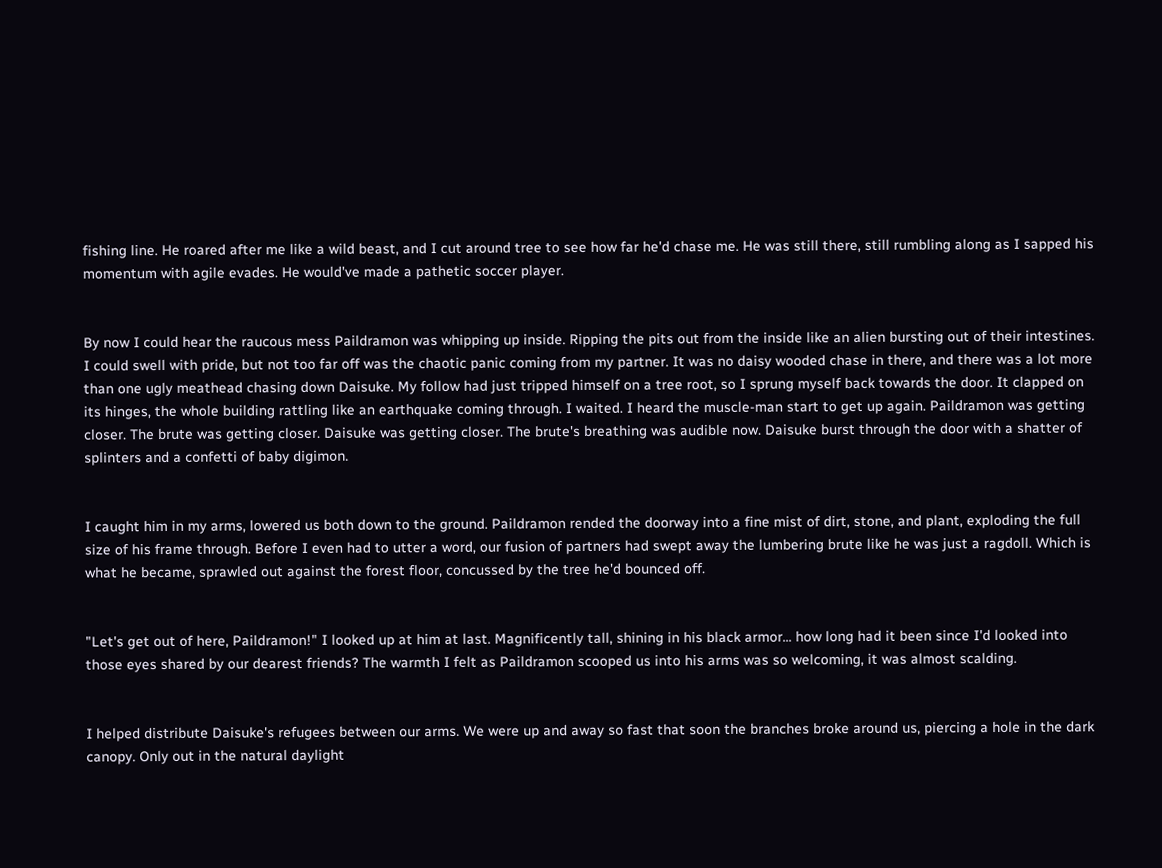fishing line. He roared after me like a wild beast, and I cut around tree to see how far he'd chase me. He was still there, still rumbling along as I sapped his momentum with agile evades. He would've made a pathetic soccer player.


By now I could hear the raucous mess Paildramon was whipping up inside. Ripping the pits out from the inside like an alien bursting out of their intestines. I could swell with pride, but not too far off was the chaotic panic coming from my partner. It was no daisy wooded chase in there, and there was a lot more than one ugly meathead chasing down Daisuke. My follow had just tripped himself on a tree root, so I sprung myself back towards the door. It clapped on its hinges, the whole building rattling like an earthquake coming through. I waited. I heard the muscle-man start to get up again. Paildramon was getting closer. The brute was getting closer. Daisuke was getting closer. The brute's breathing was audible now. Daisuke burst through the door with a shatter of splinters and a confetti of baby digimon.


I caught him in my arms, lowered us both down to the ground. Paildramon rended the doorway into a fine mist of dirt, stone, and plant, exploding the full size of his frame through. Before I even had to utter a word, our fusion of partners had swept away the lumbering brute like he was just a ragdoll. Which is what he became, sprawled out against the forest floor, concussed by the tree he'd bounced off.


"Let's get out of here, Paildramon!" I looked up at him at last. Magnificently tall, shining in his black armor... how long had it been since I'd looked into those eyes shared by our dearest friends? The warmth I felt as Paildramon scooped us into his arms was so welcoming, it was almost scalding.


I helped distribute Daisuke's refugees between our arms. We were up and away so fast that soon the branches broke around us, piercing a hole in the dark canopy. Only out in the natural daylight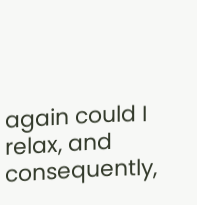again could I relax, and consequently,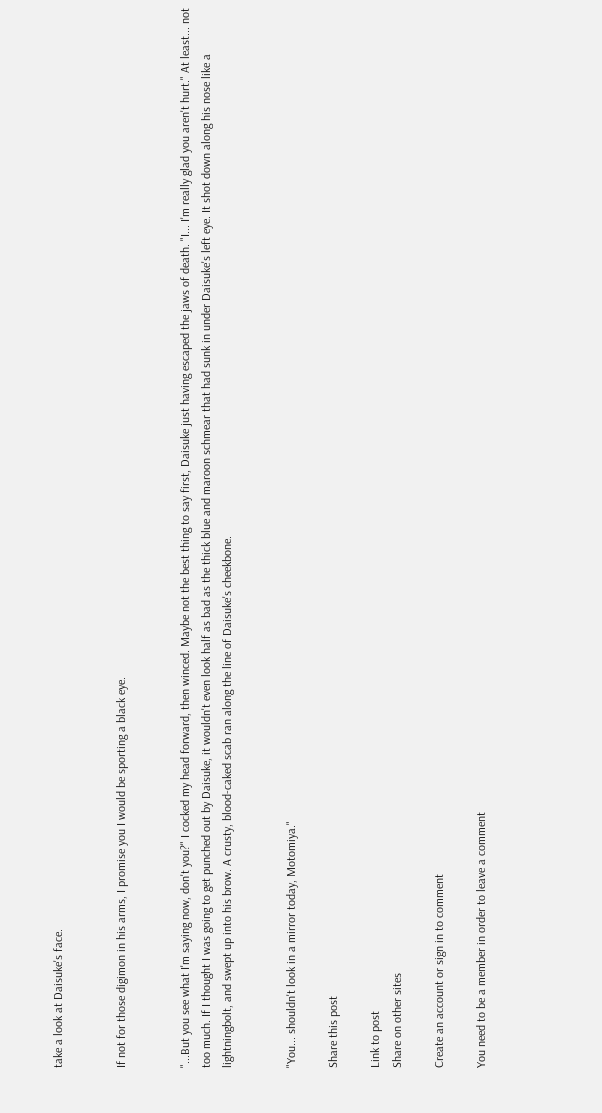take a look at Daisuke's face.


If not for those digimon in his arms, I promise you I would be sporting a black eye.


"...But you see what I'm saying now, don't you?" I cocked my head forward, then winced. Maybe not the best thing to say first, Daisuke just having escaped the jaws of death. "I... I'm really glad you aren't hurt." At least... not too much. If I thought I was going to get punched out by Daisuke, it wouldn't even look half as bad as the thick blue and maroon schmear that had sunk in under Daisuke's left eye. It shot down along his nose like a lightningbolt, and swept up into his brow. A crusty, blood-caked scab ran along the line of Daisuke's cheekbone.


"You... shouldn't look in a mirror today, Motomiya."

Share this post

Link to post
Share on other sites

Create an account or sign in to comment

You need to be a member in order to leave a comment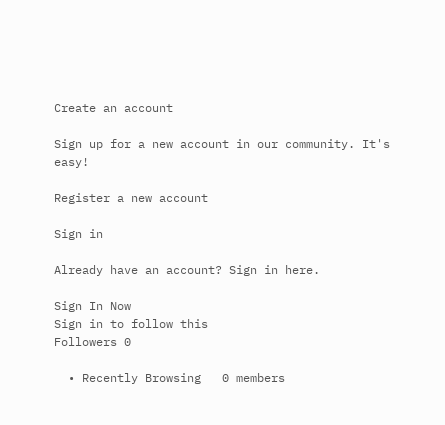Create an account

Sign up for a new account in our community. It's easy!

Register a new account

Sign in

Already have an account? Sign in here.

Sign In Now
Sign in to follow this
Followers 0

  • Recently Browsing   0 members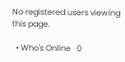No registered users viewing this page.

  • Who's Online   0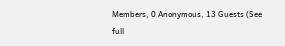Members, 0 Anonymous, 13 Guests (See full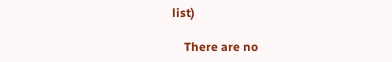list)

    There are no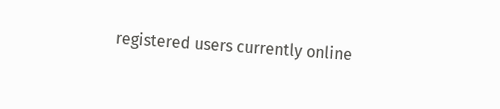registered users currently online